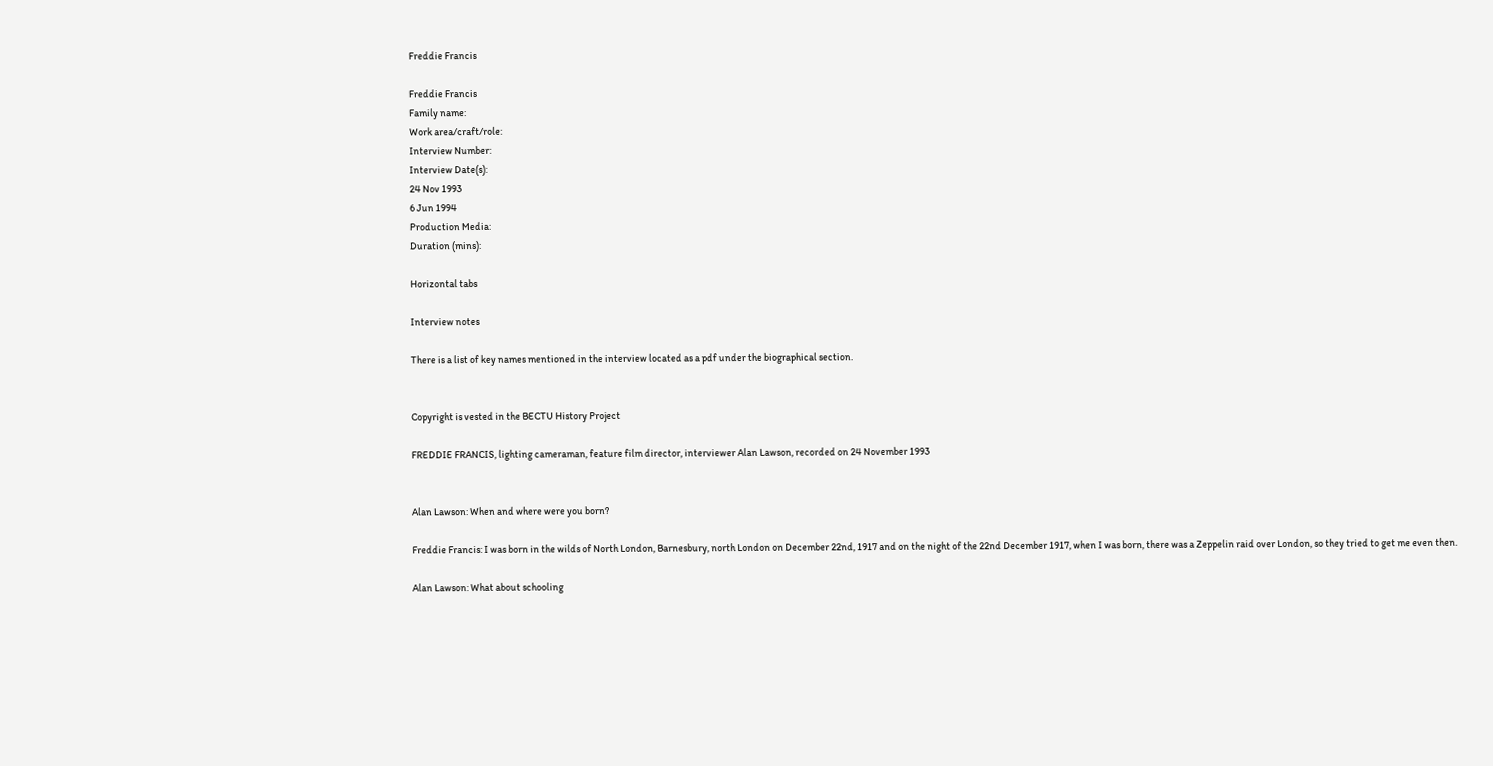Freddie Francis

Freddie Francis
Family name:
Work area/craft/role:
Interview Number:
Interview Date(s):
24 Nov 1993
6 Jun 1994
Production Media:
Duration (mins):

Horizontal tabs

Interview notes

There is a list of key names mentioned in the interview located as a pdf under the biographical section.


Copyright is vested in the BECTU History Project

FREDDIE FRANCIS, lighting cameraman, feature film director, interviewer Alan Lawson, recorded on 24 November 1993


Alan Lawson: When and where were you born?

Freddie Francis: I was born in the wilds of North London, Barnesbury, north London on December 22nd, 1917 and on the night of the 22nd December 1917, when I was born, there was a Zeppelin raid over London, so they tried to get me even then.

Alan Lawson: What about schooling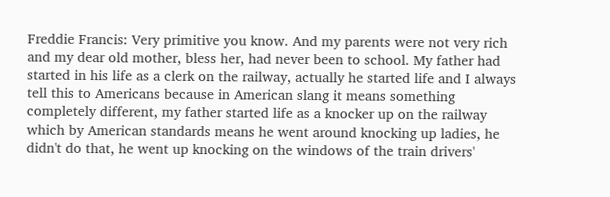Freddie Francis: Very primitive you know. And my parents were not very rich and my dear old mother, bless her, had never been to school. My father had started in his life as a clerk on the railway, actually he started life and I always tell this to Americans because in American slang it means something completely different, my father started life as a knocker up on the railway which by American standards means he went around knocking up ladies, he didn't do that, he went up knocking on the windows of the train drivers'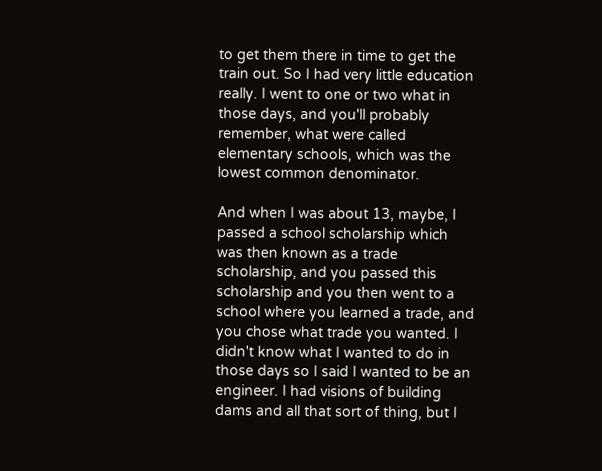to get them there in time to get the train out. So I had very little education really. I went to one or two what in those days, and you'll probably remember, what were called elementary schools, which was the lowest common denominator.

And when I was about 13, maybe, I passed a school scholarship which was then known as a trade scholarship, and you passed this scholarship and you then went to a school where you learned a trade, and you chose what trade you wanted. I didn't know what I wanted to do in those days so I said I wanted to be an engineer. I had visions of building dams and all that sort of thing, but I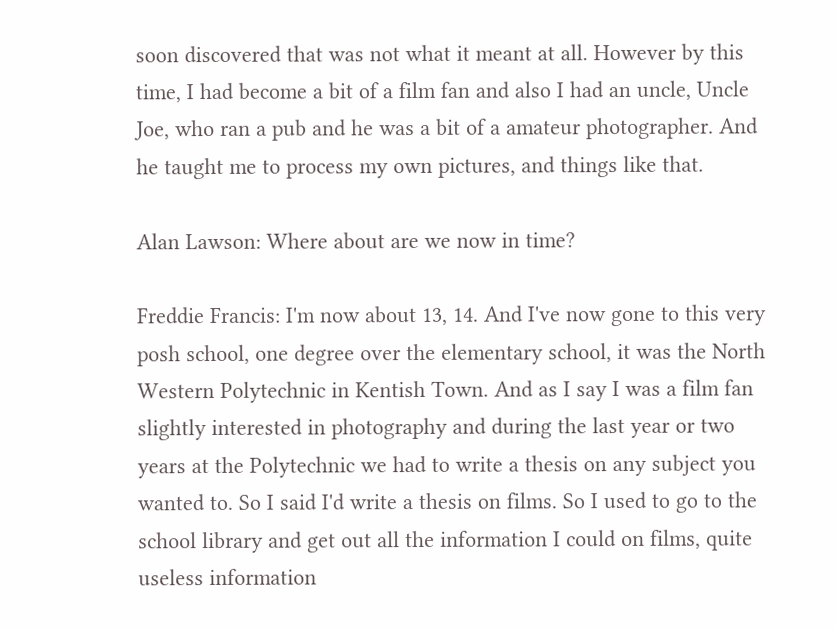soon discovered that was not what it meant at all. However by this time, I had become a bit of a film fan and also I had an uncle, Uncle Joe, who ran a pub and he was a bit of a amateur photographer. And he taught me to process my own pictures, and things like that.

Alan Lawson: Where about are we now in time?

Freddie Francis: I'm now about 13, 14. And I've now gone to this very posh school, one degree over the elementary school, it was the North Western Polytechnic in Kentish Town. And as I say I was a film fan slightly interested in photography and during the last year or two years at the Polytechnic we had to write a thesis on any subject you wanted to. So I said I'd write a thesis on films. So I used to go to the school library and get out all the information I could on films, quite useless information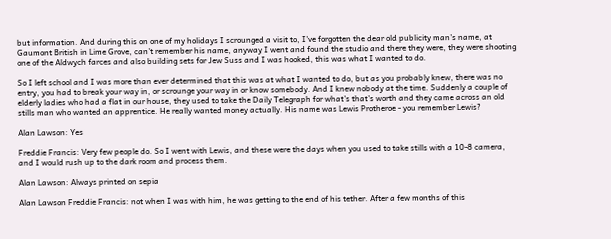but information. And during this on one of my holidays I scrounged a visit to, I've forgotten the dear old publicity man's name, at Gaumont British in Lime Grove, can't remember his name, anyway I went and found the studio and there they were, they were shooting one of the Aldwych farces and also building sets for Jew Suss and I was hooked, this was what I wanted to do.

So I left school and I was more than ever determined that this was at what I wanted to do, but as you probably knew, there was no entry, you had to break your way in, or scrounge your way in or know somebody. And I knew nobody at the time. Suddenly a couple of elderly ladies who had a flat in our house, they used to take the Daily Telegraph for what's that's worth and they came across an old stills man who wanted an apprentice. He really wanted money actually. His name was Lewis Protheroe - you remember Lewis?

Alan Lawson: Yes

Freddie Francis: Very few people do. So I went with Lewis, and these were the days when you used to take stills with a 10-8 camera, and I would rush up to the dark room and process them.

Alan Lawson: Always printed on sepia

Alan Lawson Freddie Francis: not when I was with him, he was getting to the end of his tether. After a few months of this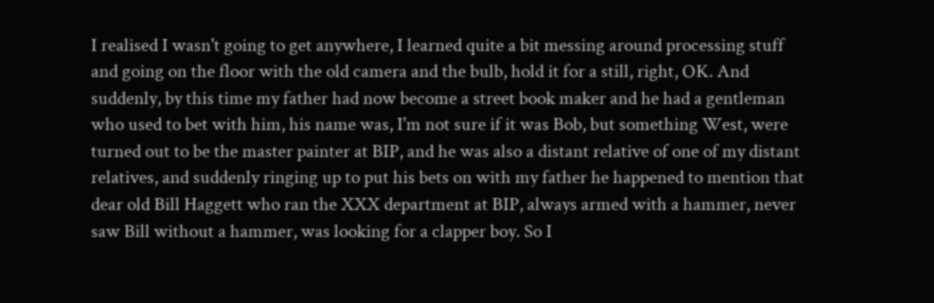I realised I wasn't going to get anywhere, I learned quite a bit messing around processing stuff and going on the floor with the old camera and the bulb, hold it for a still, right, OK. And suddenly, by this time my father had now become a street book maker and he had a gentleman who used to bet with him, his name was, I'm not sure if it was Bob, but something West, were turned out to be the master painter at BIP, and he was also a distant relative of one of my distant relatives, and suddenly ringing up to put his bets on with my father he happened to mention that dear old Bill Haggett who ran the XXX department at BIP, always armed with a hammer, never saw Bill without a hammer, was looking for a clapper boy. So I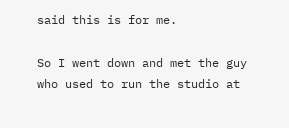said this is for me.

So I went down and met the guy who used to run the studio at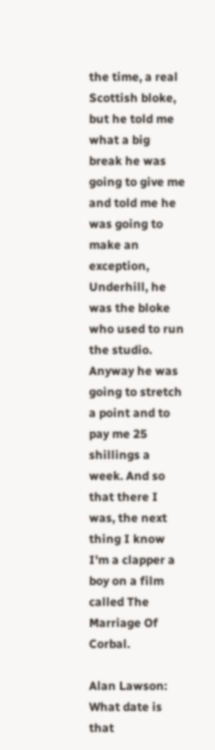the time, a real Scottish bloke, but he told me what a big break he was going to give me and told me he was going to make an exception, Underhill, he was the bloke who used to run the studio. Anyway he was going to stretch a point and to pay me 25 shillings a week. And so that there I was, the next thing I know I'm a clapper a boy on a film called The Marriage Of Corbal.

Alan Lawson: What date is that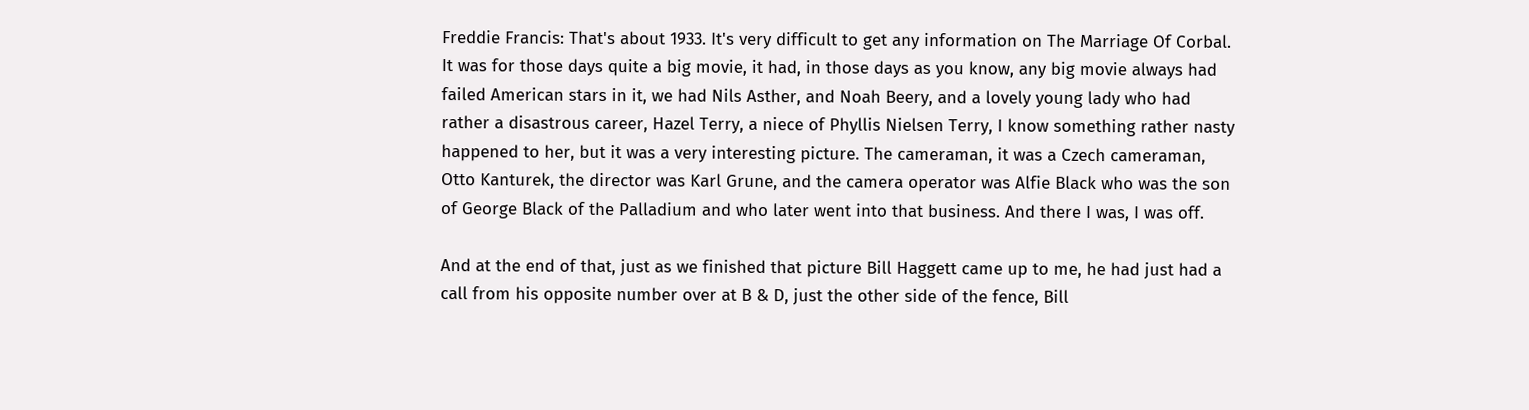Freddie Francis: That's about 1933. It's very difficult to get any information on The Marriage Of Corbal. It was for those days quite a big movie, it had, in those days as you know, any big movie always had failed American stars in it, we had Nils Asther, and Noah Beery, and a lovely young lady who had rather a disastrous career, Hazel Terry, a niece of Phyllis Nielsen Terry, I know something rather nasty happened to her, but it was a very interesting picture. The cameraman, it was a Czech cameraman, Otto Kanturek, the director was Karl Grune, and the camera operator was Alfie Black who was the son of George Black of the Palladium and who later went into that business. And there I was, I was off.

And at the end of that, just as we finished that picture Bill Haggett came up to me, he had just had a call from his opposite number over at B & D, just the other side of the fence, Bill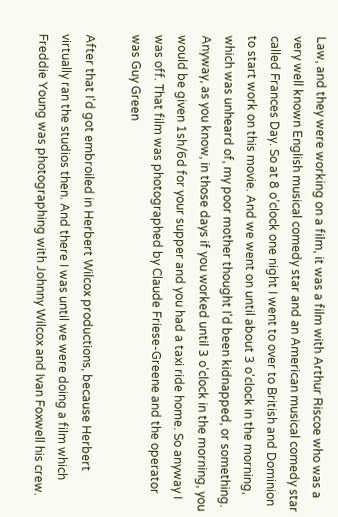Law, and they were working on a film, it was a film with Arthur Riscoe who was a very well known English musical comedy star and an American musical comedy star called Frances Day. So at 8 o’clock one night I went to over to British and Dominion to start work on this movie. And we went on until about 3 o'clock in the morning, which was unheard of, my poor mother thought I'd been kidnapped, or something. Anyway, as you know, in those days if you worked until 3 o'clock in the morning, you would be given 1sh/6d for your supper and you had a taxi ride home. So anyway I was off. That film was photographed by Claude Friese-Greene and the operator was Guy Green

After that I'd got embroiled in Herbert Wilcox productions, because Herbert virtually ran the studios then. And there I was until we were doing a film which Freddie Young was photographing with Johnny Wilcox and Ivan Foxwell his crew.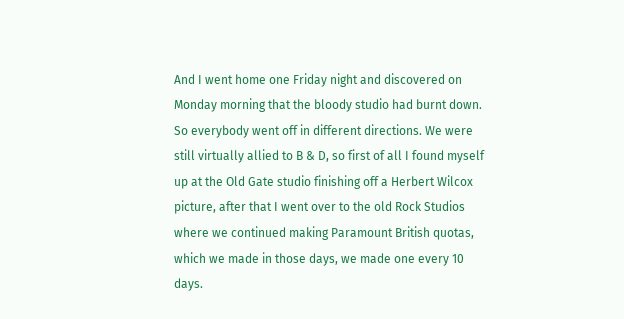And I went home one Friday night and discovered on Monday morning that the bloody studio had burnt down. So everybody went off in different directions. We were still virtually allied to B & D, so first of all I found myself up at the Old Gate studio finishing off a Herbert Wilcox picture, after that I went over to the old Rock Studios where we continued making Paramount British quotas, which we made in those days, we made one every 10 days.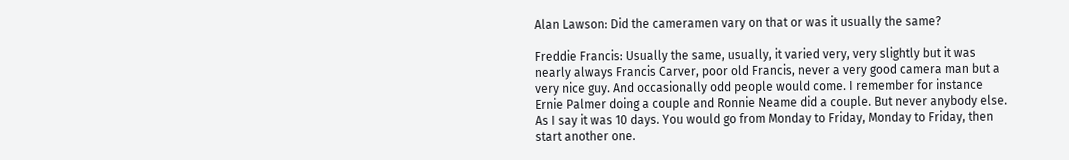Alan Lawson: Did the cameramen vary on that or was it usually the same?

Freddie Francis: Usually the same, usually, it varied very, very slightly but it was nearly always Francis Carver, poor old Francis, never a very good camera man but a very nice guy. And occasionally odd people would come. I remember for instance Ernie Palmer doing a couple and Ronnie Neame did a couple. But never anybody else. As I say it was 10 days. You would go from Monday to Friday, Monday to Friday, then start another one.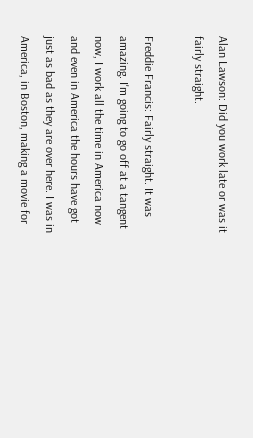Alan Lawson: Did you work late or was it fairly straight.

Freddie Francis: Fairly straight. It was amazing. I'm going to go off at a tangent now, I work all the time in America now and even in America the hours have got just as bad as they are over here. I was in America, in Boston, making a movie for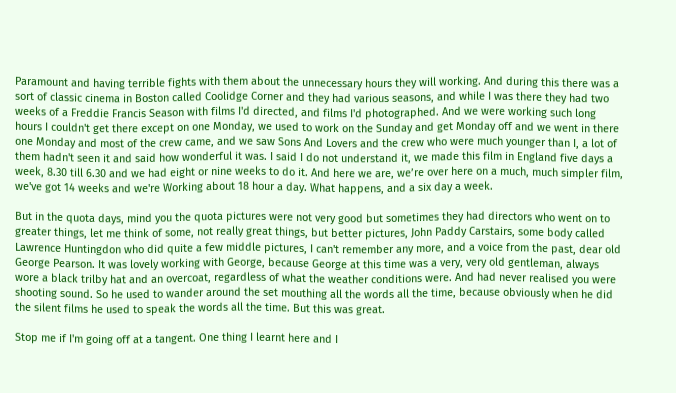Paramount and having terrible fights with them about the unnecessary hours they will working. And during this there was a sort of classic cinema in Boston called Coolidge Corner and they had various seasons, and while I was there they had two weeks of a Freddie Francis Season with films I'd directed, and films I'd photographed. And we were working such long hours I couldn't get there except on one Monday, we used to work on the Sunday and get Monday off and we went in there one Monday and most of the crew came, and we saw Sons And Lovers and the crew who were much younger than I, a lot of them hadn't seen it and said how wonderful it was. I said I do not understand it, we made this film in England five days a week, 8.30 till 6.30 and we had eight or nine weeks to do it. And here we are, we’re over here on a much, much simpler film, we've got 14 weeks and we're Working about 18 hour a day. What happens, and a six day a week.

But in the quota days, mind you the quota pictures were not very good but sometimes they had directors who went on to greater things, let me think of some, not really great things, but better pictures, John Paddy Carstairs, some body called Lawrence Huntingdon who did quite a few middle pictures, I can't remember any more, and a voice from the past, dear old George Pearson. It was lovely working with George, because George at this time was a very, very old gentleman, always wore a black trilby hat and an overcoat, regardless of what the weather conditions were. And had never realised you were shooting sound. So he used to wander around the set mouthing all the words all the time, because obviously when he did the silent films he used to speak the words all the time. But this was great.

Stop me if I'm going off at a tangent. One thing I learnt here and I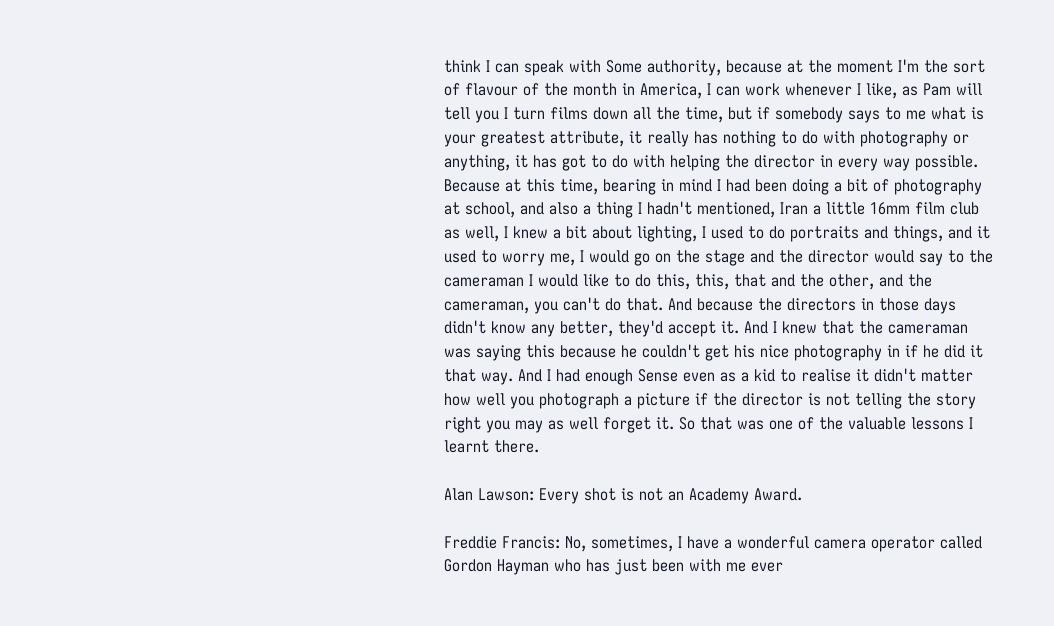think I can speak with Some authority, because at the moment I'm the sort of flavour of the month in America, I can work whenever I like, as Pam will tell you I turn films down all the time, but if somebody says to me what is your greatest attribute, it really has nothing to do with photography or anything, it has got to do with helping the director in every way possible. Because at this time, bearing in mind I had been doing a bit of photography at school, and also a thing I hadn't mentioned, Iran a little 16mm film club as well, I knew a bit about lighting, I used to do portraits and things, and it used to worry me, I would go on the stage and the director would say to the cameraman I would like to do this, this, that and the other, and the cameraman, you can't do that. And because the directors in those days didn't know any better, they'd accept it. And I knew that the cameraman was saying this because he couldn't get his nice photography in if he did it that way. And I had enough Sense even as a kid to realise it didn't matter how well you photograph a picture if the director is not telling the story right you may as well forget it. So that was one of the valuable lessons I learnt there.

Alan Lawson: Every shot is not an Academy Award.

Freddie Francis: No, sometimes, I have a wonderful camera operator called Gordon Hayman who has just been with me ever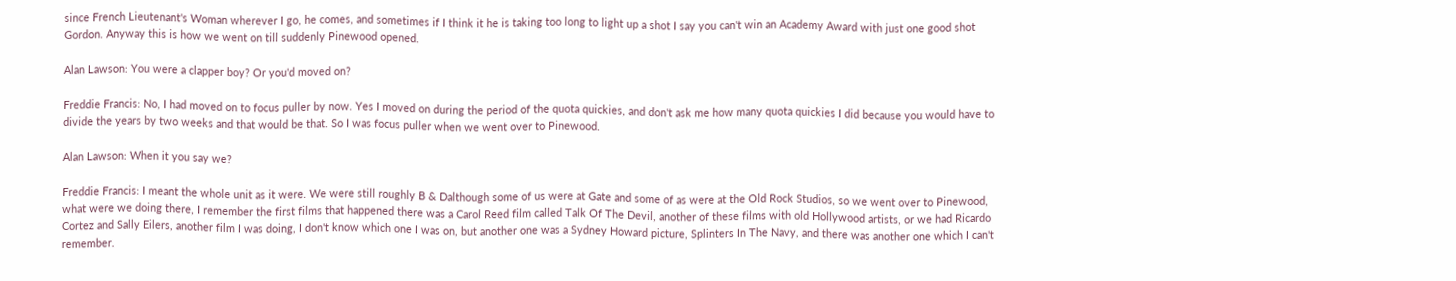since French Lieutenant's Woman wherever I go, he comes, and sometimes if I think it he is taking too long to light up a shot I say you can't win an Academy Award with just one good shot Gordon. Anyway this is how we went on till suddenly Pinewood opened.

Alan Lawson: You were a clapper boy? Or you'd moved on?

Freddie Francis: No, I had moved on to focus puller by now. Yes I moved on during the period of the quota quickies, and don't ask me how many quota quickies I did because you would have to divide the years by two weeks and that would be that. So I was focus puller when we went over to Pinewood.

Alan Lawson: When it you say we?

Freddie Francis: I meant the whole unit as it were. We were still roughly B & Dalthough some of us were at Gate and some of as were at the Old Rock Studios, so we went over to Pinewood, what were we doing there, I remember the first films that happened there was a Carol Reed film called Talk Of The Devil, another of these films with old Hollywood artists, or we had Ricardo Cortez and Sally Eilers, another film I was doing, I don't know which one I was on, but another one was a Sydney Howard picture, Splinters In The Navy, and there was another one which I can't remember.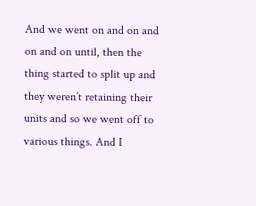And we went on and on and on and on until, then the thing started to split up and they weren’t retaining their units and so we went off to various things. And I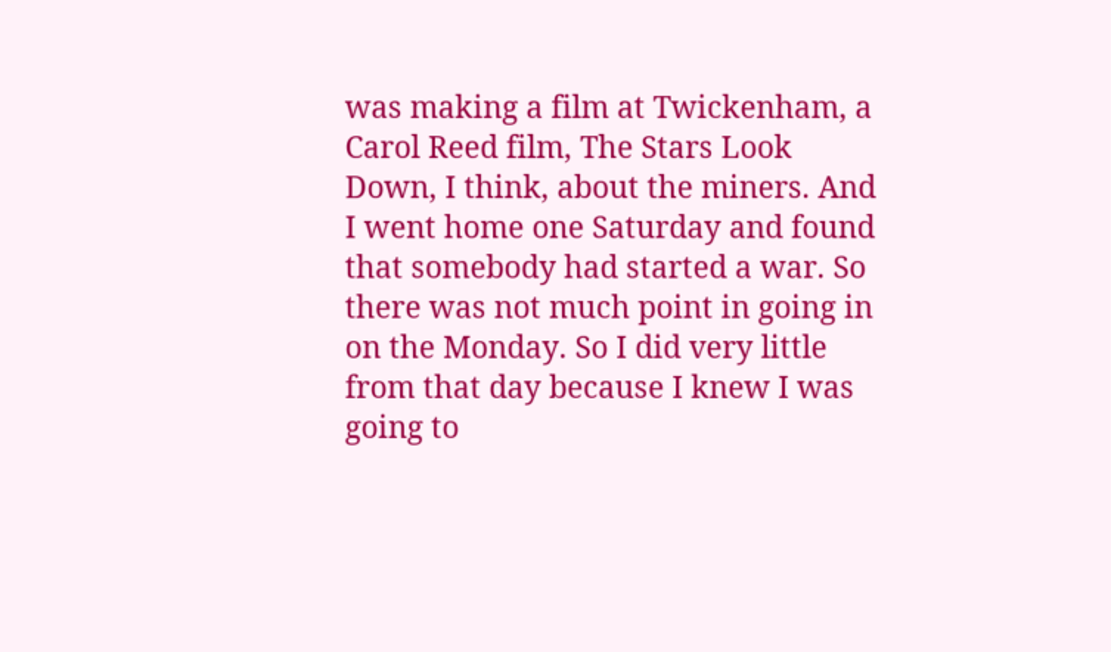was making a film at Twickenham, a Carol Reed film, The Stars Look Down, I think, about the miners. And I went home one Saturday and found that somebody had started a war. So there was not much point in going in on the Monday. So I did very little from that day because I knew I was going to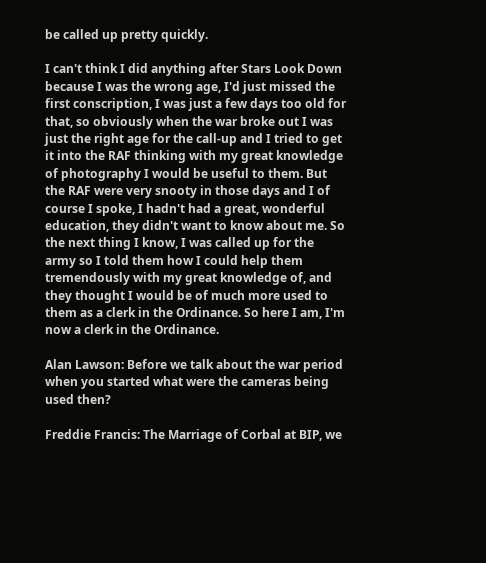be called up pretty quickly.

I can't think I did anything after Stars Look Down because I was the wrong age, I'd just missed the first conscription, I was just a few days too old for that, so obviously when the war broke out I was just the right age for the call-up and I tried to get it into the RAF thinking with my great knowledge of photography I would be useful to them. But the RAF were very snooty in those days and I of course I spoke, I hadn't had a great, wonderful education, they didn't want to know about me. So the next thing I know, I was called up for the army so I told them how I could help them tremendously with my great knowledge of, and they thought I would be of much more used to them as a clerk in the Ordinance. So here I am, I'm now a clerk in the Ordinance.

Alan Lawson: Before we talk about the war period when you started what were the cameras being used then?

Freddie Francis: The Marriage of Corbal at BIP, we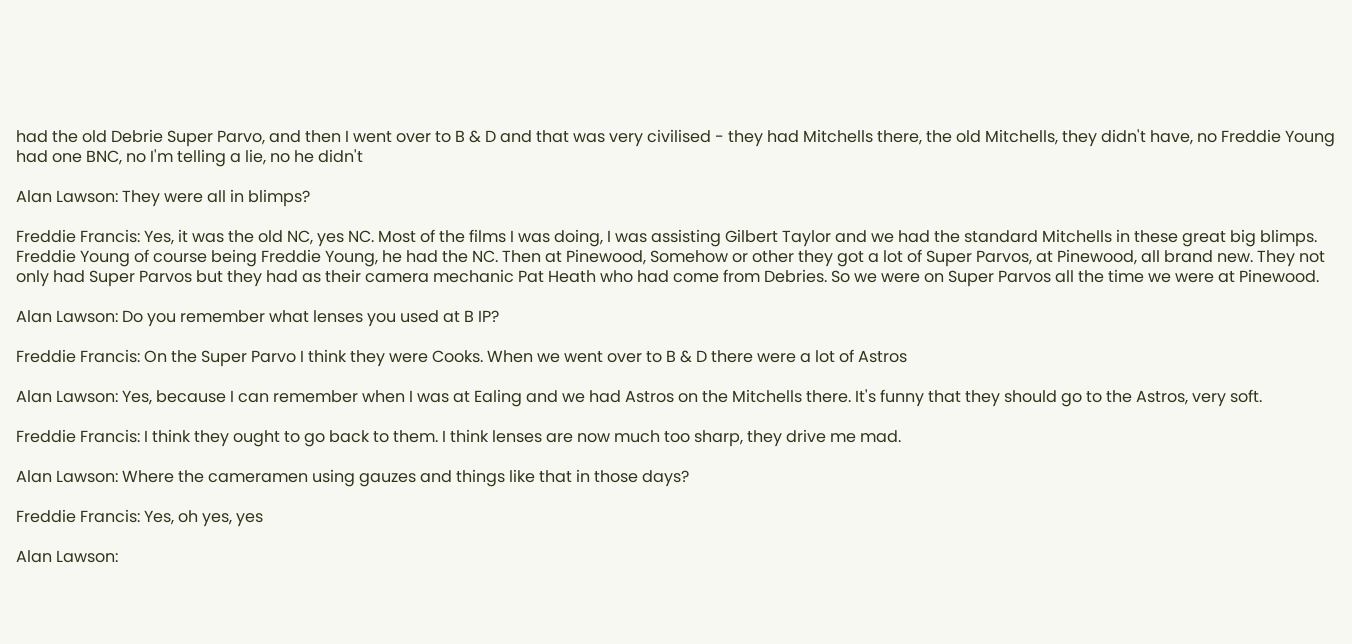had the old Debrie Super Parvo, and then I went over to B & D and that was very civilised - they had Mitchells there, the old Mitchells, they didn't have, no Freddie Young had one BNC, no I'm telling a lie, no he didn't

Alan Lawson: They were all in blimps?

Freddie Francis: Yes, it was the old NC, yes NC. Most of the films I was doing, I was assisting Gilbert Taylor and we had the standard Mitchells in these great big blimps. Freddie Young of course being Freddie Young, he had the NC. Then at Pinewood, Somehow or other they got a lot of Super Parvos, at Pinewood, all brand new. They not only had Super Parvos but they had as their camera mechanic Pat Heath who had come from Debries. So we were on Super Parvos all the time we were at Pinewood.

Alan Lawson: Do you remember what lenses you used at B IP?

Freddie Francis: On the Super Parvo I think they were Cooks. When we went over to B & D there were a lot of Astros

Alan Lawson: Yes, because I can remember when I was at Ealing and we had Astros on the Mitchells there. It's funny that they should go to the Astros, very soft.

Freddie Francis: I think they ought to go back to them. I think lenses are now much too sharp, they drive me mad.

Alan Lawson: Where the cameramen using gauzes and things like that in those days?

Freddie Francis: Yes, oh yes, yes

Alan Lawson: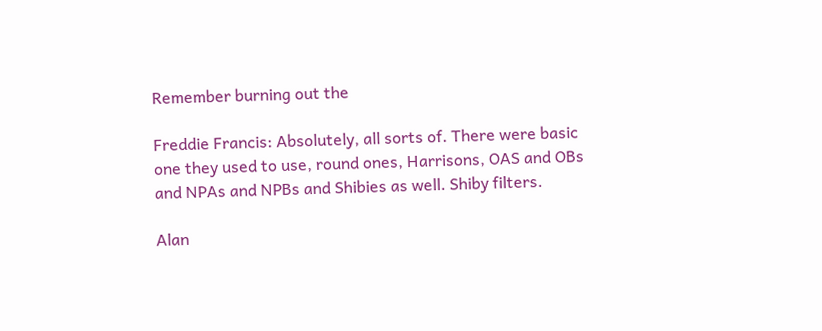Remember burning out the

Freddie Francis: Absolutely, all sorts of. There were basic one they used to use, round ones, Harrisons, OAS and OBs and NPAs and NPBs and Shibies as well. Shiby filters.

Alan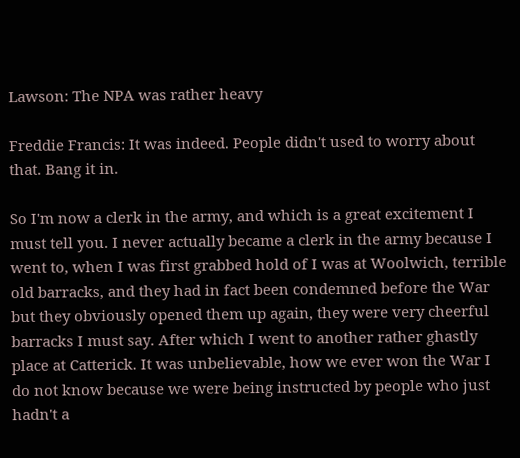Lawson: The NPA was rather heavy

Freddie Francis: It was indeed. People didn't used to worry about that. Bang it in.

So I'm now a clerk in the army, and which is a great excitement I must tell you. I never actually became a clerk in the army because I went to, when I was first grabbed hold of I was at Woolwich, terrible old barracks, and they had in fact been condemned before the War but they obviously opened them up again, they were very cheerful barracks I must say. After which I went to another rather ghastly place at Catterick. It was unbelievable, how we ever won the War I do not know because we were being instructed by people who just hadn't a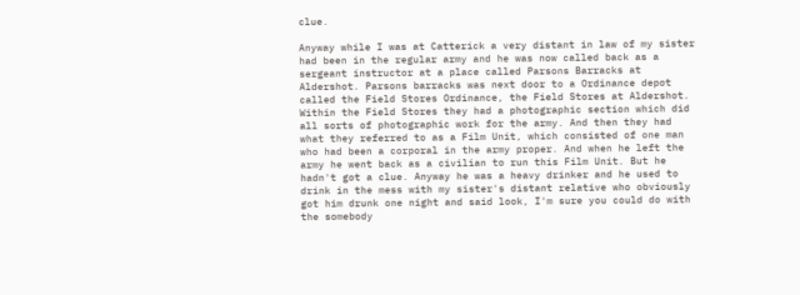clue.

Anyway while I was at Catterick a very distant in law of my sister had been in the regular army and he was now called back as a sergeant instructor at a place called Parsons Barracks at Aldershot. Parsons barracks was next door to a Ordinance depot called the Field Stores Ordinance, the Field Stores at Aldershot. Within the Field Stores they had a photographic section which did all sorts of photographic work for the army. And then they had what they referred to as a Film Unit, which consisted of one man who had been a corporal in the army proper. And when he left the army he went back as a civilian to run this Film Unit. But he hadn't got a clue. Anyway he was a heavy drinker and he used to drink in the mess with my sister's distant relative who obviously got him drunk one night and said look, I'm sure you could do with the somebody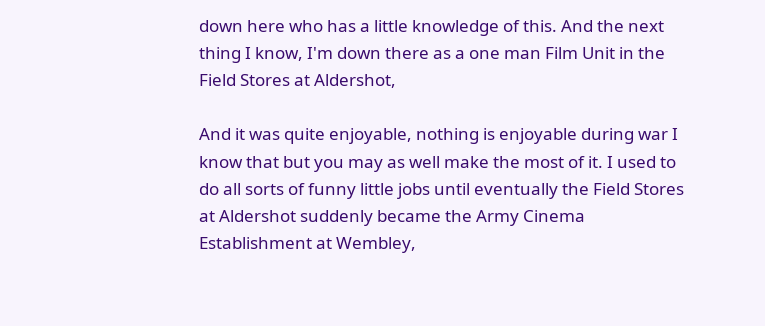down here who has a little knowledge of this. And the next thing I know, I'm down there as a one man Film Unit in the Field Stores at Aldershot,

And it was quite enjoyable, nothing is enjoyable during war I know that but you may as well make the most of it. I used to do all sorts of funny little jobs until eventually the Field Stores at Aldershot suddenly became the Army Cinema Establishment at Wembley,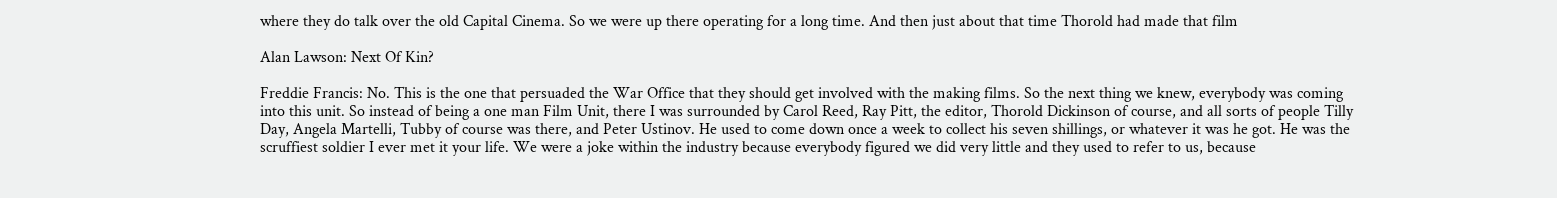where they do talk over the old Capital Cinema. So we were up there operating for a long time. And then just about that time Thorold had made that film

Alan Lawson: Next Of Kin?

Freddie Francis: No. This is the one that persuaded the War Office that they should get involved with the making films. So the next thing we knew, everybody was coming into this unit. So instead of being a one man Film Unit, there I was surrounded by Carol Reed, Ray Pitt, the editor, Thorold Dickinson of course, and all sorts of people Tilly Day, Angela Martelli, Tubby of course was there, and Peter Ustinov. He used to come down once a week to collect his seven shillings, or whatever it was he got. He was the scruffiest soldier I ever met it your life. We were a joke within the industry because everybody figured we did very little and they used to refer to us, because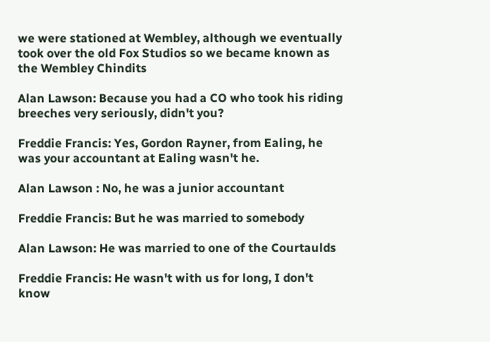we were stationed at Wembley, although we eventually took over the old Fox Studios so we became known as the Wembley Chindits

Alan Lawson: Because you had a CO who took his riding breeches very seriously, didn't you?

Freddie Francis: Yes, Gordon Rayner, from Ealing, he was your accountant at Ealing wasn't he.

Alan Lawson : No, he was a junior accountant

Freddie Francis: But he was married to somebody

Alan Lawson: He was married to one of the Courtaulds

Freddie Francis: He wasn't with us for long, I don't know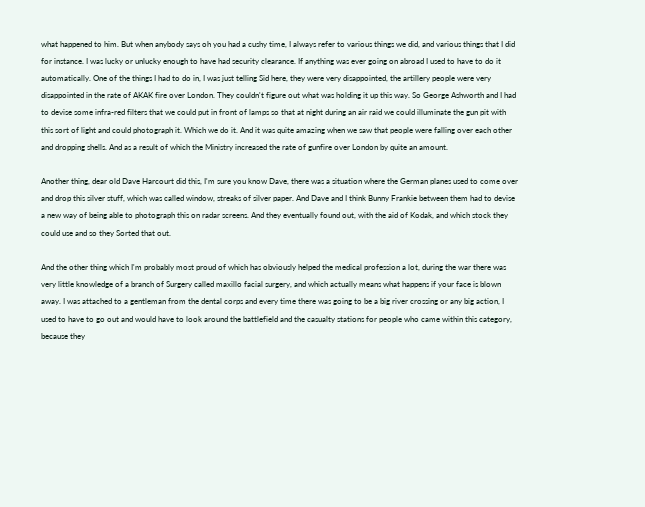what happened to him. But when anybody says oh you had a cushy time, I always refer to various things we did, and various things that I did for instance. I was lucky or unlucky enough to have had security clearance. If anything was ever going on abroad I used to have to do it automatically. One of the things I had to do in, I was just telling Sid here, they were very disappointed, the artillery people were very disappointed in the rate of AKAK fire over London. They couldn't figure out what was holding it up this way. So George Ashworth and I had to devise some infra-red filters that we could put in front of lamps so that at night during an air raid we could illuminate the gun pit with this sort of light and could photograph it. Which we do it. And it was quite amazing when we saw that people were falling over each other and dropping shells. And as a result of which the Ministry increased the rate of gunfire over London by quite an amount.

Another thing, dear old Dave Harcourt did this, I'm sure you know Dave, there was a situation where the German planes used to come over and drop this silver stuff, which was called window, streaks of silver paper. And Dave and I think Bunny Frankie between them had to devise a new way of being able to photograph this on radar screens. And they eventually found out, with the aid of Kodak, and which stock they could use and so they Sorted that out.

And the other thing which I'm probably most proud of which has obviously helped the medical profession a lot, during the war there was very little knowledge of a branch of Surgery called maxillo facial surgery, and which actually means what happens if your face is blown away. I was attached to a gentleman from the dental corps and every time there was going to be a big river crossing or any big action, I used to have to go out and would have to look around the battlefield and the casualty stations for people who came within this category, because they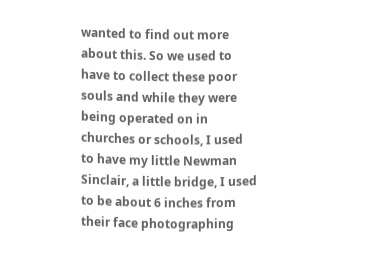wanted to find out more about this. So we used to have to collect these poor souls and while they were being operated on in churches or schools, I used to have my little Newman Sinclair, a little bridge, I used to be about 6 inches from their face photographing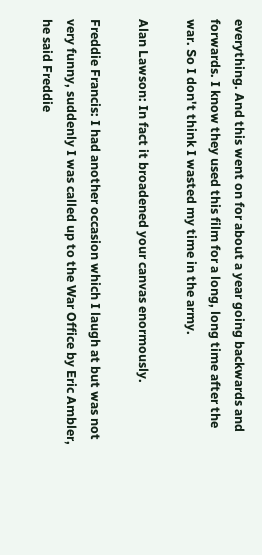everything. And this went on for about a year going backwards and forwards. I know they used this film for a long, long time after the war. So I don't think I wasted my time in the army.

Alan Lawson: In fact it broadened your canvas enormously.

Freddie Francis: I had another occasion which I laugh at but was not very funny, suddenly I was called up to the War Office by Eric Ambler, he said Freddie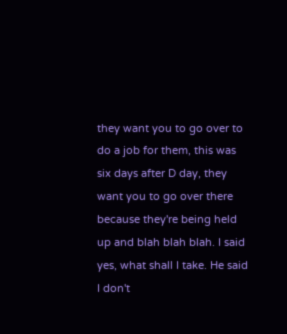they want you to go over to do a job for them, this was six days after D day, they want you to go over there because they're being held up and blah blah blah. I said yes, what shall I take. He said I don't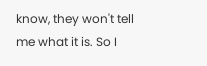know, they won't tell me what it is. So I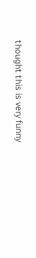thought this is very funny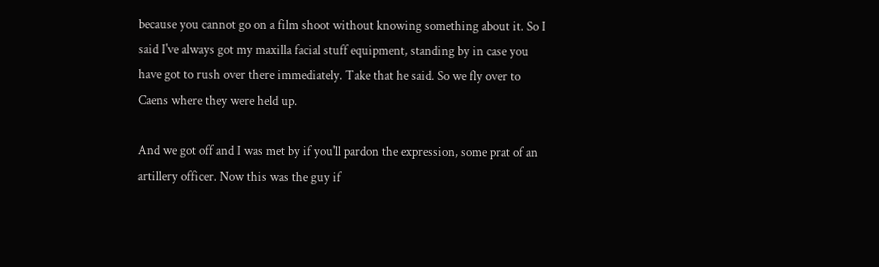because you cannot go on a film shoot without knowing something about it. So I said I've always got my maxilla facial stuff equipment, standing by in case you have got to rush over there immediately. Take that he said. So we fly over to Caens where they were held up.

And we got off and I was met by if you'll pardon the expression, some prat of an artillery officer. Now this was the guy if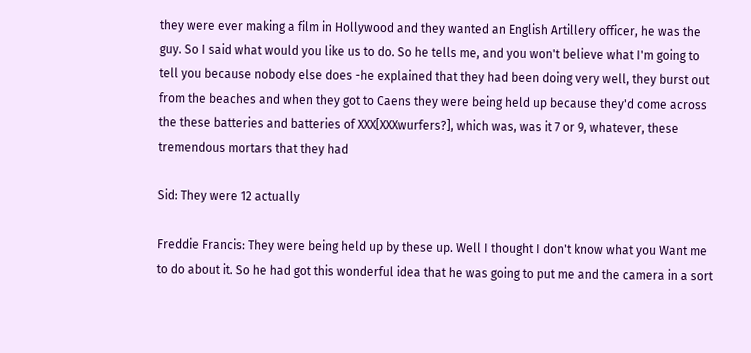they were ever making a film in Hollywood and they wanted an English Artillery officer, he was the guy. So I said what would you like us to do. So he tells me, and you won't believe what I'm going to tell you because nobody else does -he explained that they had been doing very well, they burst out from the beaches and when they got to Caens they were being held up because they'd come across the these batteries and batteries of XXX[XXXwurfers?], which was, was it 7 or 9, whatever, these tremendous mortars that they had

Sid: They were 12 actually

Freddie Francis: They were being held up by these up. Well I thought I don't know what you Want me to do about it. So he had got this wonderful idea that he was going to put me and the camera in a sort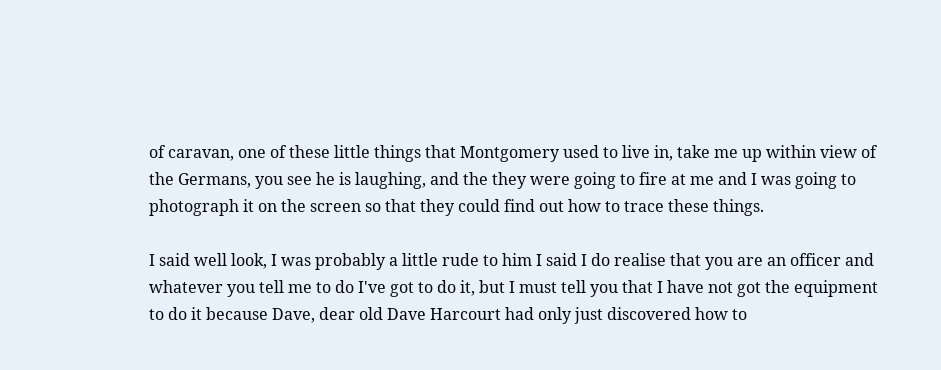of caravan, one of these little things that Montgomery used to live in, take me up within view of the Germans, you see he is laughing, and the they were going to fire at me and I was going to photograph it on the screen so that they could find out how to trace these things.

I said well look, I was probably a little rude to him I said I do realise that you are an officer and whatever you tell me to do I've got to do it, but I must tell you that I have not got the equipment to do it because Dave, dear old Dave Harcourt had only just discovered how to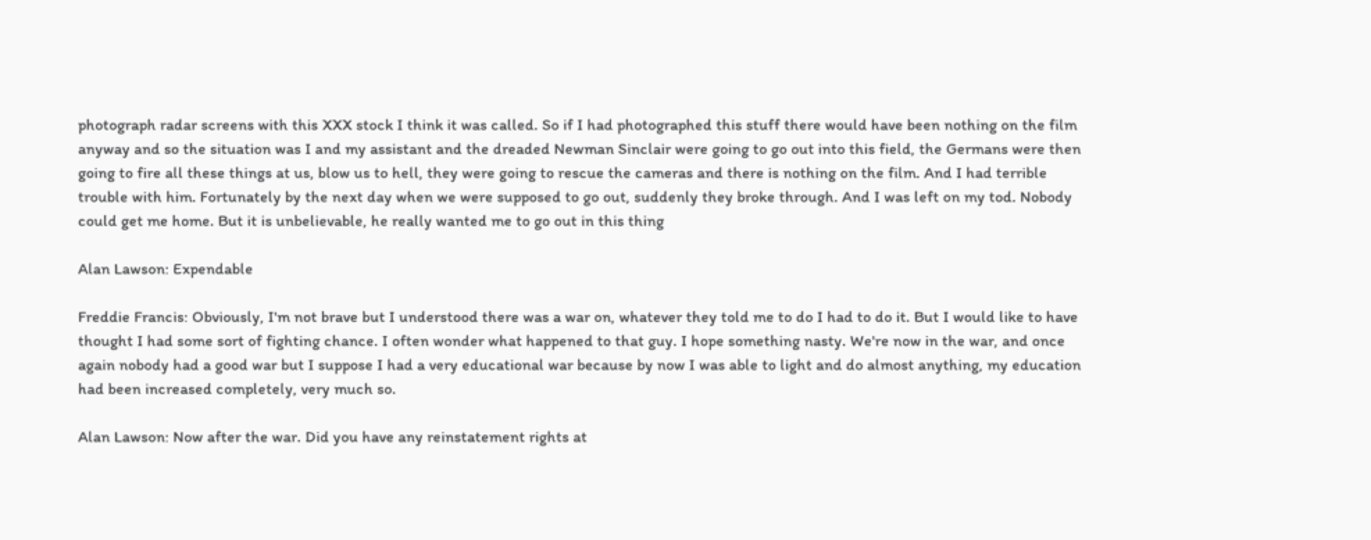photograph radar screens with this XXX stock I think it was called. So if I had photographed this stuff there would have been nothing on the film anyway and so the situation was I and my assistant and the dreaded Newman Sinclair were going to go out into this field, the Germans were then going to fire all these things at us, blow us to hell, they were going to rescue the cameras and there is nothing on the film. And I had terrible trouble with him. Fortunately by the next day when we were supposed to go out, suddenly they broke through. And I was left on my tod. Nobody could get me home. But it is unbelievable, he really wanted me to go out in this thing

Alan Lawson: Expendable

Freddie Francis: Obviously, I'm not brave but I understood there was a war on, whatever they told me to do I had to do it. But I would like to have thought I had some sort of fighting chance. I often wonder what happened to that guy. I hope something nasty. We're now in the war, and once again nobody had a good war but I suppose I had a very educational war because by now I was able to light and do almost anything, my education had been increased completely, very much so.

Alan Lawson: Now after the war. Did you have any reinstatement rights at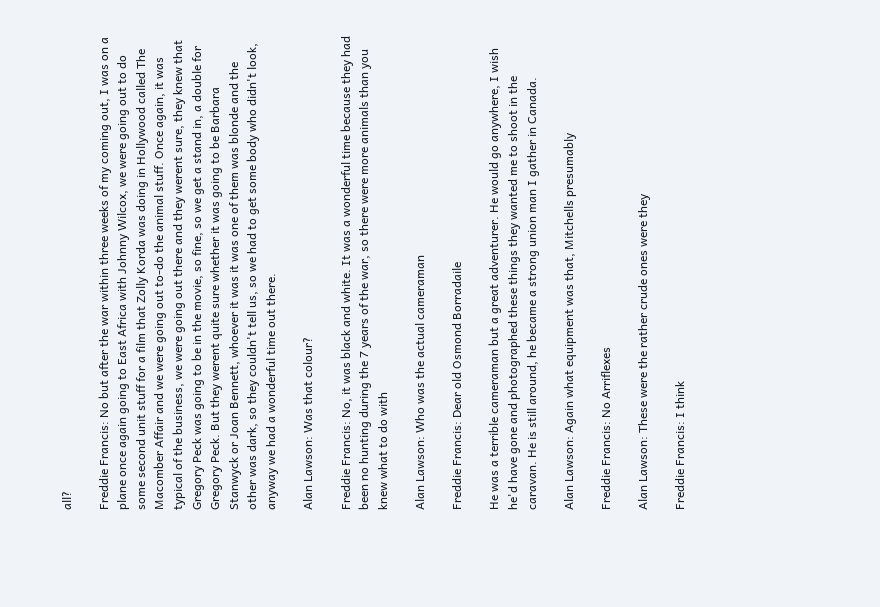all?

Freddie Francis: No but after the war within three weeks of my coming out, I was on a plane once again going to East Africa with Johnny Wilcox, we were going out to do some second unit stuff for a film that Zolly Korda was doing in Hollywood called The Macomber Affair and we were going out to-do the animal stuff. Once again, it was typical of the business, we were going out there and they werent sure, they knew that Gregory Peck was going to be in the movie, so fine, so we get a stand in, a double for Gregory Peck. But they werent quite sure whether it was going to be Barbara Stanwyck or Joan Bennett, whoever it was it was one of them was blonde and the other was dark, so they couldn't tell us, so we had to get some body who didn't look, anyway we had a wonderful time out there.

Alan Lawson: Was that colour?

Freddie Francis: No, it was black and white. It was a wonderful time because they had been no hunting during the 7 years of the war, so there were more animals than you knew what to do with

Alan Lawson: Who was the actual cameraman

Freddie Francis: Dear old Osmond Borradaile

He was a terrible cameraman but a great adventurer. He would go anywhere, I wish he'd have gone and photographed these things they wanted me to shoot in the caravan. He is still around, he became a strong union man I gather in Canada.

Alan Lawson: Again what equipment was that, Mitchells presumably

Freddie Francis: No Arriflexes

Alan Lawson: These were the rather crude ones were they

Freddie Francis: I think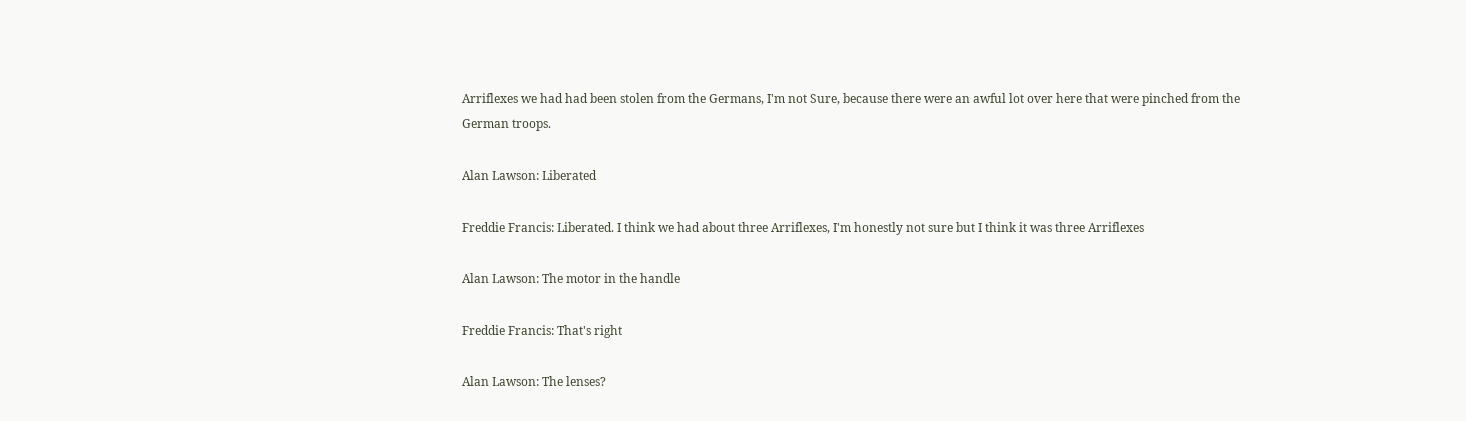Arriflexes we had had been stolen from the Germans, I'm not Sure, because there were an awful lot over here that were pinched from the German troops.

Alan Lawson: Liberated

Freddie Francis: Liberated. I think we had about three Arriflexes, I'm honestly not sure but I think it was three Arriflexes

Alan Lawson: The motor in the handle

Freddie Francis: That's right

Alan Lawson: The lenses?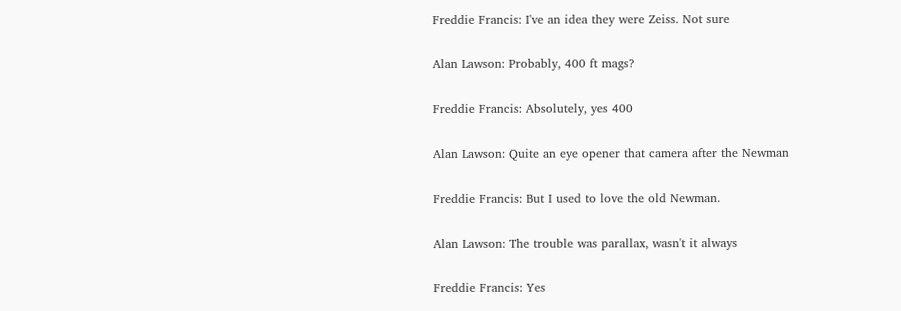Freddie Francis: I've an idea they were Zeiss. Not sure

Alan Lawson: Probably, 400 ft mags?

Freddie Francis: Absolutely, yes 400

Alan Lawson: Quite an eye opener that camera after the Newman

Freddie Francis: But I used to love the old Newman.

Alan Lawson: The trouble was parallax, wasn't it always

Freddie Francis: Yes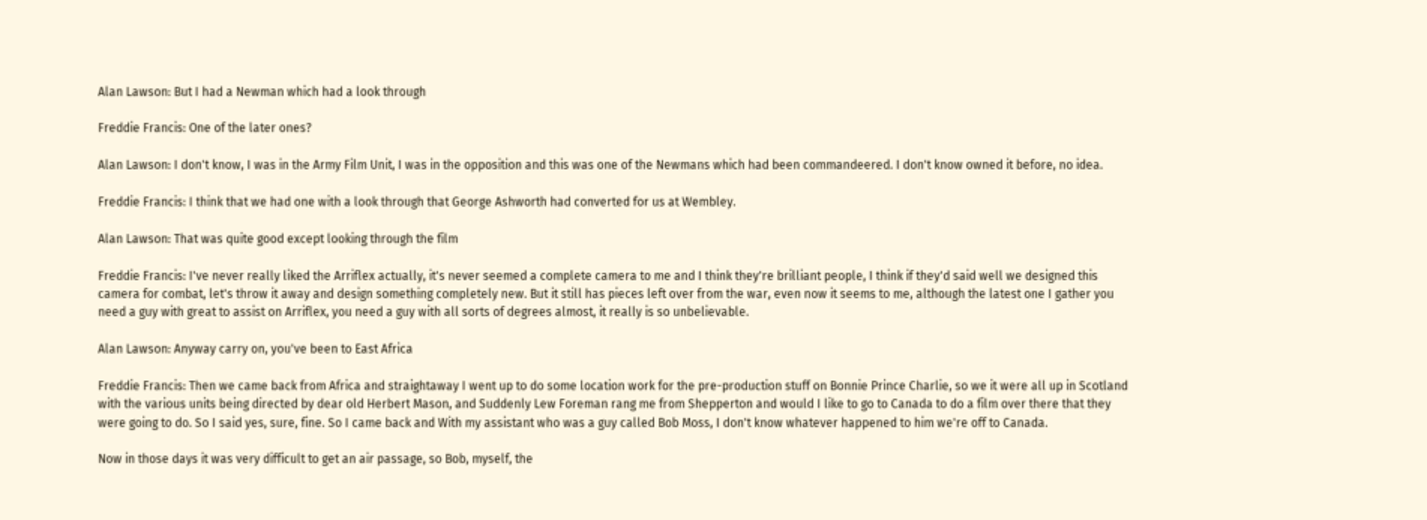Alan Lawson: But I had a Newman which had a look through

Freddie Francis: One of the later ones?

Alan Lawson: I don't know, I was in the Army Film Unit, I was in the opposition and this was one of the Newmans which had been commandeered. I don't know owned it before, no idea.

Freddie Francis: I think that we had one with a look through that George Ashworth had converted for us at Wembley.

Alan Lawson: That was quite good except looking through the film

Freddie Francis: I've never really liked the Arriflex actually, it's never seemed a complete camera to me and I think they're brilliant people, I think if they'd said well we designed this camera for combat, let's throw it away and design something completely new. But it still has pieces left over from the war, even now it seems to me, although the latest one I gather you need a guy with great to assist on Arriflex, you need a guy with all sorts of degrees almost, it really is so unbelievable.

Alan Lawson: Anyway carry on, you've been to East Africa

Freddie Francis: Then we came back from Africa and straightaway I went up to do some location work for the pre-production stuff on Bonnie Prince Charlie, so we it were all up in Scotland with the various units being directed by dear old Herbert Mason, and Suddenly Lew Foreman rang me from Shepperton and would I like to go to Canada to do a film over there that they were going to do. So I said yes, sure, fine. So I came back and With my assistant who was a guy called Bob Moss, I don't know whatever happened to him we're off to Canada.

Now in those days it was very difficult to get an air passage, so Bob, myself, the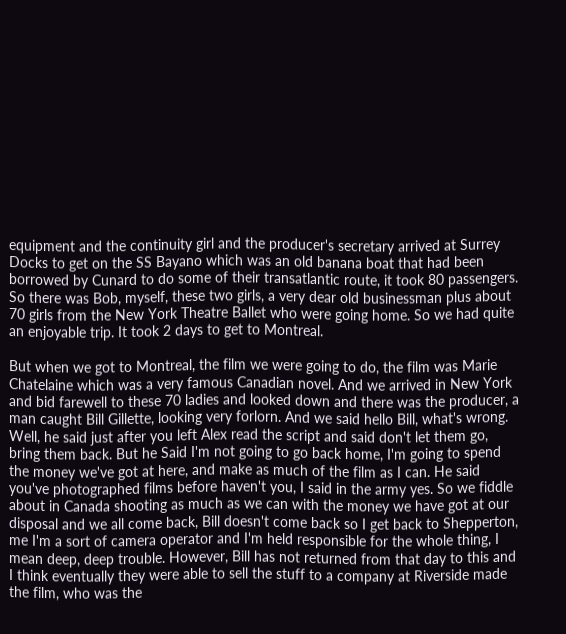equipment and the continuity girl and the producer's secretary arrived at Surrey Docks to get on the SS Bayano which was an old banana boat that had been borrowed by Cunard to do some of their transatlantic route, it took 80 passengers. So there was Bob, myself, these two girls, a very dear old businessman plus about 70 girls from the New York Theatre Ballet who were going home. So we had quite an enjoyable trip. It took 2 days to get to Montreal.

But when we got to Montreal, the film we were going to do, the film was Marie Chatelaine which was a very famous Canadian novel. And we arrived in New York and bid farewell to these 70 ladies and looked down and there was the producer, a man caught Bill Gillette, looking very forlorn. And we said hello Bill, what's wrong. Well, he said just after you left Alex read the script and said don't let them go, bring them back. But he Said I'm not going to go back home, I'm going to spend the money we've got at here, and make as much of the film as I can. He said you've photographed films before haven't you, I said in the army yes. So we fiddle about in Canada shooting as much as we can with the money we have got at our disposal and we all come back, Bill doesn't come back so I get back to Shepperton, me I'm a sort of camera operator and I'm held responsible for the whole thing, I mean deep, deep trouble. However, Bill has not returned from that day to this and I think eventually they were able to sell the stuff to a company at Riverside made the film, who was the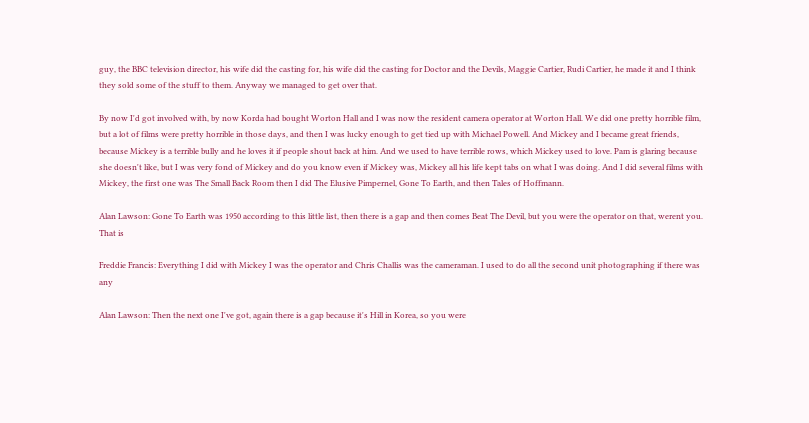guy, the BBC television director, his wife did the casting for, his wife did the casting for Doctor and the Devils, Maggie Cartier, Rudi Cartier, he made it and I think they sold some of the stuff to them. Anyway we managed to get over that.

By now I'd got involved with, by now Korda had bought Worton Hall and I was now the resident camera operator at Worton Hall. We did one pretty horrible film, but a lot of films were pretty horrible in those days, and then I was lucky enough to get tied up with Michael Powell. And Mickey and I became great friends, because Mickey is a terrible bully and he loves it if people shout back at him. And we used to have terrible rows, which Mickey used to love. Pam is glaring because she doesn't like, but I was very fond of Mickey and do you know even if Mickey was, Mickey all his life kept tabs on what I was doing. And I did several films with Mickey, the first one was The Small Back Room then I did The Elusive Pimpernel, Gone To Earth, and then Tales of Hoffmann.

Alan Lawson: Gone To Earth was 1950 according to this little list, then there is a gap and then comes Beat The Devil, but you were the operator on that, werent you. That is

Freddie Francis: Everything I did with Mickey I was the operator and Chris Challis was the cameraman. I used to do all the second unit photographing if there was any

Alan Lawson: Then the next one I've got, again there is a gap because it's Hill in Korea, so you were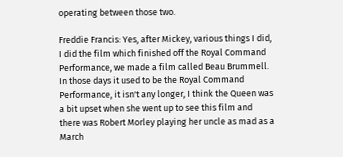operating between those two.

Freddie Francis: Yes, after Mickey, various things I did, I did the film which finished off the Royal Command Performance, we made a film called Beau Brummell. In those days it used to be the Royal Command Performance, it isn't any longer, I think the Queen was a bit upset when she went up to see this film and there was Robert Morley playing her uncle as mad as a March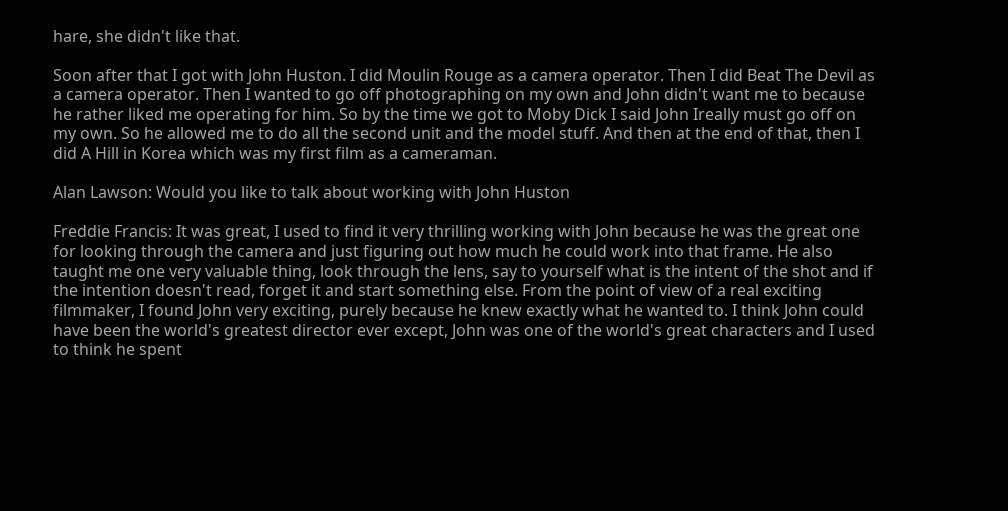hare, she didn't like that.

Soon after that I got with John Huston. I did Moulin Rouge as a camera operator. Then I did Beat The Devil as a camera operator. Then I wanted to go off photographing on my own and John didn't want me to because he rather liked me operating for him. So by the time we got to Moby Dick I said John Ireally must go off on my own. So he allowed me to do all the second unit and the model stuff. And then at the end of that, then I did A Hill in Korea which was my first film as a cameraman.

Alan Lawson: Would you like to talk about working with John Huston

Freddie Francis: It was great, I used to find it very thrilling working with John because he was the great one for looking through the camera and just figuring out how much he could work into that frame. He also taught me one very valuable thing, look through the lens, say to yourself what is the intent of the shot and if the intention doesn't read, forget it and start something else. From the point of view of a real exciting filmmaker, I found John very exciting, purely because he knew exactly what he wanted to. I think John could have been the world's greatest director ever except, John was one of the world's great characters and I used to think he spent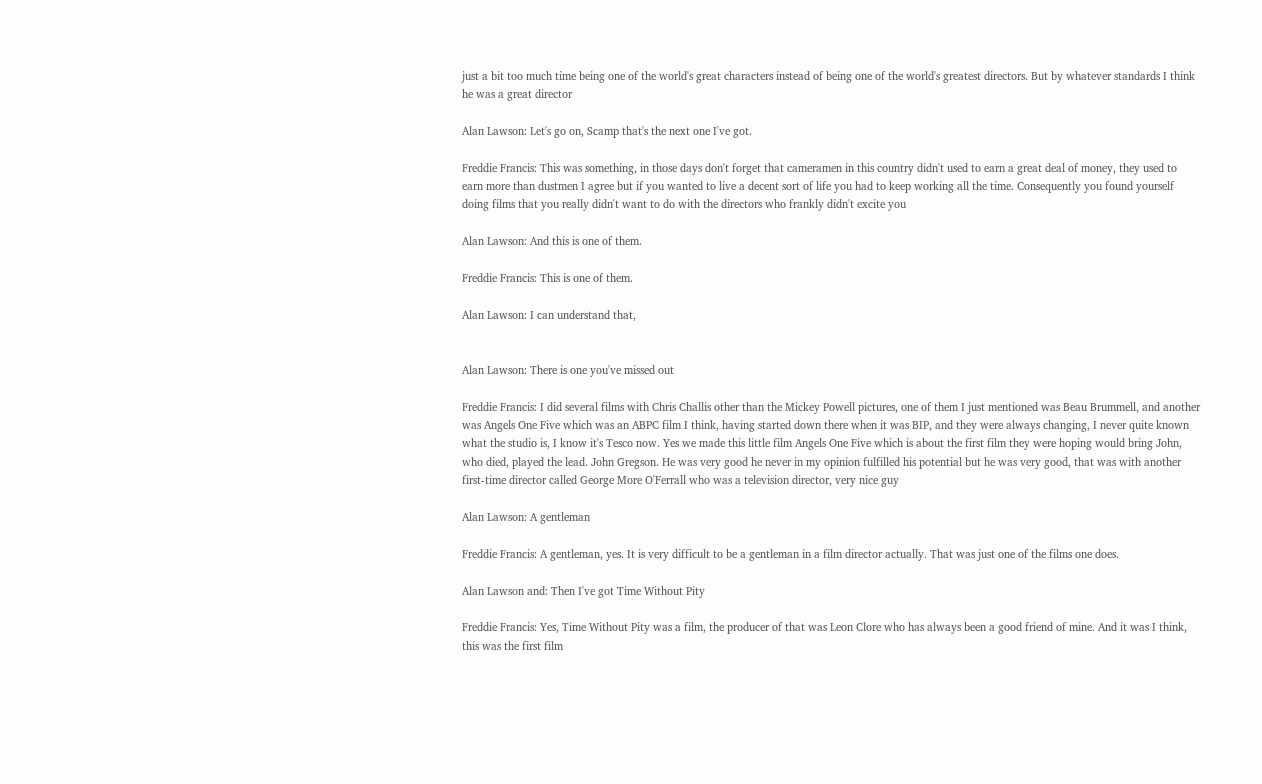just a bit too much time being one of the world's great characters instead of being one of the world's greatest directors. But by whatever standards I think he was a great director

Alan Lawson: Let's go on, Scamp that's the next one I've got.

Freddie Francis: This was something, in those days don't forget that cameramen in this country didn't used to earn a great deal of money, they used to earn more than dustmen I agree but if you wanted to live a decent sort of life you had to keep working all the time. Consequently you found yourself doing films that you really didn't want to do with the directors who frankly didn't excite you

Alan Lawson: And this is one of them.

Freddie Francis: This is one of them.

Alan Lawson: I can understand that,


Alan Lawson: There is one you've missed out

Freddie Francis: I did several films with Chris Challis other than the Mickey Powell pictures, one of them I just mentioned was Beau Brummell, and another was Angels One Five which was an ABPC film I think, having started down there when it was BIP, and they were always changing, I never quite known what the studio is, I know it's Tesco now. Yes we made this little film Angels One Five which is about the first film they were hoping would bring John, who died, played the lead. John Gregson. He was very good he never in my opinion fulfilled his potential but he was very good, that was with another first-time director called George More O'Ferrall who was a television director, very nice guy

Alan Lawson: A gentleman

Freddie Francis: A gentleman, yes. It is very difficult to be a gentleman in a film director actually. That was just one of the films one does.

Alan Lawson and: Then I've got Time Without Pity

Freddie Francis: Yes, Time Without Pity was a film, the producer of that was Leon Clore who has always been a good friend of mine. And it was I think, this was the first film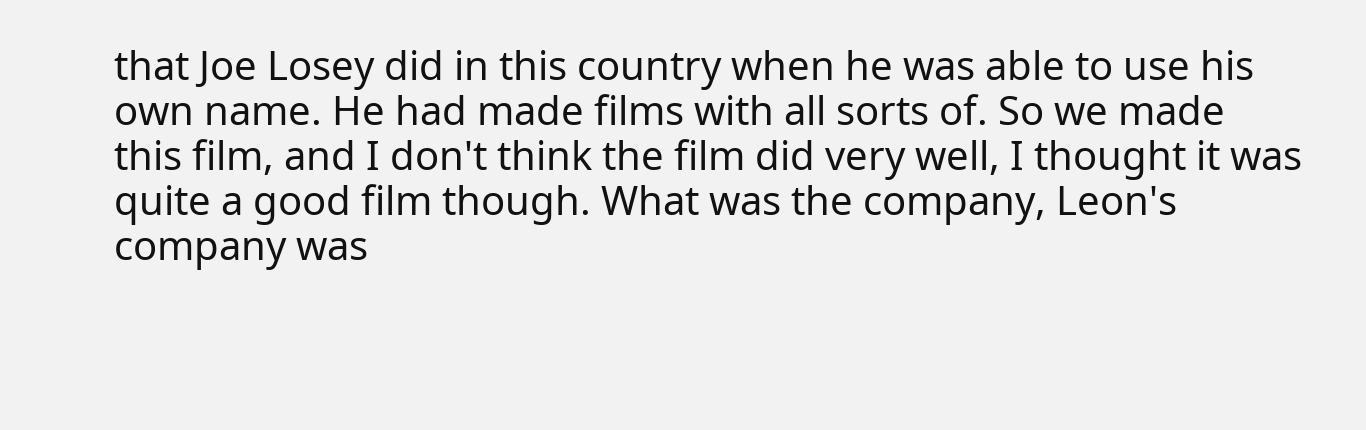that Joe Losey did in this country when he was able to use his own name. He had made films with all sorts of. So we made this film, and I don't think the film did very well, I thought it was quite a good film though. What was the company, Leon's company was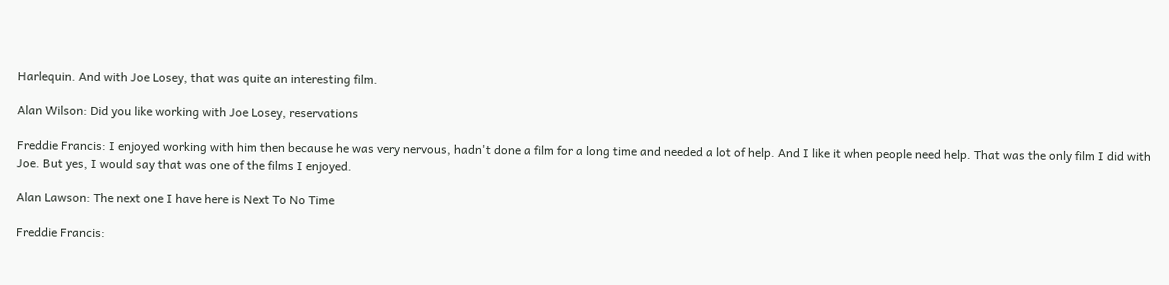Harlequin. And with Joe Losey, that was quite an interesting film.

Alan Wilson: Did you like working with Joe Losey, reservations

Freddie Francis: I enjoyed working with him then because he was very nervous, hadn't done a film for a long time and needed a lot of help. And I like it when people need help. That was the only film I did with Joe. But yes, I would say that was one of the films I enjoyed.

Alan Lawson: The next one I have here is Next To No Time

Freddie Francis: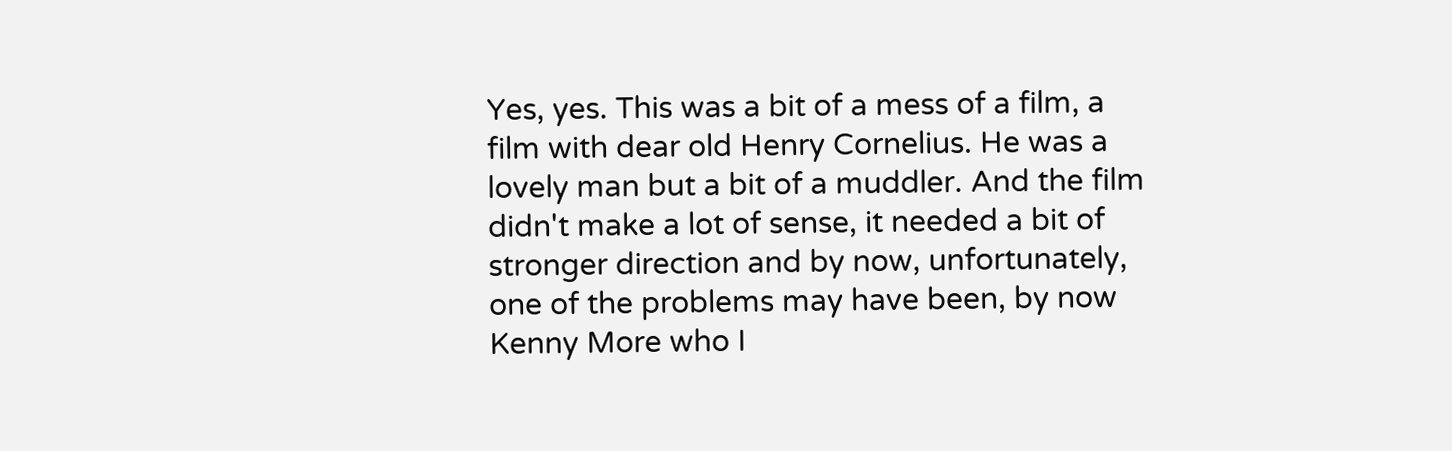Yes, yes. This was a bit of a mess of a film, a film with dear old Henry Cornelius. He was a lovely man but a bit of a muddler. And the film didn't make a lot of sense, it needed a bit of stronger direction and by now, unfortunately, one of the problems may have been, by now Kenny More who I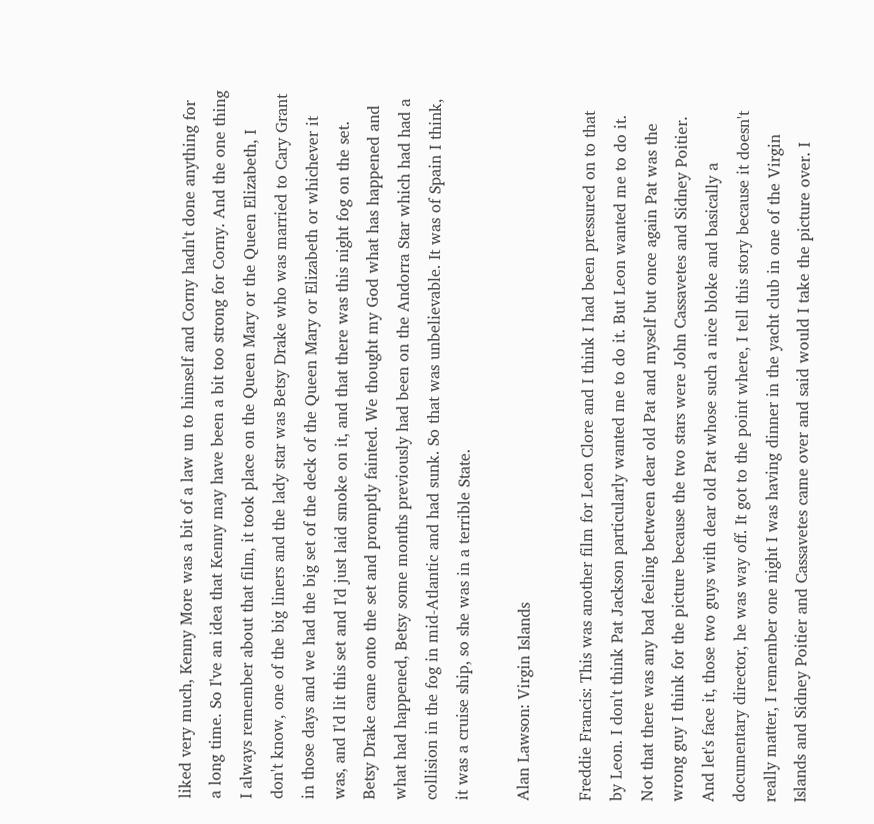liked very much, Kenny More was a bit of a law un to himself and Corny hadn't done anything for a long time. So I've an idea that Kenny may have been a bit too strong for Corny. And the one thing I always remember about that film, it took place on the Queen Mary or the Queen Elizabeth, I don't know, one of the big liners and the lady star was Betsy Drake who was married to Cary Grant in those days and we had the big set of the deck of the Queen Mary or Elizabeth or whichever it was, and I'd lit this set and I'd just laid smoke on it, and that there was this night fog on the set. Betsy Drake came onto the set and promptly fainted. We thought my God what has happened and what had happened, Betsy some months previously had been on the Andorra Star which had had a collision in the fog in mid-Atlantic and had sunk. So that was unbelievable. It was of Spain I think, it was a cruise ship, so she was in a terrible State.

Alan Lawson: Virgin Islands

Freddie Francis: This was another film for Leon Clore and I think I had been pressured on to that by Leon. I don't think Pat Jackson particularly wanted me to do it. But Leon wanted me to do it. Not that there was any bad feeling between dear old Pat and myself but once again Pat was the wrong guy I think for the picture because the two stars were John Cassavetes and Sidney Poitier. And let's face it, those two guys with dear old Pat whose such a nice bloke and basically a documentary director, he was way off. It got to the point where, I tell this story because it doesn't really matter, I remember one night I was having dinner in the yacht club in one of the Virgin Islands and Sidney Poitier and Cassavetes came over and said would I take the picture over. I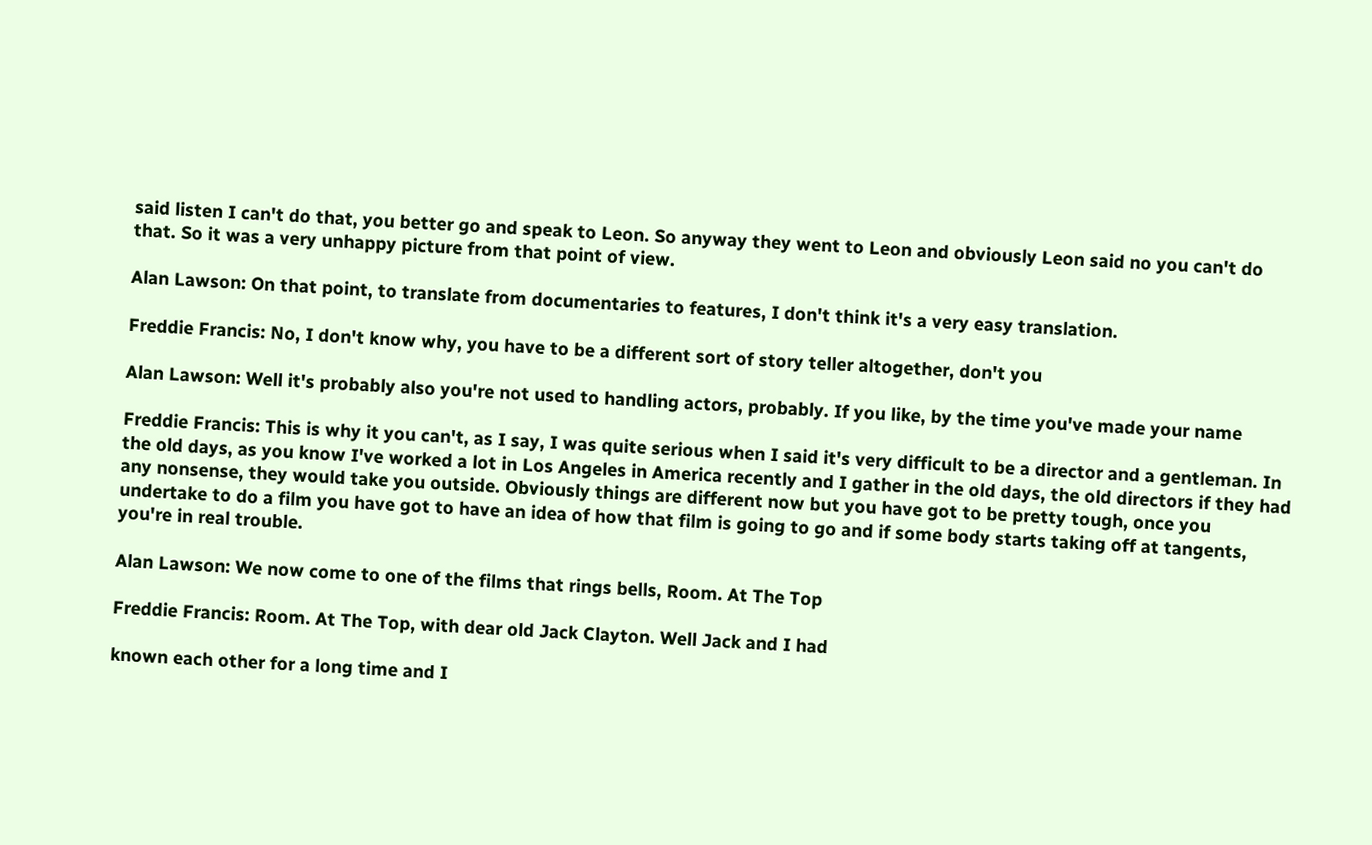said listen I can't do that, you better go and speak to Leon. So anyway they went to Leon and obviously Leon said no you can't do that. So it was a very unhappy picture from that point of view.

Alan Lawson: On that point, to translate from documentaries to features, I don't think it's a very easy translation.

Freddie Francis: No, I don't know why, you have to be a different sort of story teller altogether, don't you

Alan Lawson: Well it's probably also you're not used to handling actors, probably. If you like, by the time you've made your name

Freddie Francis: This is why it you can't, as I say, I was quite serious when I said it's very difficult to be a director and a gentleman. In the old days, as you know I've worked a lot in Los Angeles in America recently and I gather in the old days, the old directors if they had any nonsense, they would take you outside. Obviously things are different now but you have got to be pretty tough, once you undertake to do a film you have got to have an idea of how that film is going to go and if some body starts taking off at tangents, you're in real trouble.

Alan Lawson: We now come to one of the films that rings bells, Room. At The Top

Freddie Francis: Room. At The Top, with dear old Jack Clayton. Well Jack and I had

known each other for a long time and I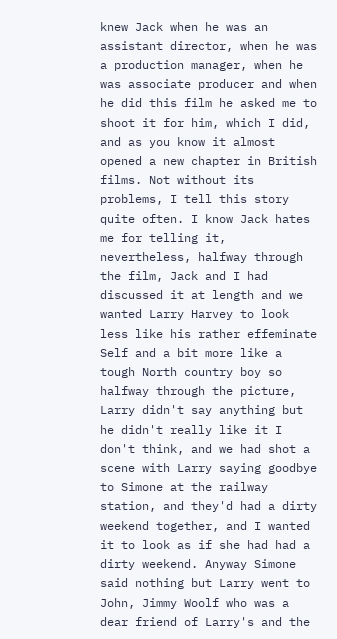knew Jack when he was an assistant director, when he was a production manager, when he was associate producer and when he did this film he asked me to shoot it for him, which I did, and as you know it almost opened a new chapter in British films. Not without its problems, I tell this story quite often. I know Jack hates me for telling it, nevertheless, halfway through the film, Jack and I had discussed it at length and we wanted Larry Harvey to look less like his rather effeminate Self and a bit more like a tough North country boy so halfway through the picture, Larry didn't say anything but he didn't really like it I don't think, and we had shot a scene with Larry saying goodbye to Simone at the railway station, and they'd had a dirty weekend together, and I wanted it to look as if she had had a dirty weekend. Anyway Simone said nothing but Larry went to John, Jimmy Woolf who was a dear friend of Larry's and the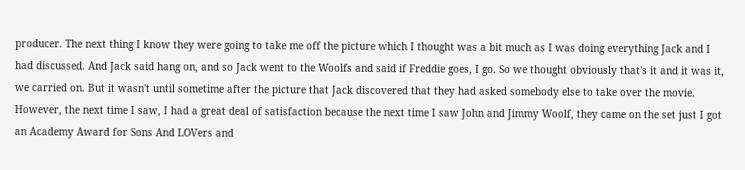producer. The next thing I know they were going to take me off the picture which I thought was a bit much as I was doing everything Jack and I had discussed. And Jack said hang on, and so Jack went to the Woolfs and said if Freddie goes, I go. So we thought obviously that's it and it was it, we carried on. But it wasn't until sometime after the picture that Jack discovered that they had asked somebody else to take over the movie. However, the next time I saw, I had a great deal of satisfaction because the next time I saw John and Jimmy Woolf, they came on the set just I got an Academy Award for Sons And LOVers and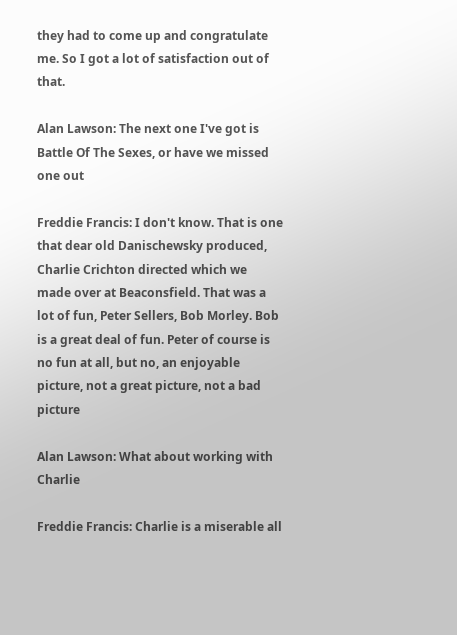they had to come up and congratulate me. So I got a lot of satisfaction out of that.

Alan Lawson: The next one I've got is Battle Of The Sexes, or have we missed one out

Freddie Francis: I don't know. That is one that dear old Danischewsky produced, Charlie Crichton directed which we made over at Beaconsfield. That was a lot of fun, Peter Sellers, Bob Morley. Bob is a great deal of fun. Peter of course is no fun at all, but no, an enjoyable picture, not a great picture, not a bad picture

Alan Lawson: What about working with Charlie

Freddie Francis: Charlie is a miserable all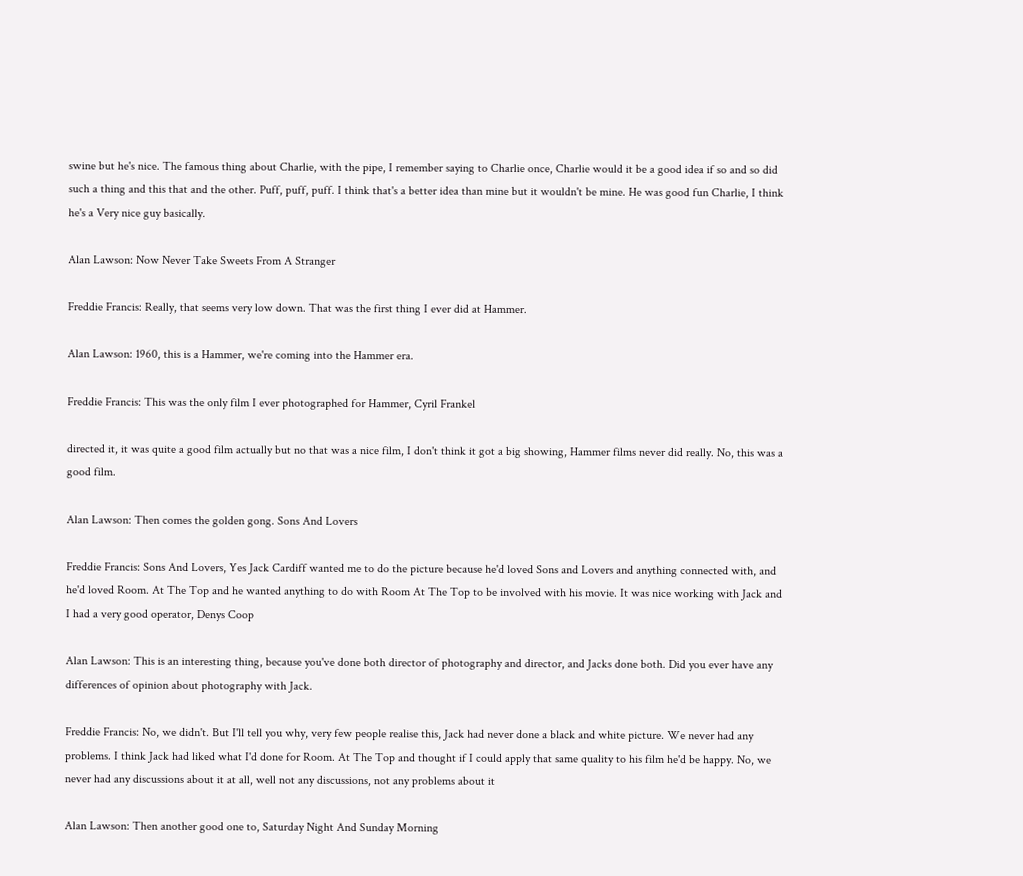swine but he's nice. The famous thing about Charlie, with the pipe, I remember saying to Charlie once, Charlie would it be a good idea if so and so did such a thing and this that and the other. Puff, puff, puff. I think that's a better idea than mine but it wouldn't be mine. He was good fun Charlie, I think he's a Very nice guy basically.

Alan Lawson: Now Never Take Sweets From A Stranger

Freddie Francis: Really, that seems very low down. That was the first thing I ever did at Hammer.

Alan Lawson: 1960, this is a Hammer, we're coming into the Hammer era.

Freddie Francis: This was the only film I ever photographed for Hammer, Cyril Frankel

directed it, it was quite a good film actually but no that was a nice film, I don't think it got a big showing, Hammer films never did really. No, this was a good film.

Alan Lawson: Then comes the golden gong. Sons And Lovers

Freddie Francis: Sons And Lovers, Yes Jack Cardiff wanted me to do the picture because he'd loved Sons and Lovers and anything connected with, and he'd loved Room. At The Top and he wanted anything to do with Room At The Top to be involved with his movie. It was nice working with Jack and I had a very good operator, Denys Coop

Alan Lawson: This is an interesting thing, because you've done both director of photography and director, and Jacks done both. Did you ever have any differences of opinion about photography with Jack.

Freddie Francis: No, we didn't. But I'll tell you why, very few people realise this, Jack had never done a black and white picture. We never had any problems. I think Jack had liked what I'd done for Room. At The Top and thought if I could apply that same quality to his film he'd be happy. No, we never had any discussions about it at all, well not any discussions, not any problems about it

Alan Lawson: Then another good one to, Saturday Night And Sunday Morning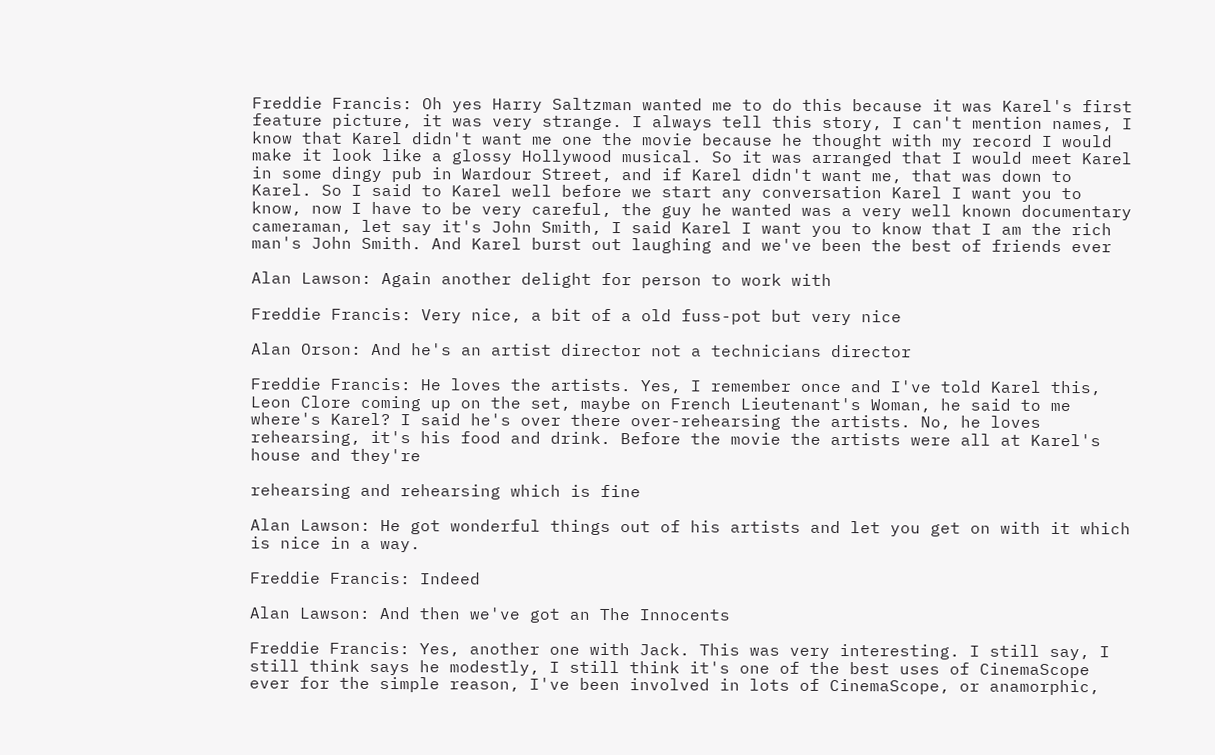Freddie Francis: Oh yes Harry Saltzman wanted me to do this because it was Karel's first feature picture, it was very strange. I always tell this story, I can't mention names, I know that Karel didn't want me one the movie because he thought with my record I would make it look like a glossy Hollywood musical. So it was arranged that I would meet Karel in some dingy pub in Wardour Street, and if Karel didn't want me, that was down to Karel. So I said to Karel well before we start any conversation Karel I want you to know, now I have to be very careful, the guy he wanted was a very well known documentary cameraman, let say it's John Smith, I said Karel I want you to know that I am the rich man's John Smith. And Karel burst out laughing and we've been the best of friends ever

Alan Lawson: Again another delight for person to work with

Freddie Francis: Very nice, a bit of a old fuss-pot but very nice

Alan Orson: And he's an artist director not a technicians director

Freddie Francis: He loves the artists. Yes, I remember once and I've told Karel this, Leon Clore coming up on the set, maybe on French Lieutenant's Woman, he said to me where's Karel? I said he's over there over-rehearsing the artists. No, he loves rehearsing, it's his food and drink. Before the movie the artists were all at Karel's house and they're

rehearsing and rehearsing which is fine

Alan Lawson: He got wonderful things out of his artists and let you get on with it which is nice in a way.

Freddie Francis: Indeed

Alan Lawson: And then we've got an The Innocents

Freddie Francis: Yes, another one with Jack. This was very interesting. I still say, I still think says he modestly, I still think it's one of the best uses of CinemaScope ever for the simple reason, I've been involved in lots of CinemaScope, or anamorphic,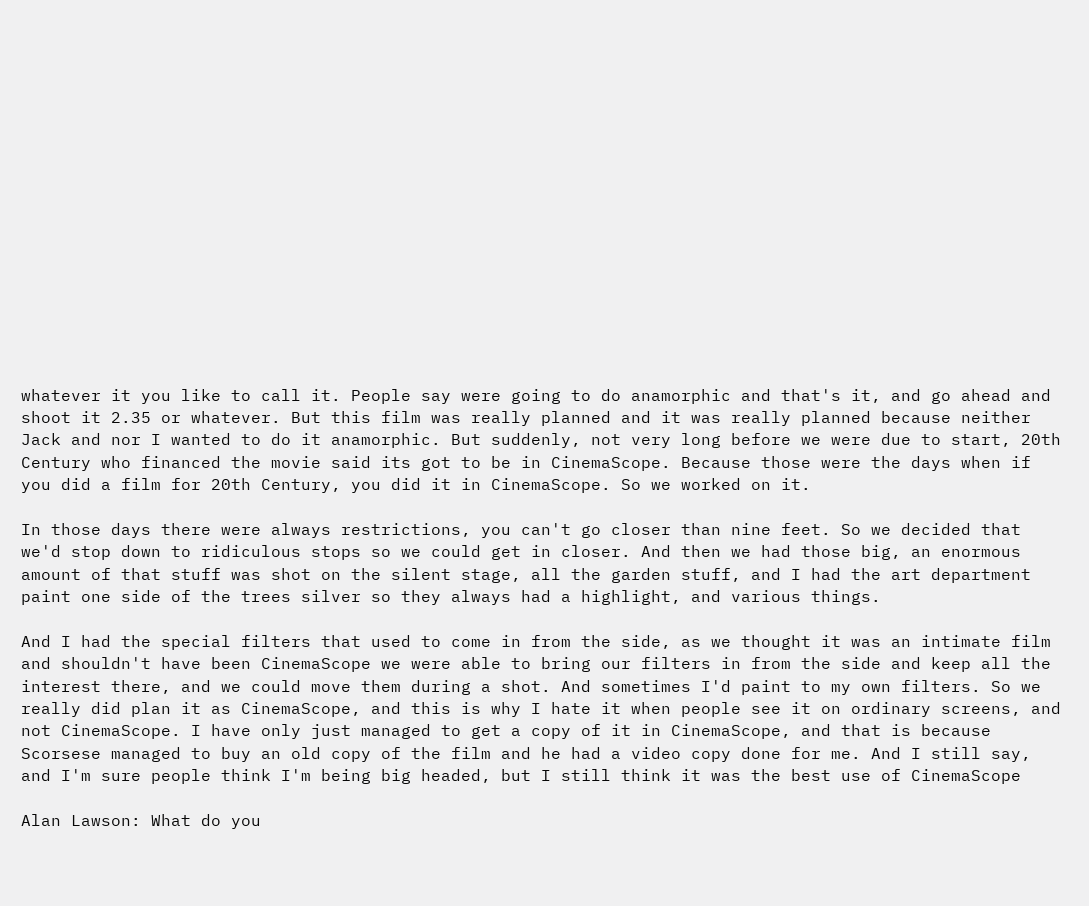whatever it you like to call it. People say were going to do anamorphic and that's it, and go ahead and shoot it 2.35 or whatever. But this film was really planned and it was really planned because neither Jack and nor I wanted to do it anamorphic. But suddenly, not very long before we were due to start, 20th Century who financed the movie said its got to be in CinemaScope. Because those were the days when if you did a film for 20th Century, you did it in CinemaScope. So we worked on it.

In those days there were always restrictions, you can't go closer than nine feet. So we decided that we'd stop down to ridiculous stops so we could get in closer. And then we had those big, an enormous amount of that stuff was shot on the silent stage, all the garden stuff, and I had the art department paint one side of the trees silver so they always had a highlight, and various things.

And I had the special filters that used to come in from the side, as we thought it was an intimate film and shouldn't have been CinemaScope we were able to bring our filters in from the side and keep all the interest there, and we could move them during a shot. And sometimes I'd paint to my own filters. So we really did plan it as CinemaScope, and this is why I hate it when people see it on ordinary screens, and not CinemaScope. I have only just managed to get a copy of it in CinemaScope, and that is because Scorsese managed to buy an old copy of the film and he had a video copy done for me. And I still say, and I'm sure people think I'm being big headed, but I still think it was the best use of CinemaScope

Alan Lawson: What do you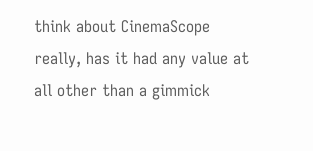think about CinemaScope really, has it had any value at all other than a gimmick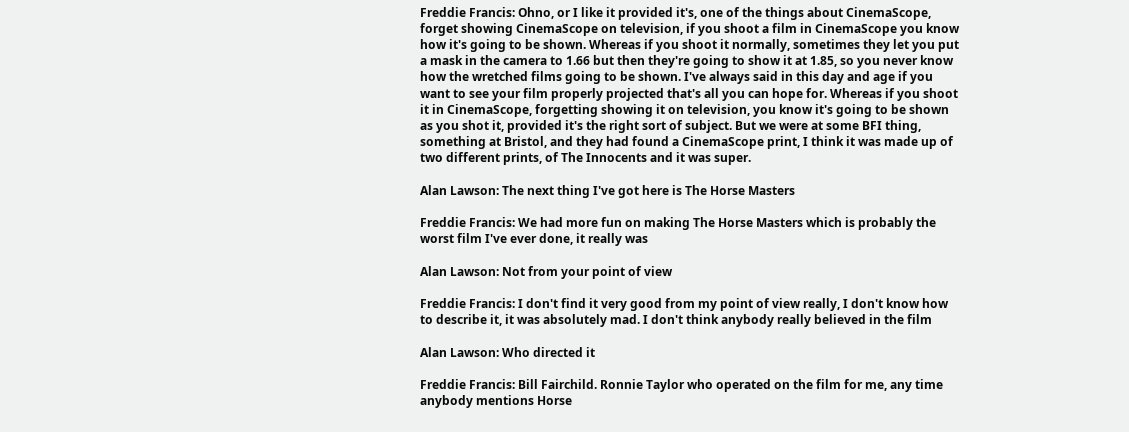Freddie Francis: Ohno, or I like it provided it's, one of the things about CinemaScope, forget showing CinemaScope on television, if you shoot a film in CinemaScope you know how it's going to be shown. Whereas if you shoot it normally, sometimes they let you put a mask in the camera to 1.66 but then they're going to show it at 1.85, so you never know how the wretched films going to be shown. I've always said in this day and age if you want to see your film properly projected that's all you can hope for. Whereas if you shoot it in CinemaScope, forgetting showing it on television, you know it's going to be shown as you shot it, provided it's the right sort of subject. But we were at some BFI thing, something at Bristol, and they had found a CinemaScope print, I think it was made up of two different prints, of The Innocents and it was super.

Alan Lawson: The next thing I've got here is The Horse Masters

Freddie Francis: We had more fun on making The Horse Masters which is probably the worst film I've ever done, it really was

Alan Lawson: Not from your point of view

Freddie Francis: I don't find it very good from my point of view really, I don't know how to describe it, it was absolutely mad. I don't think anybody really believed in the film

Alan Lawson: Who directed it

Freddie Francis: Bill Fairchild. Ronnie Taylor who operated on the film for me, any time anybody mentions Horse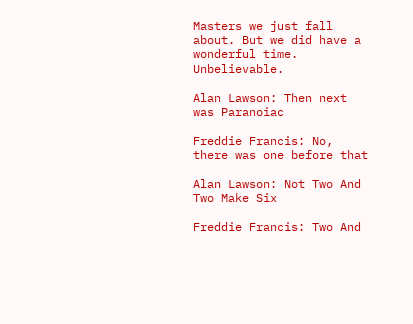Masters we just fall about. But we did have a wonderful time. Unbelievable.

Alan Lawson: Then next was Paranoiac

Freddie Francis: No, there was one before that

Alan Lawson: Not Two And Two Make Six

Freddie Francis: Two And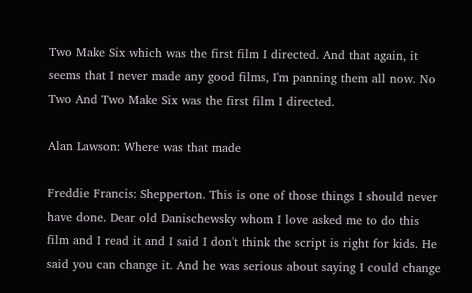Two Make Six which was the first film I directed. And that again, it seems that I never made any good films, I'm panning them all now. No Two And Two Make Six was the first film I directed.

Alan Lawson: Where was that made

Freddie Francis: Shepperton. This is one of those things I should never have done. Dear old Danischewsky whom I love asked me to do this film and I read it and I said I don't think the script is right for kids. He said you can change it. And he was serious about saying I could change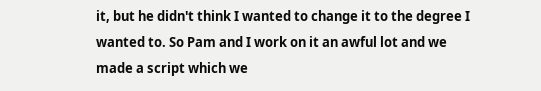it, but he didn't think I wanted to change it to the degree I wanted to. So Pam and I work on it an awful lot and we made a script which we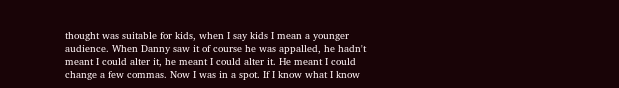thought was suitable for kids, when I say kids I mean a younger audience. When Danny saw it of course he was appalled, he hadn't meant I could alter it, he meant I could alter it. He meant I could change a few commas. Now I was in a spot. If I know what I know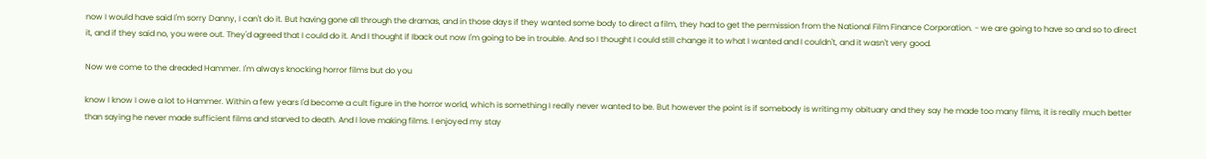now I would have said I'm sorry Danny, I can't do it. But having gone all through the dramas, and in those days if they wanted some body to direct a film, they had to get the permission from the National Film Finance Corporation. - we are going to have so and so to direct it, and if they said no, you were out. They'd agreed that I could do it. And I thought if Iback out now I'm going to be in trouble. And so I thought I could still change it to what I wanted and I couldn't, and it wasn't very good.

Now we come to the dreaded Hammer. I'm always knocking horror films but do you

know I know I owe a lot to Hammer. Within a few years I'd become a cult figure in the horror world, which is something I really never wanted to be. But however the point is if somebody is writing my obituary and they say he made too many films, it is really much better than saying he never made sufficient films and starved to death. And I love making films. I enjoyed my stay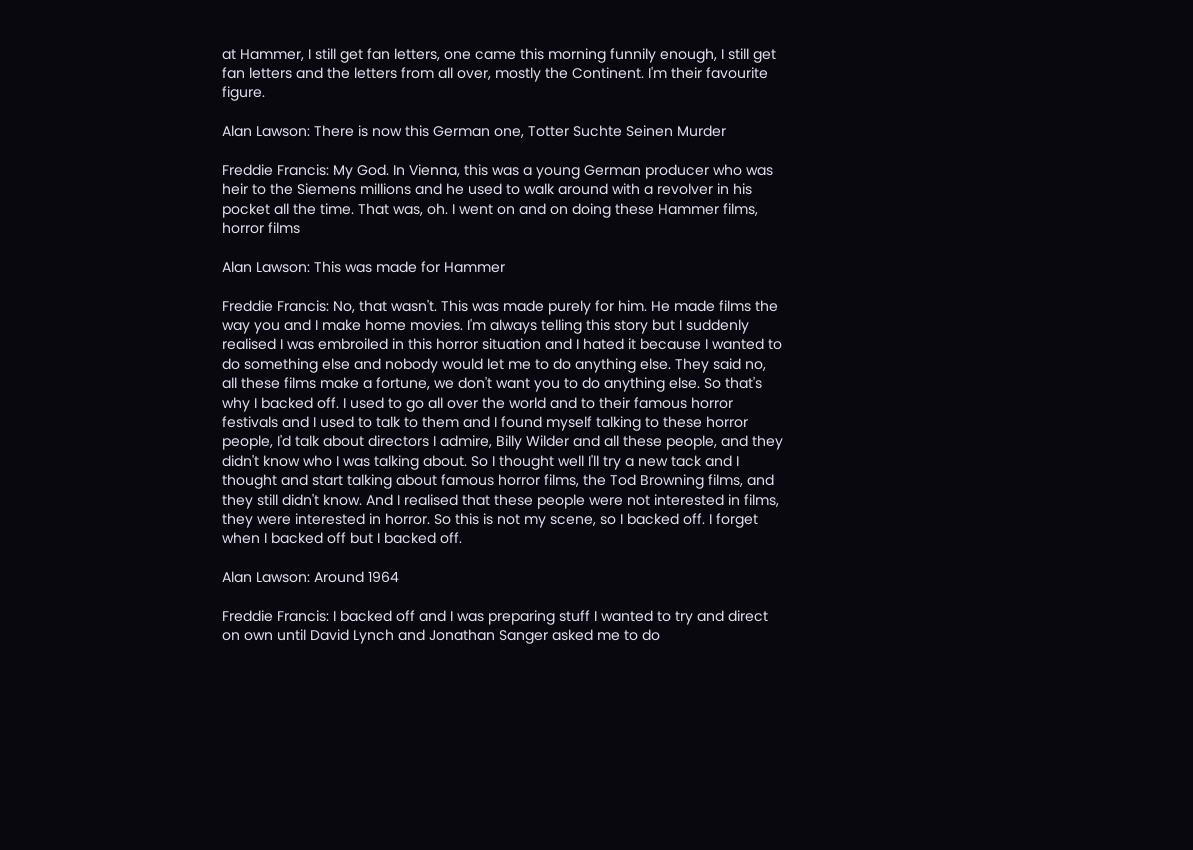at Hammer, I still get fan letters, one came this morning funnily enough, I still get fan letters and the letters from all over, mostly the Continent. I'm their favourite figure.

Alan Lawson: There is now this German one, Totter Suchte Seinen Murder

Freddie Francis: My God. In Vienna, this was a young German producer who was heir to the Siemens millions and he used to walk around with a revolver in his pocket all the time. That was, oh. I went on and on doing these Hammer films, horror films

Alan Lawson: This was made for Hammer

Freddie Francis: No, that wasn't. This was made purely for him. He made films the way you and I make home movies. I'm always telling this story but I suddenly realised I was embroiled in this horror situation and I hated it because I wanted to do something else and nobody would let me to do anything else. They said no, all these films make a fortune, we don't want you to do anything else. So that's why I backed off. I used to go all over the world and to their famous horror festivals and I used to talk to them and I found myself talking to these horror people, I'd talk about directors I admire, Billy Wilder and all these people, and they didn't know who I was talking about. So I thought well I'll try a new tack and I thought and start talking about famous horror films, the Tod Browning films, and they still didn't know. And I realised that these people were not interested in films, they were interested in horror. So this is not my scene, so I backed off. I forget when I backed off but I backed off.

Alan Lawson: Around 1964

Freddie Francis: I backed off and I was preparing stuff I wanted to try and direct on own until David Lynch and Jonathan Sanger asked me to do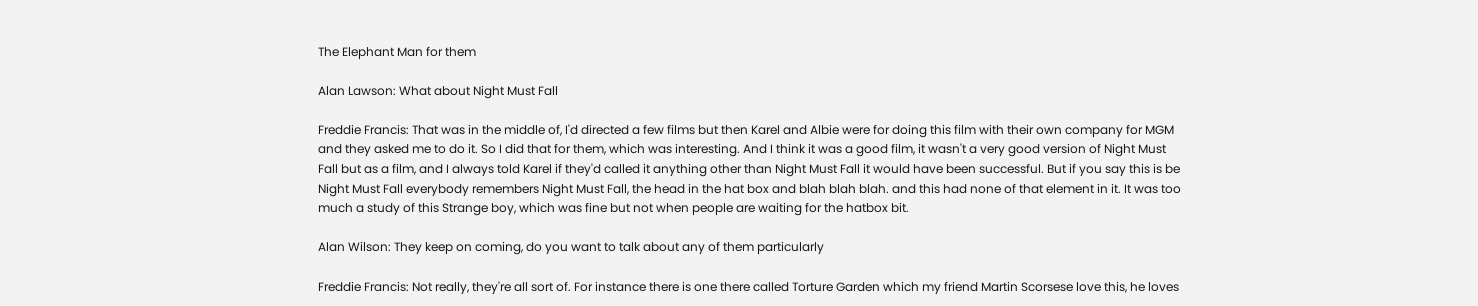The Elephant Man for them

Alan Lawson: What about Night Must Fall

Freddie Francis: That was in the middle of, I'd directed a few films but then Karel and Albie were for doing this film with their own company for MGM and they asked me to do it. So I did that for them, which was interesting. And I think it was a good film, it wasn't a very good version of Night Must Fall but as a film, and I always told Karel if they'd called it anything other than Night Must Fall it would have been successful. But if you say this is be Night Must Fall everybody remembers Night Must Fall, the head in the hat box and blah blah blah. and this had none of that element in it. It was too much a study of this Strange boy, which was fine but not when people are waiting for the hatbox bit.

Alan Wilson: They keep on coming, do you want to talk about any of them particularly

Freddie Francis: Not really, they're all sort of. For instance there is one there called Torture Garden which my friend Martin Scorsese love this, he loves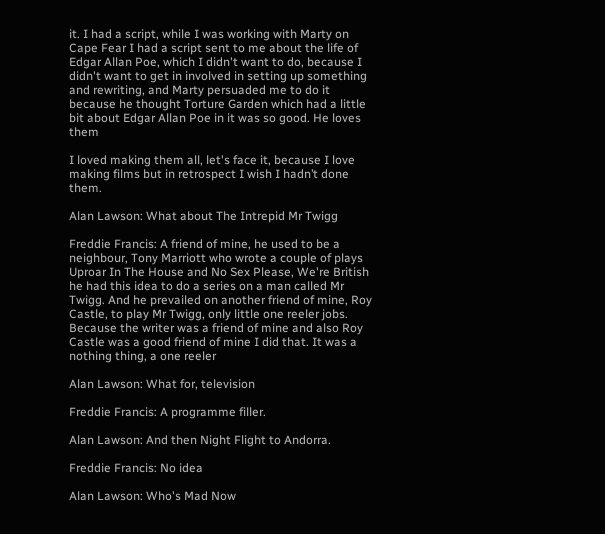it. I had a script, while I was working with Marty on Cape Fear I had a script sent to me about the life of Edgar Allan Poe, which I didn't want to do, because I didn't want to get in involved in setting up something and rewriting, and Marty persuaded me to do it because he thought Torture Garden which had a little bit about Edgar Allan Poe in it was so good. He loves them

I loved making them all, let's face it, because I love making films but in retrospect I wish I hadn’t done them.

Alan Lawson: What about The Intrepid Mr Twigg

Freddie Francis: A friend of mine, he used to be a neighbour, Tony Marriott who wrote a couple of plays Uproar In The House and No Sex Please, We're British he had this idea to do a series on a man called Mr Twigg. And he prevailed on another friend of mine, Roy Castle, to play Mr Twigg, only little one reeler jobs. Because the writer was a friend of mine and also Roy Castle was a good friend of mine I did that. It was a nothing thing, a one reeler

Alan Lawson: What for, television

Freddie Francis: A programme filler.

Alan Lawson: And then Night Flight to Andorra.

Freddie Francis: No idea

Alan Lawson: Who's Mad Now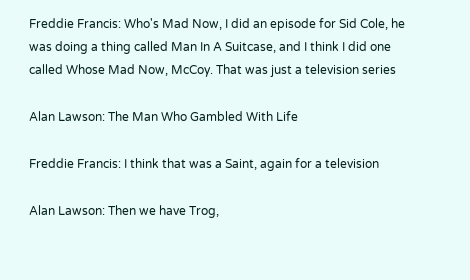Freddie Francis: Who's Mad Now, I did an episode for Sid Cole, he was doing a thing called Man In A Suitcase, and I think I did one called Whose Mad Now, McCoy. That was just a television series

Alan Lawson: The Man Who Gambled With Life

Freddie Francis: I think that was a Saint, again for a television

Alan Lawson: Then we have Trog,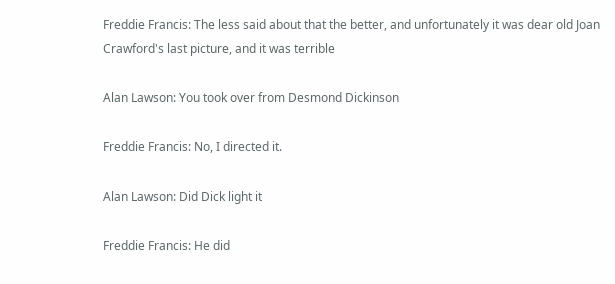Freddie Francis: The less said about that the better, and unfortunately it was dear old Joan Crawford's last picture, and it was terrible

Alan Lawson: You took over from Desmond Dickinson

Freddie Francis: No, I directed it.

Alan Lawson: Did Dick light it

Freddie Francis: He did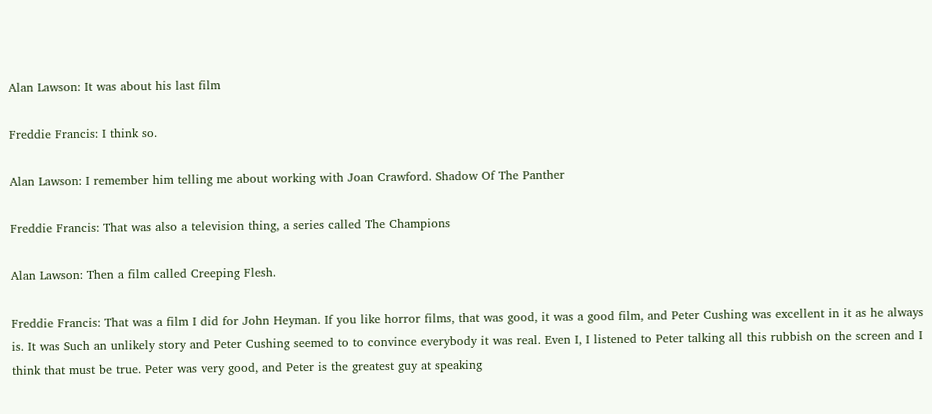Alan Lawson: It was about his last film

Freddie Francis: I think so.

Alan Lawson: I remember him telling me about working with Joan Crawford. Shadow Of The Panther

Freddie Francis: That was also a television thing, a series called The Champions

Alan Lawson: Then a film called Creeping Flesh.

Freddie Francis: That was a film I did for John Heyman. If you like horror films, that was good, it was a good film, and Peter Cushing was excellent in it as he always is. It was Such an unlikely story and Peter Cushing seemed to to convince everybody it was real. Even I, I listened to Peter talking all this rubbish on the screen and I think that must be true. Peter was very good, and Peter is the greatest guy at speaking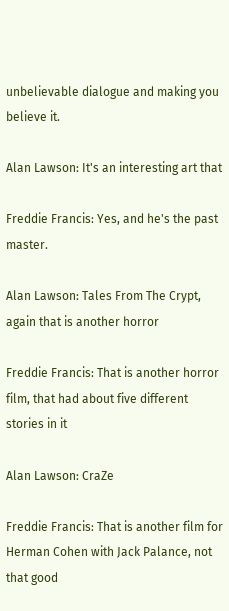unbelievable dialogue and making you believe it.

Alan Lawson: It's an interesting art that

Freddie Francis: Yes, and he's the past master.

Alan Lawson: Tales From The Crypt, again that is another horror

Freddie Francis: That is another horror film, that had about five different stories in it

Alan Lawson: CraZe

Freddie Francis: That is another film for Herman Cohen with Jack Palance, not that good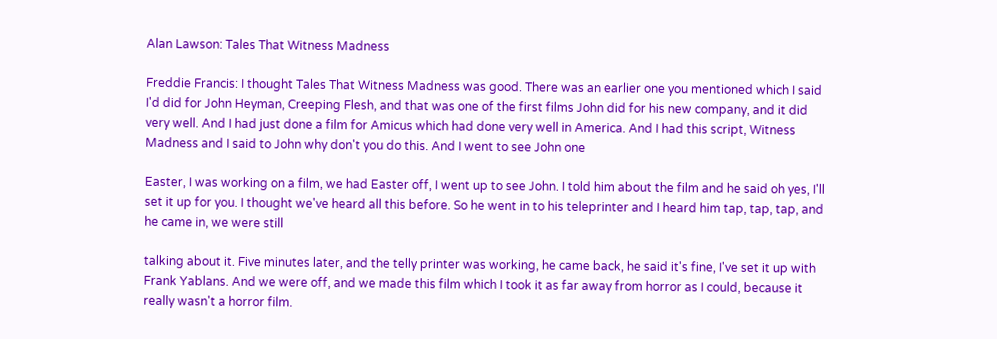Alan Lawson: Tales That Witness Madness

Freddie Francis: I thought Tales That Witness Madness was good. There was an earlier one you mentioned which I said I'd did for John Heyman, Creeping Flesh, and that was one of the first films John did for his new company, and it did very well. And I had just done a film for Amicus which had done very well in America. And I had this script, Witness Madness and I said to John why don't you do this. And I went to see John one

Easter, I was working on a film, we had Easter off, I went up to see John. I told him about the film and he said oh yes, I'll set it up for you. I thought we've heard all this before. So he went in to his teleprinter and I heard him tap, tap, tap, and he came in, we were still

talking about it. Five minutes later, and the telly printer was working, he came back, he said it's fine, I've set it up with Frank Yablans. And we were off, and we made this film which I took it as far away from horror as I could, because it really wasn't a horror film.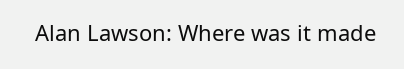Alan Lawson: Where was it made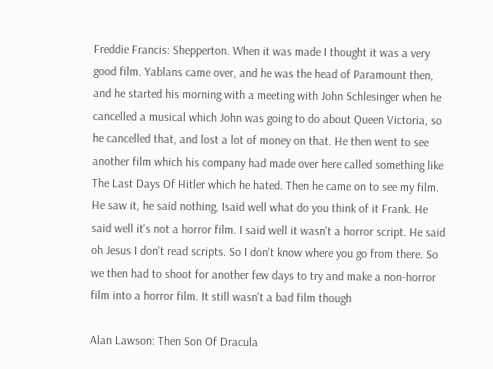Freddie Francis: Shepperton. When it was made I thought it was a very good film. Yablans came over, and he was the head of Paramount then, and he started his morning with a meeting with John Schlesinger when he cancelled a musical which John was going to do about Queen Victoria, so he cancelled that, and lost a lot of money on that. He then went to see another film which his company had made over here called something like The Last Days Of Hitler which he hated. Then he came on to see my film. He saw it, he said nothing, Isaid well what do you think of it Frank. He said well it's not a horror film. I said well it wasn't a horror script. He said oh Jesus I don't read scripts. So I don't know where you go from there. So we then had to shoot for another few days to try and make a non-horror film into a horror film. It still wasn't a bad film though

Alan Lawson: Then Son Of Dracula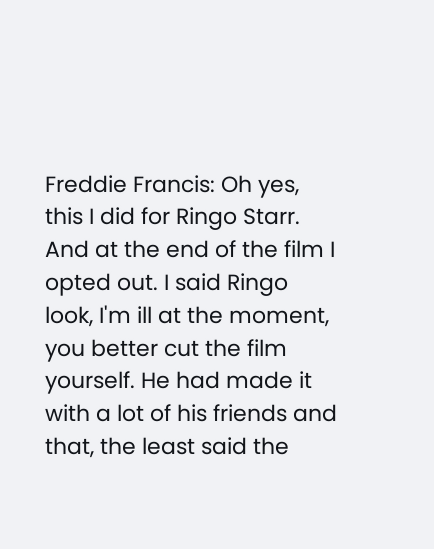Freddie Francis: Oh yes, this I did for Ringo Starr. And at the end of the film I opted out. I said Ringo look, I'm ill at the moment, you better cut the film yourself. He had made it with a lot of his friends and that, the least said the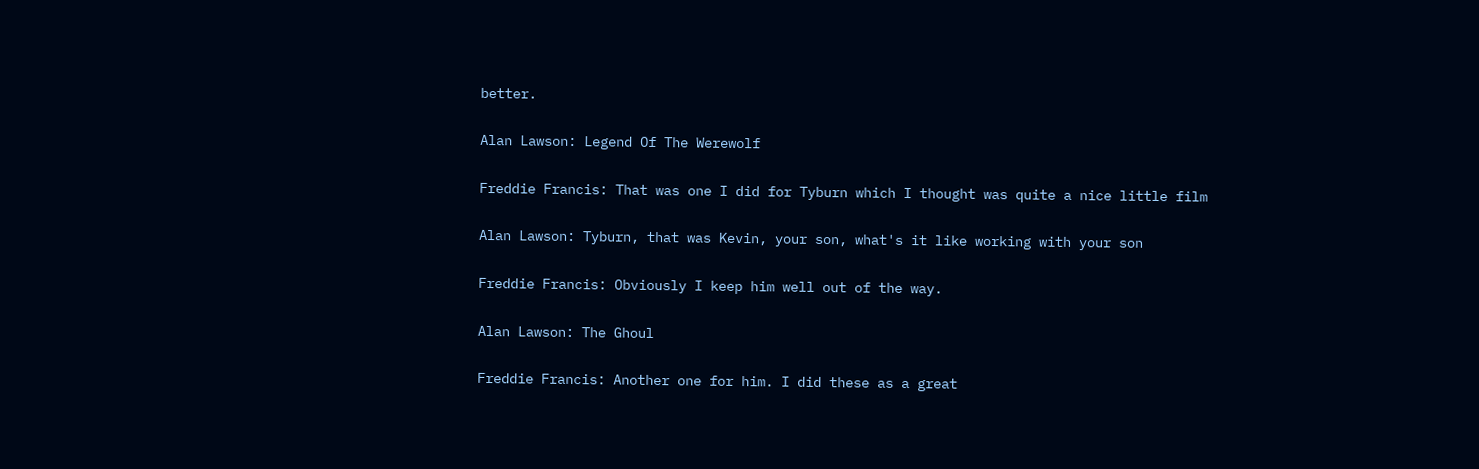better.

Alan Lawson: Legend Of The Werewolf

Freddie Francis: That was one I did for Tyburn which I thought was quite a nice little film

Alan Lawson: Tyburn, that was Kevin, your son, what's it like working with your son

Freddie Francis: Obviously I keep him well out of the way.

Alan Lawson: The Ghoul

Freddie Francis: Another one for him. I did these as a great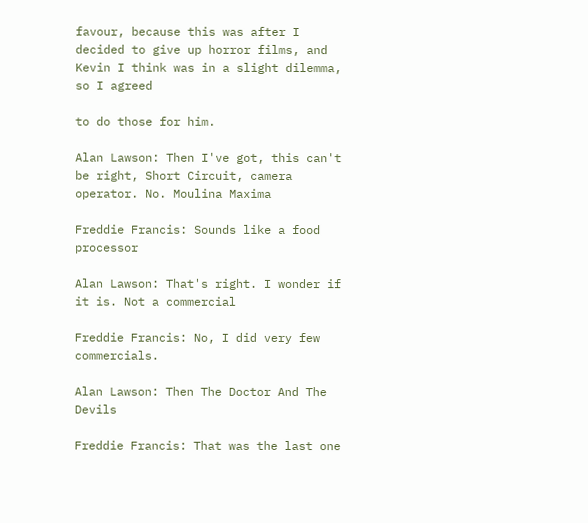favour, because this was after I decided to give up horror films, and Kevin I think was in a slight dilemma, so I agreed

to do those for him.

Alan Lawson: Then I've got, this can't be right, Short Circuit, camera operator. No. Moulina Maxima

Freddie Francis: Sounds like a food processor

Alan Lawson: That's right. I wonder if it is. Not a commercial

Freddie Francis: No, I did very few commercials.

Alan Lawson: Then The Doctor And The Devils

Freddie Francis: That was the last one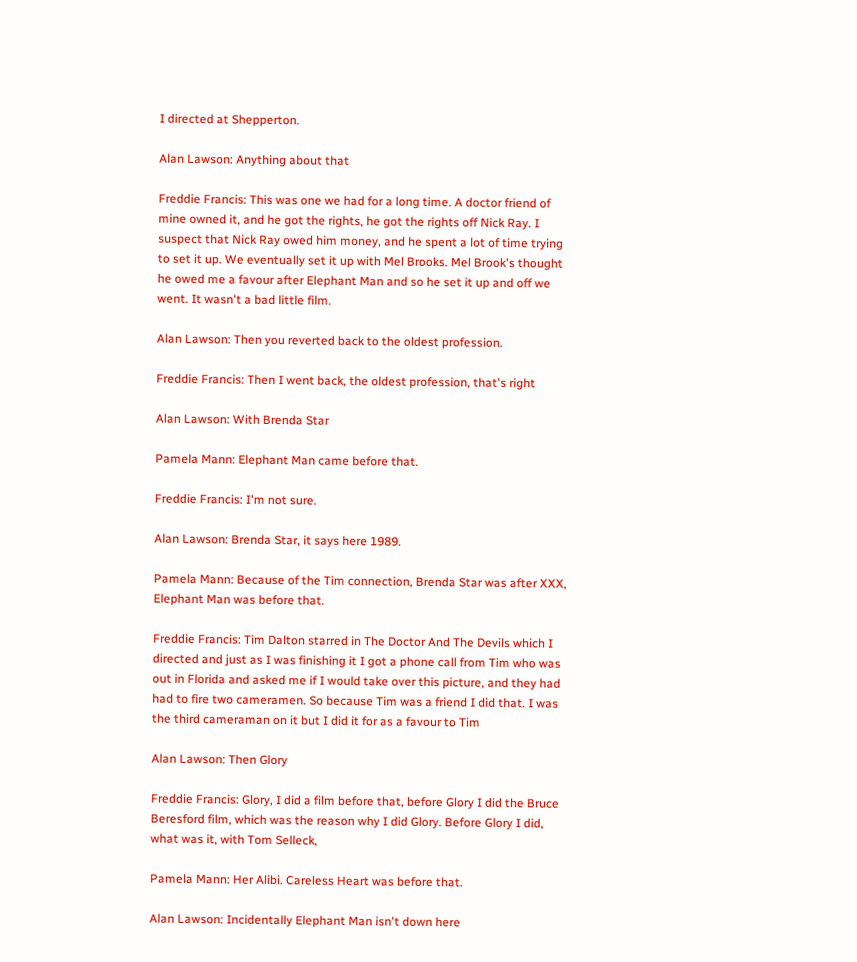I directed at Shepperton.

Alan Lawson: Anything about that

Freddie Francis: This was one we had for a long time. A doctor friend of mine owned it, and he got the rights, he got the rights off Nick Ray. I suspect that Nick Ray owed him money, and he spent a lot of time trying to set it up. We eventually set it up with Mel Brooks. Mel Brook's thought he owed me a favour after Elephant Man and so he set it up and off we went. It wasn't a bad little film.

Alan Lawson: Then you reverted back to the oldest profession.

Freddie Francis: Then I went back, the oldest profession, that's right

Alan Lawson: With Brenda Star

Pamela Mann: Elephant Man came before that.

Freddie Francis: I'm not sure.

Alan Lawson: Brenda Star, it says here 1989.

Pamela Mann: Because of the Tim connection, Brenda Star was after XXX, Elephant Man was before that.

Freddie Francis: Tim Dalton starred in The Doctor And The Devils which I directed and just as I was finishing it I got a phone call from Tim who was out in Florida and asked me if I would take over this picture, and they had had to fire two cameramen. So because Tim was a friend I did that. I was the third cameraman on it but I did it for as a favour to Tim

Alan Lawson: Then Glory

Freddie Francis: Glory, I did a film before that, before Glory I did the Bruce Beresford film, which was the reason why I did Glory. Before Glory I did, what was it, with Tom Selleck,

Pamela Mann: Her Alibi. Careless Heart was before that.

Alan Lawson: Incidentally Elephant Man isn't down here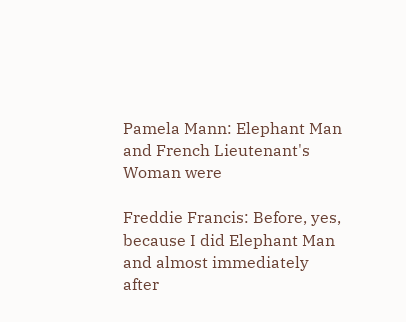Pamela Mann: Elephant Man and French Lieutenant's Woman were

Freddie Francis: Before, yes, because I did Elephant Man and almost immediately after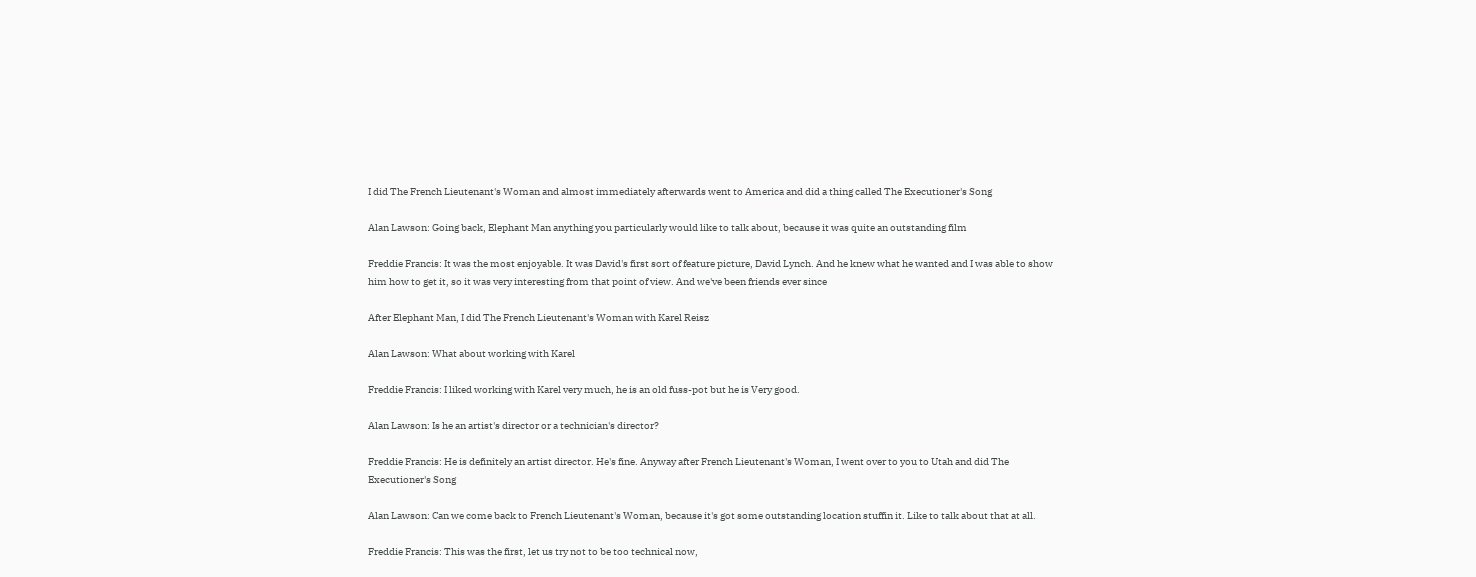I did The French Lieutenant's Woman and almost immediately afterwards went to America and did a thing called The Executioner's Song

Alan Lawson: Going back, Elephant Man anything you particularly would like to talk about, because it was quite an outstanding film

Freddie Francis: It was the most enjoyable. It was David's first sort of feature picture, David Lynch. And he knew what he wanted and I was able to show him how to get it, so it was very interesting from that point of view. And we've been friends ever since

After Elephant Man, I did The French Lieutenant's Woman with Karel Reisz

Alan Lawson: What about working with Karel

Freddie Francis: I liked working with Karel very much, he is an old fuss-pot but he is Very good.

Alan Lawson: Is he an artist's director or a technician's director?

Freddie Francis: He is definitely an artist director. He's fine. Anyway after French Lieutenant's Woman, I went over to you to Utah and did The Executioner's Song

Alan Lawson: Can we come back to French Lieutenant's Woman, because it's got some outstanding location stuffin it. Like to talk about that at all.

Freddie Francis: This was the first, let us try not to be too technical now,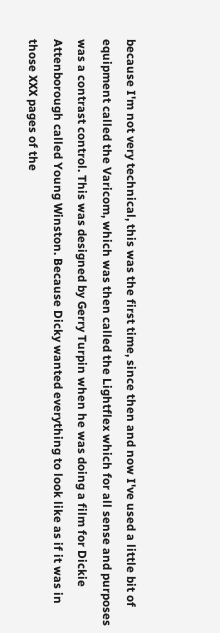because I'm not very technical, this was the first time, since then and now I've used a little bit of equipment called the Varicom, which was then called the Lightflex which for all sense and purposes was a contrast control. This was designed by Gerry Turpin when he was doing a film for Dickie Attenborough called Young Winston. Because Dicky wanted everything to look like as if it was in those XXX pages of the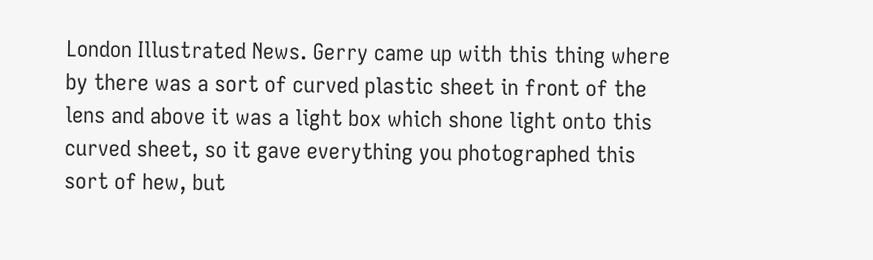London Illustrated News. Gerry came up with this thing where by there was a sort of curved plastic sheet in front of the lens and above it was a light box which shone light onto this curved sheet, so it gave everything you photographed this sort of hew, but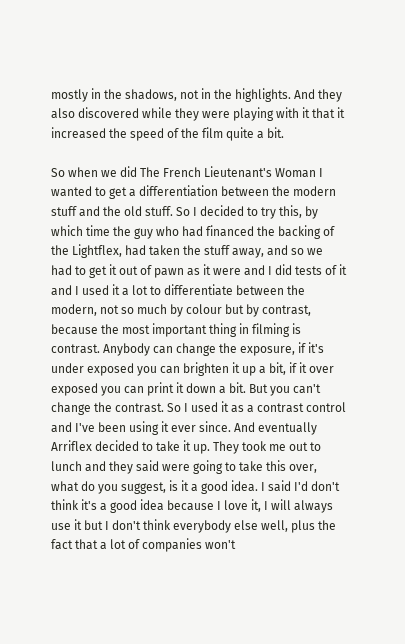mostly in the shadows, not in the highlights. And they also discovered while they were playing with it that it increased the speed of the film quite a bit.

So when we did The French Lieutenant's Woman I wanted to get a differentiation between the modern stuff and the old stuff. So I decided to try this, by which time the guy who had financed the backing of the Lightflex, had taken the stuff away, and so we had to get it out of pawn as it were and I did tests of it and I used it a lot to differentiate between the modern, not so much by colour but by contrast, because the most important thing in filming is contrast. Anybody can change the exposure, if it's under exposed you can brighten it up a bit, if it over exposed you can print it down a bit. But you can't change the contrast. So I used it as a contrast control and I've been using it ever since. And eventually Arriflex decided to take it up. They took me out to lunch and they said were going to take this over, what do you suggest, is it a good idea. I said I'd don't think it's a good idea because I love it, I will always use it but I don't think everybody else well, plus the fact that a lot of companies won't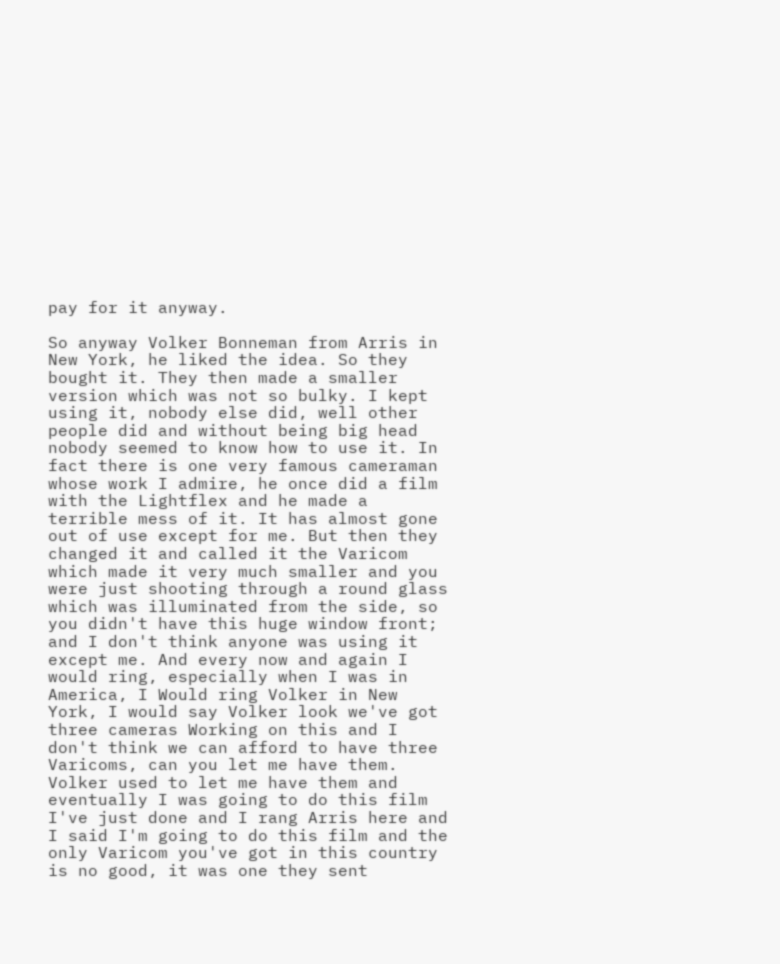pay for it anyway.

So anyway Volker Bonneman from Arris in New York, he liked the idea. So they bought it. They then made a smaller version which was not so bulky. I kept using it, nobody else did, well other people did and without being big head nobody seemed to know how to use it. In fact there is one very famous cameraman whose work I admire, he once did a film with the Lightflex and he made a terrible mess of it. It has almost gone out of use except for me. But then they changed it and called it the Varicom which made it very much smaller and you were just shooting through a round glass which was illuminated from the side, so you didn't have this huge window front; and I don't think anyone was using it except me. And every now and again I would ring, especially when I was in America, I Would ring Volker in New York, I would say Volker look we've got three cameras Working on this and I don't think we can afford to have three Varicoms, can you let me have them. Volker used to let me have them and eventually I was going to do this film I've just done and I rang Arris here and I said I'm going to do this film and the only Varicom you've got in this country is no good, it was one they sent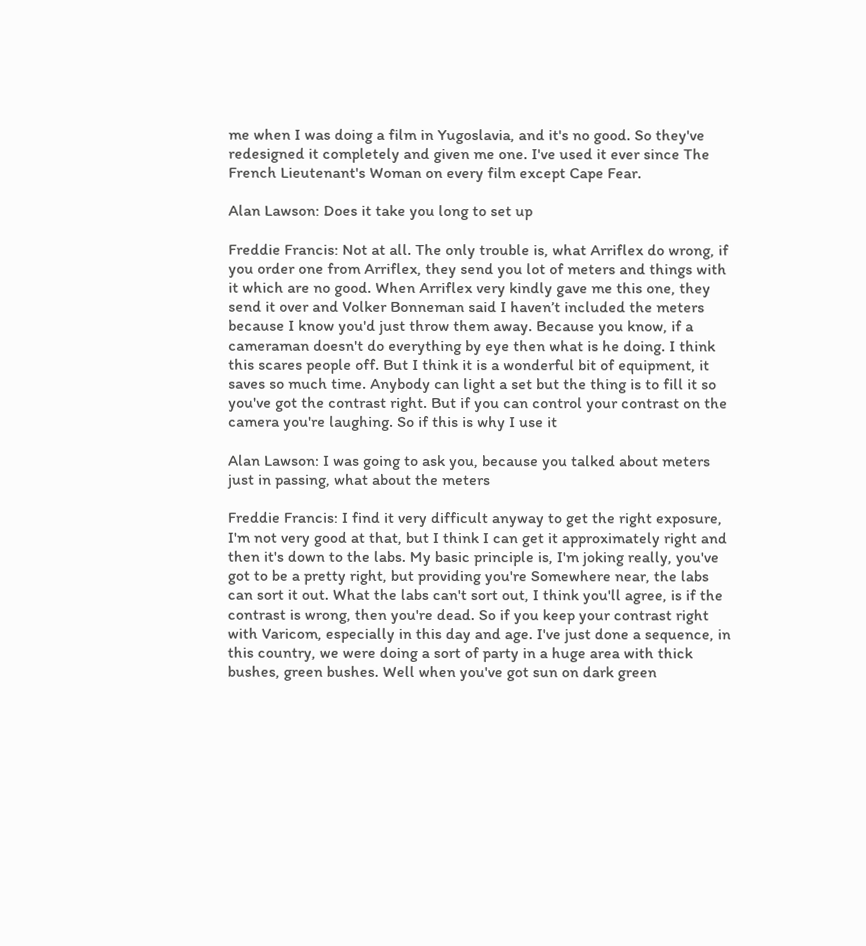me when I was doing a film in Yugoslavia, and it's no good. So they've redesigned it completely and given me one. I've used it ever since The French Lieutenant's Woman on every film except Cape Fear.

Alan Lawson: Does it take you long to set up

Freddie Francis: Not at all. The only trouble is, what Arriflex do wrong, if you order one from Arriflex, they send you lot of meters and things with it which are no good. When Arriflex very kindly gave me this one, they send it over and Volker Bonneman said I haven’t included the meters because I know you'd just throw them away. Because you know, if a cameraman doesn't do everything by eye then what is he doing. I think this scares people off. But I think it is a wonderful bit of equipment, it saves so much time. Anybody can light a set but the thing is to fill it so you've got the contrast right. But if you can control your contrast on the camera you're laughing. So if this is why I use it

Alan Lawson: I was going to ask you, because you talked about meters just in passing, what about the meters

Freddie Francis: I find it very difficult anyway to get the right exposure, I'm not very good at that, but I think I can get it approximately right and then it's down to the labs. My basic principle is, I'm joking really, you've got to be a pretty right, but providing you're Somewhere near, the labs can sort it out. What the labs can't sort out, I think you'll agree, is if the contrast is wrong, then you're dead. So if you keep your contrast right with Varicom, especially in this day and age. I've just done a sequence, in this country, we were doing a sort of party in a huge area with thick bushes, green bushes. Well when you've got sun on dark green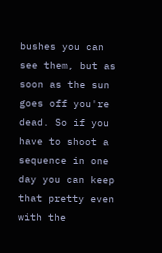bushes you can see them, but as soon as the sun goes off you're dead. So if you have to shoot a sequence in one day you can keep that pretty even with the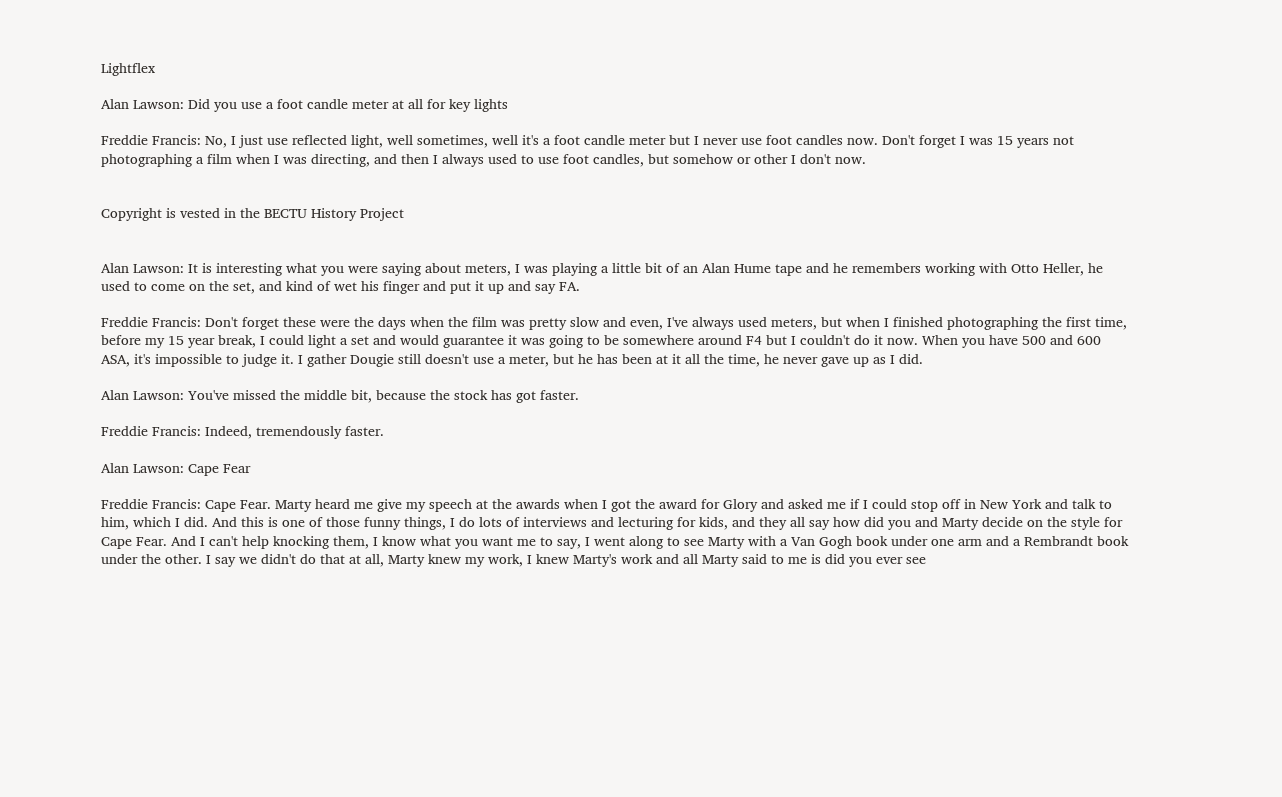Lightflex

Alan Lawson: Did you use a foot candle meter at all for key lights

Freddie Francis: No, I just use reflected light, well sometimes, well it's a foot candle meter but I never use foot candles now. Don't forget I was 15 years not photographing a film when I was directing, and then I always used to use foot candles, but somehow or other I don't now.


Copyright is vested in the BECTU History Project


Alan Lawson: It is interesting what you were saying about meters, I was playing a little bit of an Alan Hume tape and he remembers working with Otto Heller, he used to come on the set, and kind of wet his finger and put it up and say FA.

Freddie Francis: Don't forget these were the days when the film was pretty slow and even, I've always used meters, but when I finished photographing the first time, before my 15 year break, I could light a set and would guarantee it was going to be somewhere around F4 but I couldn't do it now. When you have 500 and 600 ASA, it's impossible to judge it. I gather Dougie still doesn't use a meter, but he has been at it all the time, he never gave up as I did.

Alan Lawson: You've missed the middle bit, because the stock has got faster.

Freddie Francis: Indeed, tremendously faster.

Alan Lawson: Cape Fear

Freddie Francis: Cape Fear. Marty heard me give my speech at the awards when I got the award for Glory and asked me if I could stop off in New York and talk to him, which I did. And this is one of those funny things, I do lots of interviews and lecturing for kids, and they all say how did you and Marty decide on the style for Cape Fear. And I can't help knocking them, I know what you want me to say, I went along to see Marty with a Van Gogh book under one arm and a Rembrandt book under the other. I say we didn't do that at all, Marty knew my work, I knew Marty's work and all Marty said to me is did you ever see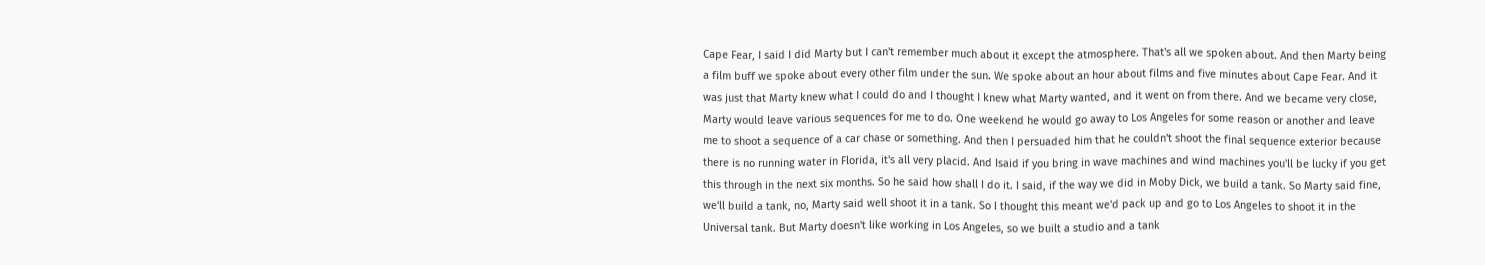Cape Fear, I said I did Marty but I can't remember much about it except the atmosphere. That's all we spoken about. And then Marty being a film buff we spoke about every other film under the sun. We spoke about an hour about films and five minutes about Cape Fear. And it was just that Marty knew what I could do and I thought I knew what Marty wanted, and it went on from there. And we became very close, Marty would leave various sequences for me to do. One weekend he would go away to Los Angeles for some reason or another and leave me to shoot a sequence of a car chase or something. And then I persuaded him that he couldn't shoot the final sequence exterior because there is no running water in Florida, it's all very placid. And Isaid if you bring in wave machines and wind machines you'll be lucky if you get this through in the next six months. So he said how shall I do it. I said, if the way we did in Moby Dick, we build a tank. So Marty said fine, we'll build a tank, no, Marty said well shoot it in a tank. So I thought this meant we'd pack up and go to Los Angeles to shoot it in the Universal tank. But Marty doesn't like working in Los Angeles, so we built a studio and a tank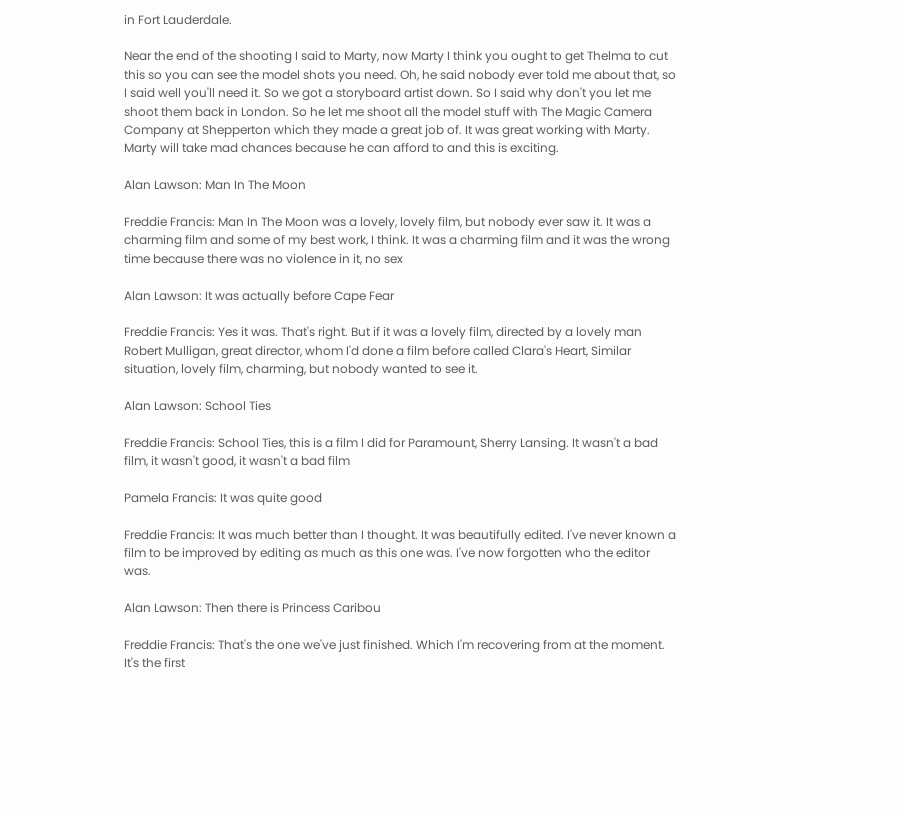in Fort Lauderdale.

Near the end of the shooting I said to Marty, now Marty I think you ought to get Thelma to cut this so you can see the model shots you need. Oh, he said nobody ever told me about that, so I said well you'll need it. So we got a storyboard artist down. So I said why don't you let me shoot them back in London. So he let me shoot all the model stuff with The Magic Camera Company at Shepperton which they made a great job of. It was great working with Marty. Marty will take mad chances because he can afford to and this is exciting.

Alan Lawson: Man In The Moon

Freddie Francis: Man In The Moon was a lovely, lovely film, but nobody ever saw it. It was a charming film and some of my best work, I think. It was a charming film and it was the wrong time because there was no violence in it, no sex

Alan Lawson: It was actually before Cape Fear

Freddie Francis: Yes it was. That's right. But if it was a lovely film, directed by a lovely man Robert Mulligan, great director, whom I'd done a film before called Clara's Heart, Similar situation, lovely film, charming, but nobody wanted to see it.

Alan Lawson: School Ties

Freddie Francis: School Ties, this is a film I did for Paramount, Sherry Lansing. It wasn't a bad film, it wasn't good, it wasn't a bad film

Pamela Francis: It was quite good

Freddie Francis: It was much better than I thought. It was beautifully edited. I've never known a film to be improved by editing as much as this one was. I've now forgotten who the editor was.

Alan Lawson: Then there is Princess Caribou

Freddie Francis: That's the one we've just finished. Which I'm recovering from at the moment. It's the first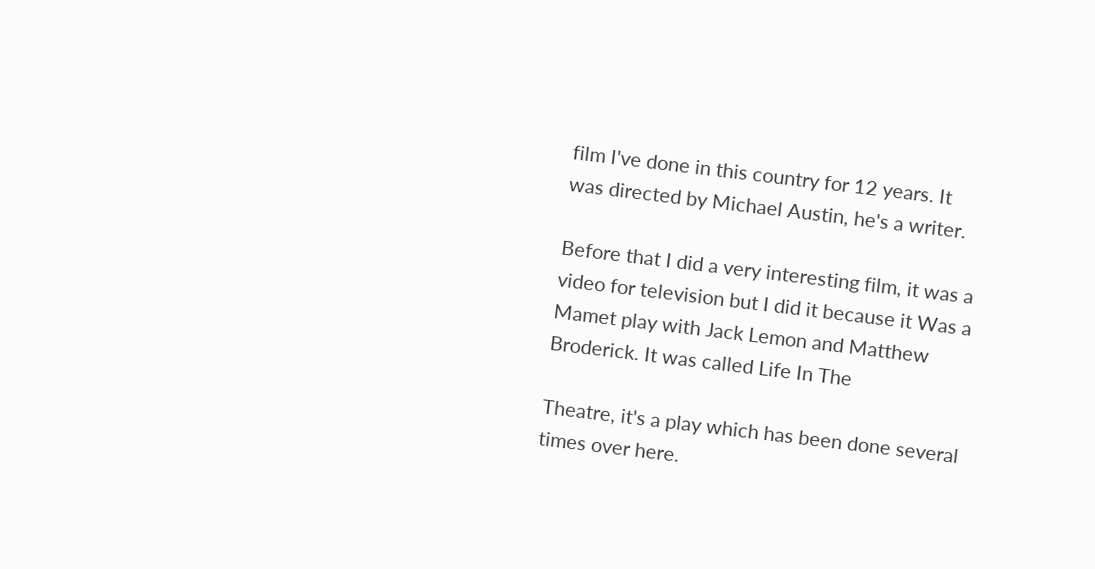film I've done in this country for 12 years. It was directed by Michael Austin, he's a writer.

Before that I did a very interesting film, it was a video for television but I did it because it Was a Mamet play with Jack Lemon and Matthew Broderick. It was called Life In The

Theatre, it's a play which has been done several times over here.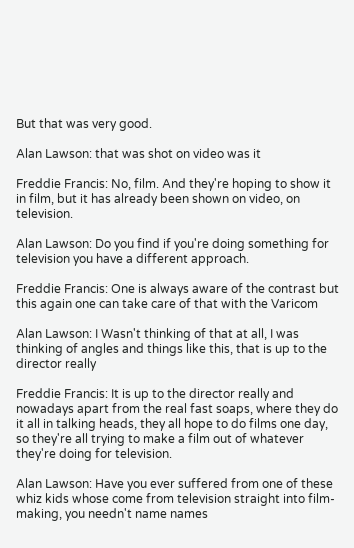But that was very good.

Alan Lawson: that was shot on video was it

Freddie Francis: No, film. And they're hoping to show it in film, but it has already been shown on video, on television.

Alan Lawson: Do you find if you're doing something for television you have a different approach.

Freddie Francis: One is always aware of the contrast but this again one can take care of that with the Varicom

Alan Lawson: I Wasn't thinking of that at all, I was thinking of angles and things like this, that is up to the director really

Freddie Francis: It is up to the director really and nowadays apart from the real fast soaps, where they do it all in talking heads, they all hope to do films one day, so they're all trying to make a film out of whatever they're doing for television.

Alan Lawson: Have you ever suffered from one of these whiz kids whose come from television straight into film-making, you needn't name names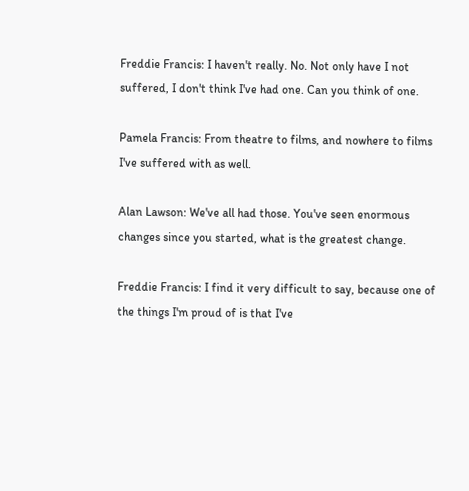Freddie Francis: I haven't really. No. Not only have I not suffered, I don't think I've had one. Can you think of one.

Pamela Francis: From theatre to films, and nowhere to films I've suffered with as well.

Alan Lawson: We've all had those. You've seen enormous changes since you started, what is the greatest change.

Freddie Francis: I find it very difficult to say, because one of the things I'm proud of is that I've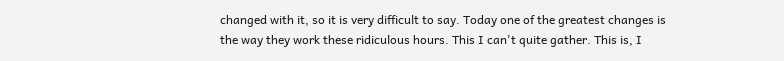changed with it, so it is very difficult to say. Today one of the greatest changes is the way they work these ridiculous hours. This I can't quite gather. This is, I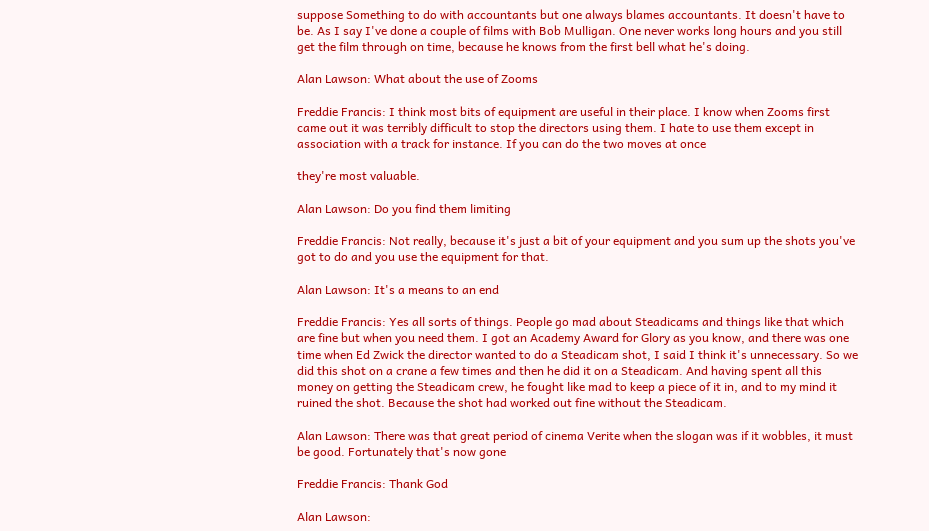suppose Something to do with accountants but one always blames accountants. It doesn't have to be. As I say I've done a couple of films with Bob Mulligan. One never works long hours and you still get the film through on time, because he knows from the first bell what he's doing.

Alan Lawson: What about the use of Zooms

Freddie Francis: I think most bits of equipment are useful in their place. I know when Zooms first came out it was terribly difficult to stop the directors using them. I hate to use them except in association with a track for instance. If you can do the two moves at once

they're most valuable.

Alan Lawson: Do you find them limiting

Freddie Francis: Not really, because it's just a bit of your equipment and you sum up the shots you've got to do and you use the equipment for that.

Alan Lawson: It's a means to an end

Freddie Francis: Yes all sorts of things. People go mad about Steadicams and things like that which are fine but when you need them. I got an Academy Award for Glory as you know, and there was one time when Ed Zwick the director wanted to do a Steadicam shot, I said I think it's unnecessary. So we did this shot on a crane a few times and then he did it on a Steadicam. And having spent all this money on getting the Steadicam crew, he fought like mad to keep a piece of it in, and to my mind it ruined the shot. Because the shot had worked out fine without the Steadicam.

Alan Lawson: There was that great period of cinema Verite when the slogan was if it wobbles, it must be good. Fortunately that's now gone

Freddie Francis: Thank God

Alan Lawson: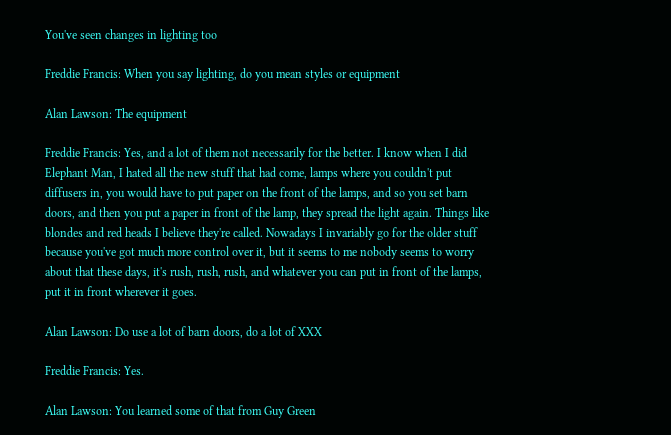You've seen changes in lighting too

Freddie Francis: When you say lighting, do you mean styles or equipment

Alan Lawson: The equipment

Freddie Francis: Yes, and a lot of them not necessarily for the better. I know when I did Elephant Man, I hated all the new stuff that had come, lamps where you couldn't put diffusers in, you would have to put paper on the front of the lamps, and so you set barn doors, and then you put a paper in front of the lamp, they spread the light again. Things like blondes and red heads I believe they're called. Nowadays I invariably go for the older stuff because you've got much more control over it, but it seems to me nobody seems to worry about that these days, it's rush, rush, rush, and whatever you can put in front of the lamps, put it in front wherever it goes.

Alan Lawson: Do use a lot of barn doors, do a lot of XXX

Freddie Francis: Yes.

Alan Lawson: You learned some of that from Guy Green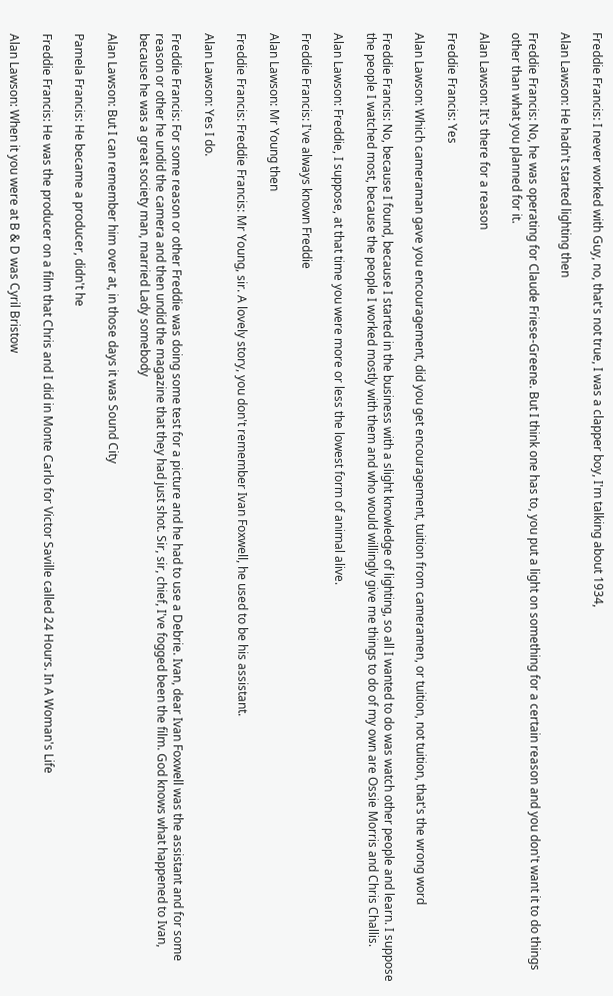Freddie Francis: I never worked with Guy, no, that's not true, I was a clapper boy, I'm talking about 1934,

Alan Lawson: He hadn't started lighting then

Freddie Francis: No, he was operating for Claude Friese-Greene. But I think one has to, you put a light on something for a certain reason and you don't want it to do things other than what you planned for it.

Alan Lawson: It's there for a reason

Freddie Francis: Yes

Alan Lawson: Which cameraman gave you encouragement, did you get encouragement, tuition from cameramen, or tuition, not tuition, that's the wrong word

Freddie Francis: No, because I found, because I started in the business with a slight knowledge of lighting, so all I wanted to do was watch other people and learn. I suppose the people I watched most, because the people I worked mostly with them and who would willingly give me things to do of my own are Ossie Morris and Chris Challis.

Alan Lawson: Freddie, I suppose, at that time you were more or less the lowest form of animal alive.

Freddie Francis: I've always known Freddie

Alan Lawson: Mr Young then

Freddie Francis: Freddie Francis: Mr Young, sir. A lovely story, you don't remember Ivan Foxwell, he used to be his assistant.

Alan Lawson: Yes I do.

Freddie Francis: For some reason or other Freddie was doing some test for a picture and he had to use a Debrie. Ivan, dear Ivan Foxwell was the assistant and for some reason or other he undid the camera and then undid the magazine that they had just shot. Sir, sir, chief, I've fogged been the film. God knows what happened to Ivan, because he was a great society man, married Lady somebody

Alan Lawson: But I can remember him over at, in those days it was Sound City

Pamela Francis: He became a producer, didn't he

Freddie Francis: He was the producer on a film that Chris and I did in Monte Carlo for Victor Saville called 24 Hours. In A Woman's Life

Alan Lawson: When it you were at B & D was Cyril Bristow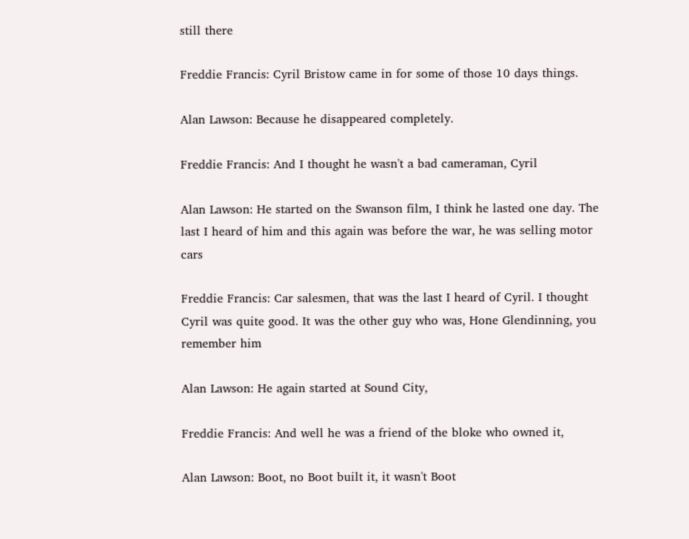still there

Freddie Francis: Cyril Bristow came in for some of those 10 days things.

Alan Lawson: Because he disappeared completely.

Freddie Francis: And I thought he wasn't a bad cameraman, Cyril

Alan Lawson: He started on the Swanson film, I think he lasted one day. The last I heard of him and this again was before the war, he was selling motor cars

Freddie Francis: Car salesmen, that was the last I heard of Cyril. I thought Cyril was quite good. It was the other guy who was, Hone Glendinning, you remember him

Alan Lawson: He again started at Sound City,

Freddie Francis: And well he was a friend of the bloke who owned it,

Alan Lawson: Boot, no Boot built it, it wasn't Boot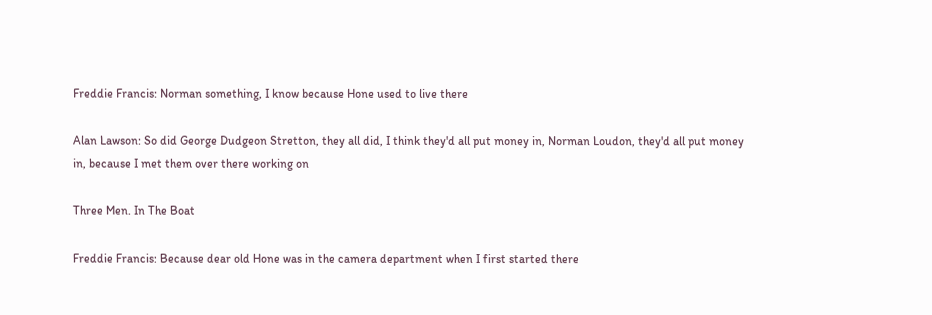Freddie Francis: Norman something, I know because Hone used to live there

Alan Lawson: So did George Dudgeon Stretton, they all did, I think they'd all put money in, Norman Loudon, they'd all put money in, because I met them over there working on

Three Men. In The Boat

Freddie Francis: Because dear old Hone was in the camera department when I first started there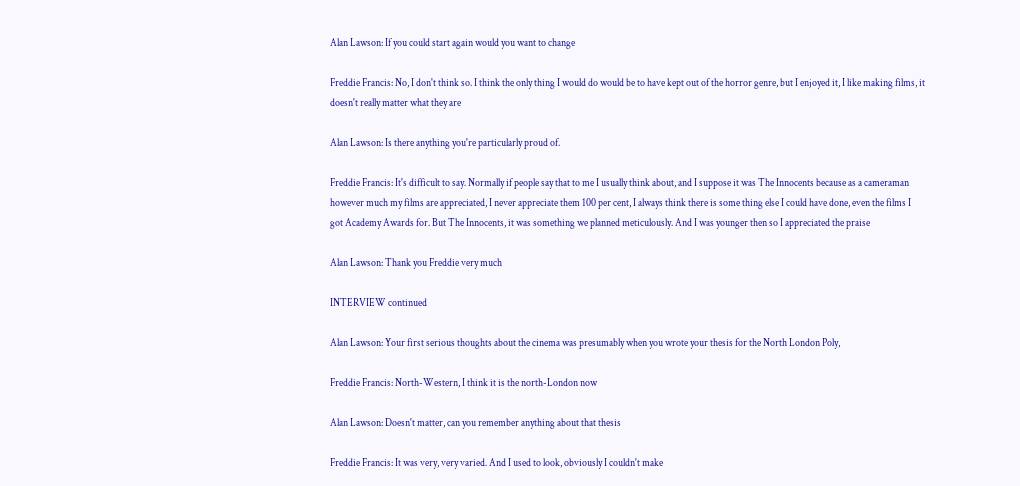Alan Lawson: If you could start again would you want to change

Freddie Francis: No, I don't think so. I think the only thing I would do would be to have kept out of the horror genre, but I enjoyed it, I like making films, it doesn't really matter what they are

Alan Lawson: Is there anything you're particularly proud of.

Freddie Francis: It's difficult to say. Normally if people say that to me I usually think about, and I suppose it was The Innocents because as a cameraman however much my films are appreciated, I never appreciate them 100 per cent, I always think there is some thing else I could have done, even the films I got Academy Awards for. But The Innocents, it was something we planned meticulously. And I was younger then so I appreciated the praise

Alan Lawson: Thank you Freddie very much

INTERVIEW continued

Alan Lawson: Your first serious thoughts about the cinema was presumably when you wrote your thesis for the North London Poly,

Freddie Francis: North-Western, I think it is the north-London now

Alan Lawson: Doesn't matter, can you remember anything about that thesis

Freddie Francis: It was very, very varied. And I used to look, obviously I couldn't make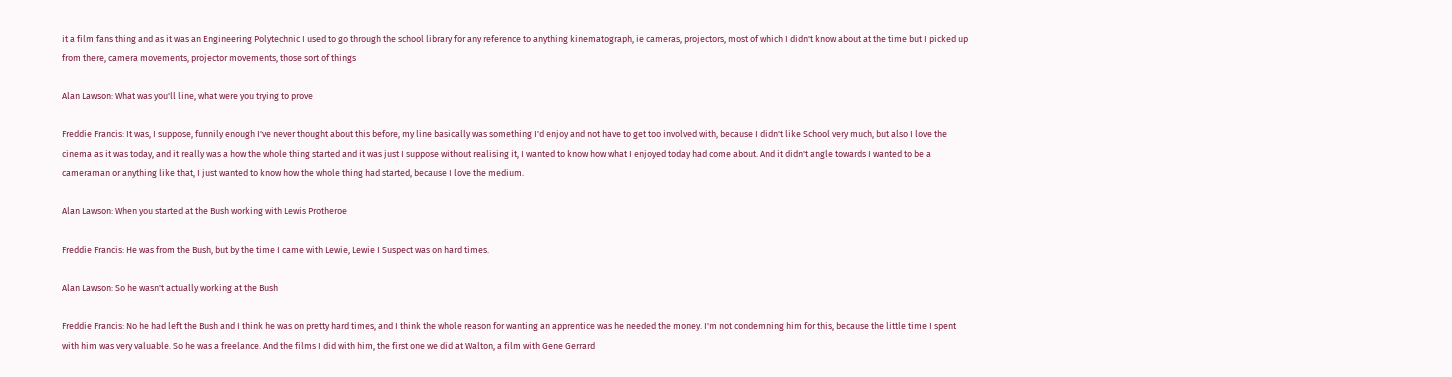it a film fans thing and as it was an Engineering Polytechnic I used to go through the school library for any reference to anything kinematograph, ie cameras, projectors, most of which I didn't know about at the time but I picked up from there, camera movements, projector movements, those sort of things

Alan Lawson: What was you'll line, what were you trying to prove

Freddie Francis: It was, I suppose, funnily enough I've never thought about this before, my line basically was something I'd enjoy and not have to get too involved with, because I didn't like School very much, but also I love the cinema as it was today, and it really was a how the whole thing started and it was just I suppose without realising it, I wanted to know how what I enjoyed today had come about. And it didn't angle towards I wanted to be a cameraman or anything like that, I just wanted to know how the whole thing had started, because I love the medium.

Alan Lawson: When you started at the Bush working with Lewis Protheroe

Freddie Francis: He was from the Bush, but by the time I came with Lewie, Lewie I Suspect was on hard times.

Alan Lawson: So he wasn't actually working at the Bush

Freddie Francis: No he had left the Bush and I think he was on pretty hard times, and I think the whole reason for wanting an apprentice was he needed the money. I'm not condemning him for this, because the little time I spent with him was very valuable. So he was a freelance. And the films I did with him, the first one we did at Walton, a film with Gene Gerrard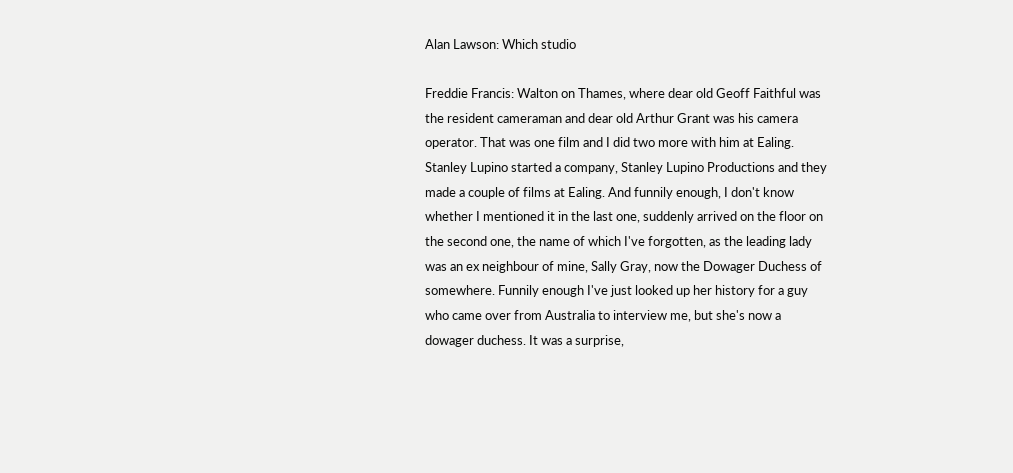Alan Lawson: Which studio

Freddie Francis: Walton on Thames, where dear old Geoff Faithful was the resident cameraman and dear old Arthur Grant was his camera operator. That was one film and I did two more with him at Ealing. Stanley Lupino started a company, Stanley Lupino Productions and they made a couple of films at Ealing. And funnily enough, I don't know whether I mentioned it in the last one, suddenly arrived on the floor on the second one, the name of which I've forgotten, as the leading lady was an ex neighbour of mine, Sally Gray, now the Dowager Duchess of somewhere. Funnily enough I've just looked up her history for a guy who came over from Australia to interview me, but she's now a dowager duchess. It was a surprise,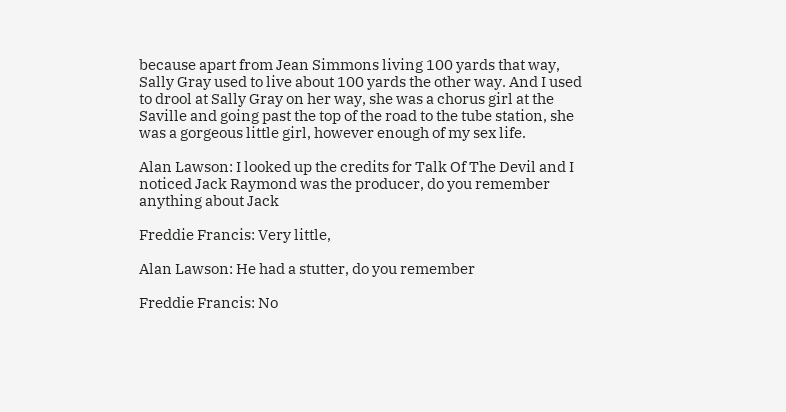because apart from Jean Simmons living 100 yards that way, Sally Gray used to live about 100 yards the other way. And I used to drool at Sally Gray on her way, she was a chorus girl at the Saville and going past the top of the road to the tube station, she was a gorgeous little girl, however enough of my sex life.

Alan Lawson: I looked up the credits for Talk Of The Devil and I noticed Jack Raymond was the producer, do you remember anything about Jack

Freddie Francis: Very little,

Alan Lawson: He had a stutter, do you remember

Freddie Francis: No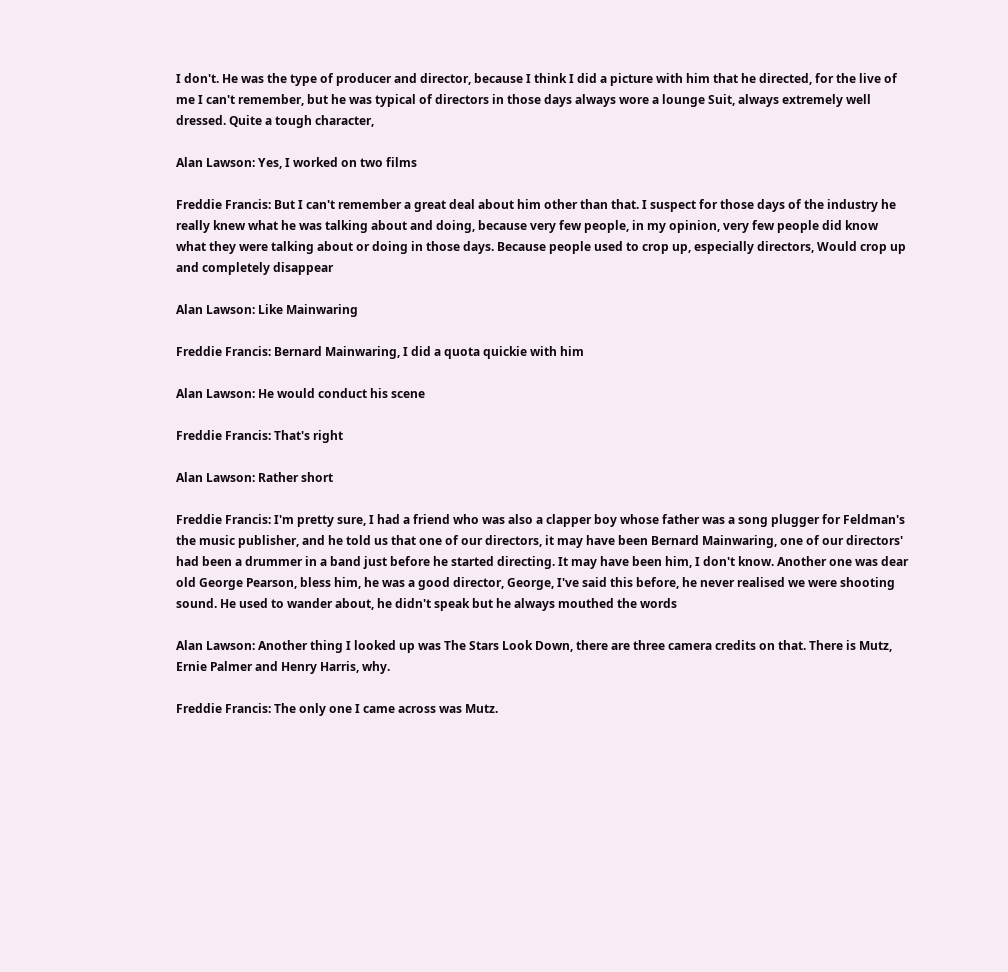I don't. He was the type of producer and director, because I think I did a picture with him that he directed, for the live of me I can't remember, but he was typical of directors in those days always wore a lounge Suit, always extremely well dressed. Quite a tough character,

Alan Lawson: Yes, I worked on two films

Freddie Francis: But I can't remember a great deal about him other than that. I suspect for those days of the industry he really knew what he was talking about and doing, because very few people, in my opinion, very few people did know what they were talking about or doing in those days. Because people used to crop up, especially directors, Would crop up and completely disappear

Alan Lawson: Like Mainwaring

Freddie Francis: Bernard Mainwaring, I did a quota quickie with him

Alan Lawson: He would conduct his scene

Freddie Francis: That's right

Alan Lawson: Rather short

Freddie Francis: I'm pretty sure, I had a friend who was also a clapper boy whose father was a song plugger for Feldman's the music publisher, and he told us that one of our directors, it may have been Bernard Mainwaring, one of our directors' had been a drummer in a band just before he started directing. It may have been him, I don't know. Another one was dear old George Pearson, bless him, he was a good director, George, I've said this before, he never realised we were shooting sound. He used to wander about, he didn't speak but he always mouthed the words

Alan Lawson: Another thing I looked up was The Stars Look Down, there are three camera credits on that. There is Mutz, Ernie Palmer and Henry Harris, why.

Freddie Francis: The only one I came across was Mutz.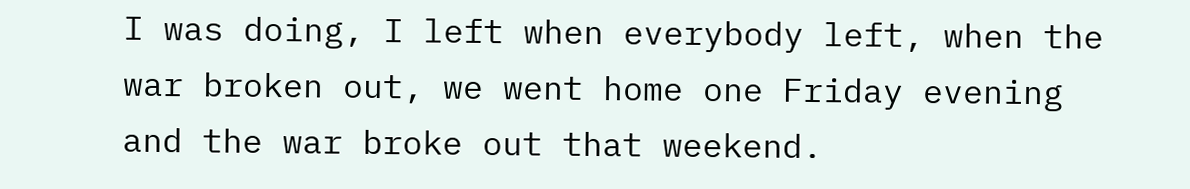I was doing, I left when everybody left, when the war broken out, we went home one Friday evening and the war broke out that weekend.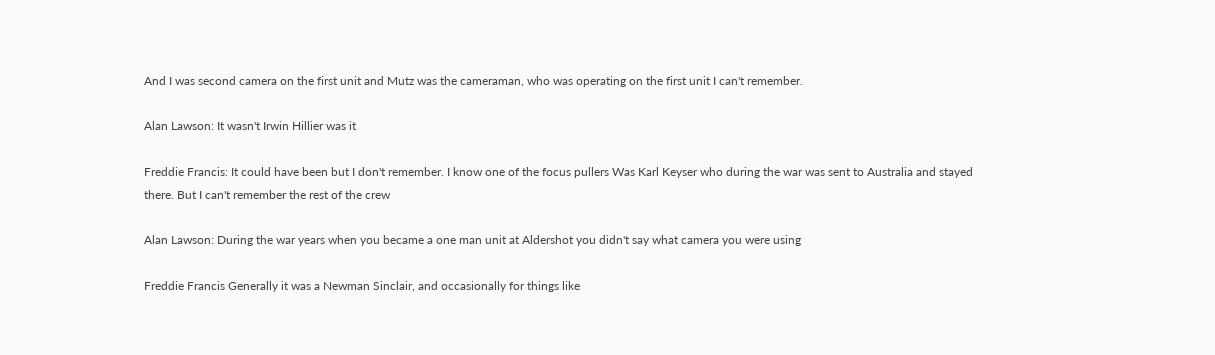And I was second camera on the first unit and Mutz was the cameraman, who was operating on the first unit I can't remember.

Alan Lawson: It wasn't Irwin Hillier was it

Freddie Francis: It could have been but I don't remember. I know one of the focus pullers Was Karl Keyser who during the war was sent to Australia and stayed there. But I can't remember the rest of the crew

Alan Lawson: During the war years when you became a one man unit at Aldershot you didn't say what camera you were using

Freddie Francis Generally it was a Newman Sinclair, and occasionally for things like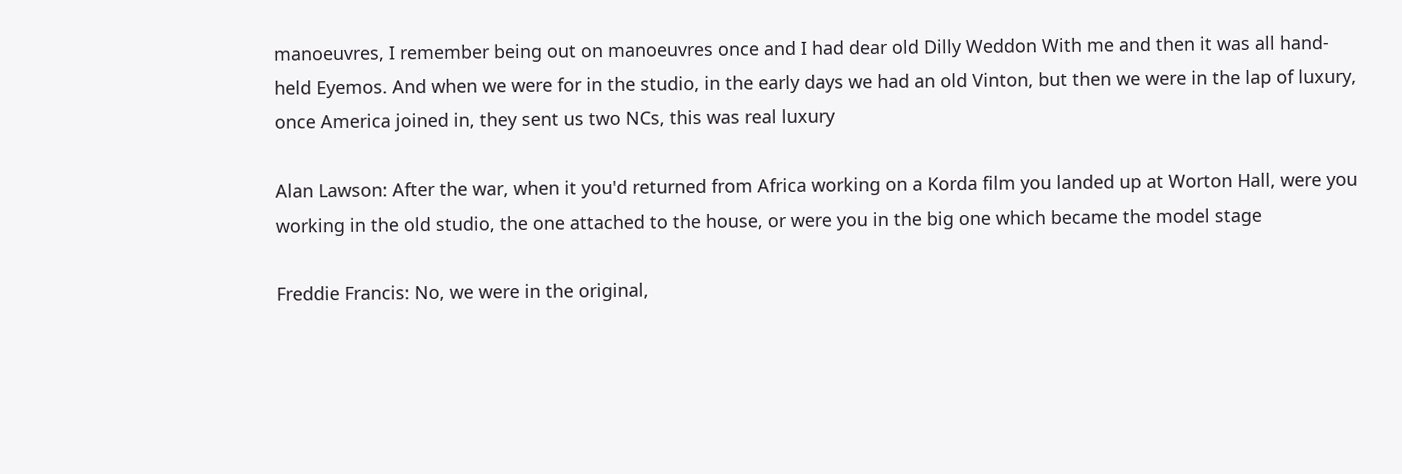manoeuvres, I remember being out on manoeuvres once and I had dear old Dilly Weddon With me and then it was all hand-held Eyemos. And when we were for in the studio, in the early days we had an old Vinton, but then we were in the lap of luxury, once America joined in, they sent us two NCs, this was real luxury

Alan Lawson: After the war, when it you'd returned from Africa working on a Korda film you landed up at Worton Hall, were you working in the old studio, the one attached to the house, or were you in the big one which became the model stage

Freddie Francis: No, we were in the original,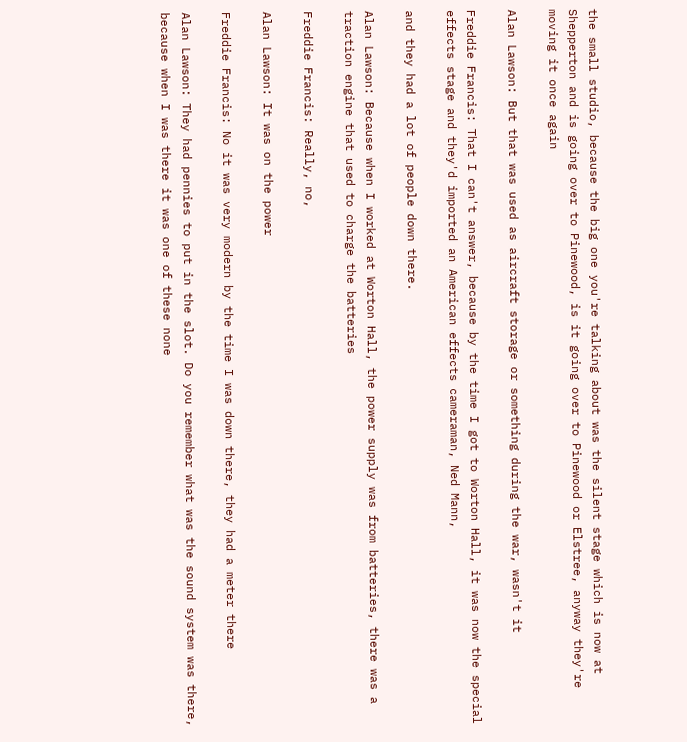the small studio, because the big one you're talking about was the silent stage which is now at Shepperton and is going over to Pinewood, is it going over to Pinewood or Elstree, anyway they're moving it once again

Alan Lawson: But that was used as aircraft storage or something during the war, wasn't it

Freddie Francis: That I can't answer, because by the time I got to Worton Hall, it was now the special effects stage and they'd imported an American effects cameraman, Ned Mann,

and they had a lot of people down there.

Alan Lawson: Because when I worked at Worton Hall, the power supply was from batteries, there was a traction engine that used to charge the batteries

Freddie Francis: Really, no,

Alan Lawson: It was on the power

Freddie Francis: No it was very modern by the time I was down there, they had a meter there

Alan Lawson: They had pennies to put in the slot. Do you remember what was the sound system was there, because when I was there it was one of these none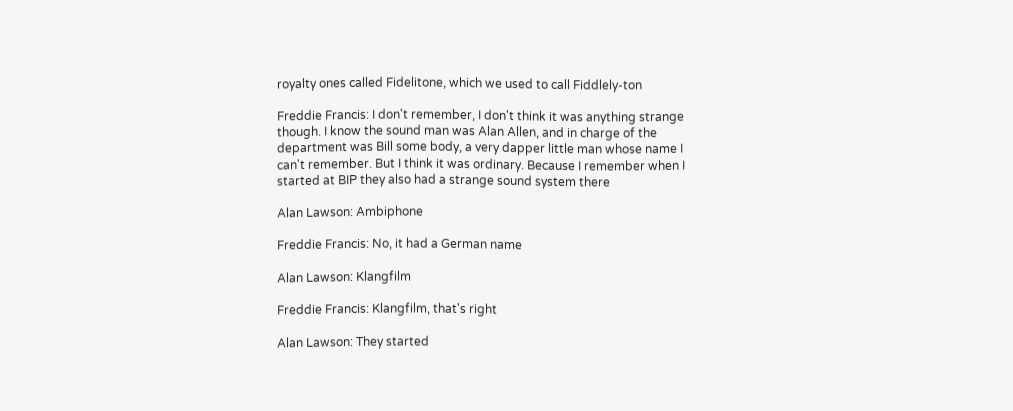royalty ones called Fidelitone, which we used to call Fiddlely-ton

Freddie Francis: I don't remember, I don't think it was anything strange though. I know the sound man was Alan Allen, and in charge of the department was Bill some body, a very dapper little man whose name I can't remember. But I think it was ordinary. Because I remember when I started at BIP they also had a strange sound system there

Alan Lawson: Ambiphone

Freddie Francis: No, it had a German name

Alan Lawson: Klangfilm

Freddie Francis: Klangfilm, that's right

Alan Lawson: They started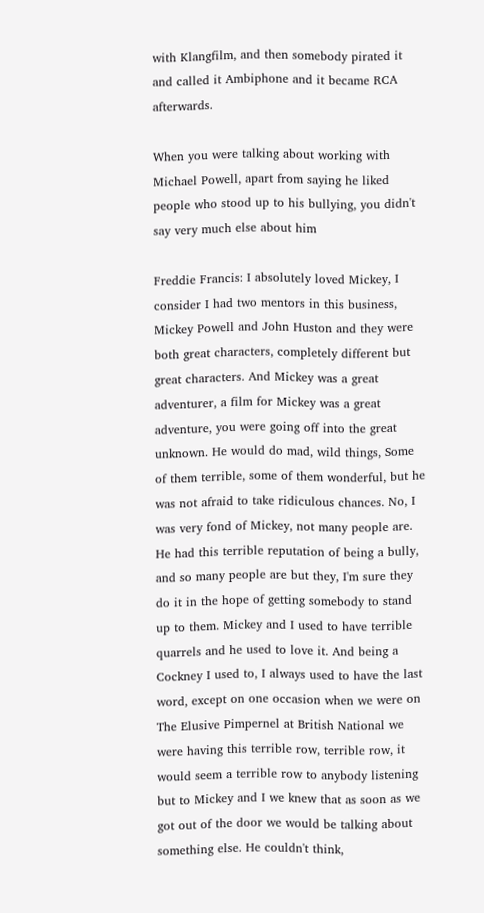with Klangfilm, and then somebody pirated it and called it Ambiphone and it became RCA afterwards.

When you were talking about working with Michael Powell, apart from saying he liked people who stood up to his bullying, you didn't say very much else about him

Freddie Francis: I absolutely loved Mickey, I consider I had two mentors in this business, Mickey Powell and John Huston and they were both great characters, completely different but great characters. And Mickey was a great adventurer, a film for Mickey was a great adventure, you were going off into the great unknown. He would do mad, wild things, Some of them terrible, some of them wonderful, but he was not afraid to take ridiculous chances. No, I was very fond of Mickey, not many people are. He had this terrible reputation of being a bully, and so many people are but they, I'm sure they do it in the hope of getting somebody to stand up to them. Mickey and I used to have terrible quarrels and he used to love it. And being a Cockney I used to, I always used to have the last word, except on one occasion when we were on The Elusive Pimpernel at British National we were having this terrible row, terrible row, it would seem a terrible row to anybody listening but to Mickey and I we knew that as soon as we got out of the door we would be talking about something else. He couldn't think,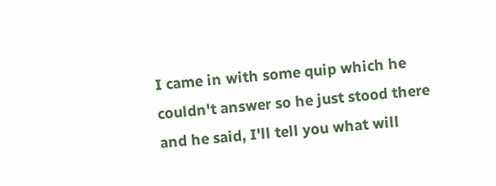I came in with some quip which he couldn't answer so he just stood there and he said, I'll tell you what will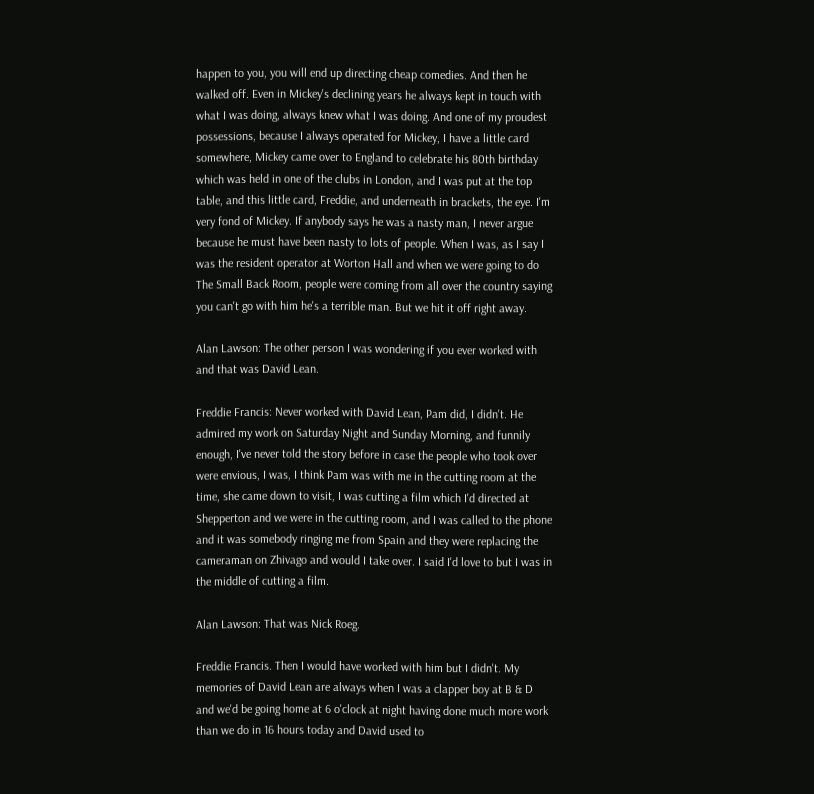happen to you, you will end up directing cheap comedies. And then he walked off. Even in Mickey's declining years he always kept in touch with what I was doing, always knew what I was doing. And one of my proudest possessions, because I always operated for Mickey, I have a little card somewhere, Mickey came over to England to celebrate his 80th birthday which was held in one of the clubs in London, and I was put at the top table, and this little card, Freddie, and underneath in brackets, the eye. I'm very fond of Mickey. If anybody says he was a nasty man, I never argue because he must have been nasty to lots of people. When I was, as I say I was the resident operator at Worton Hall and when we were going to do The Small Back Room, people were coming from all over the country saying you can't go with him he's a terrible man. But we hit it off right away.

Alan Lawson: The other person I was wondering if you ever worked with and that was David Lean.

Freddie Francis: Never worked with David Lean, Pam did, I didn't. He admired my work on Saturday Night and Sunday Morning, and funnily enough, I've never told the story before in case the people who took over were envious, I was, I think Pam was with me in the cutting room at the time, she came down to visit, I was cutting a film which I'd directed at Shepperton and we were in the cutting room, and I was called to the phone and it was somebody ringing me from Spain and they were replacing the cameraman on Zhivago and would I take over. I said I'd love to but I was in the middle of cutting a film.

Alan Lawson: That was Nick Roeg.

Freddie Francis. Then I would have worked with him but I didn't. My memories of David Lean are always when I was a clapper boy at B & D and we'd be going home at 6 o'clock at night having done much more work than we do in 16 hours today and David used to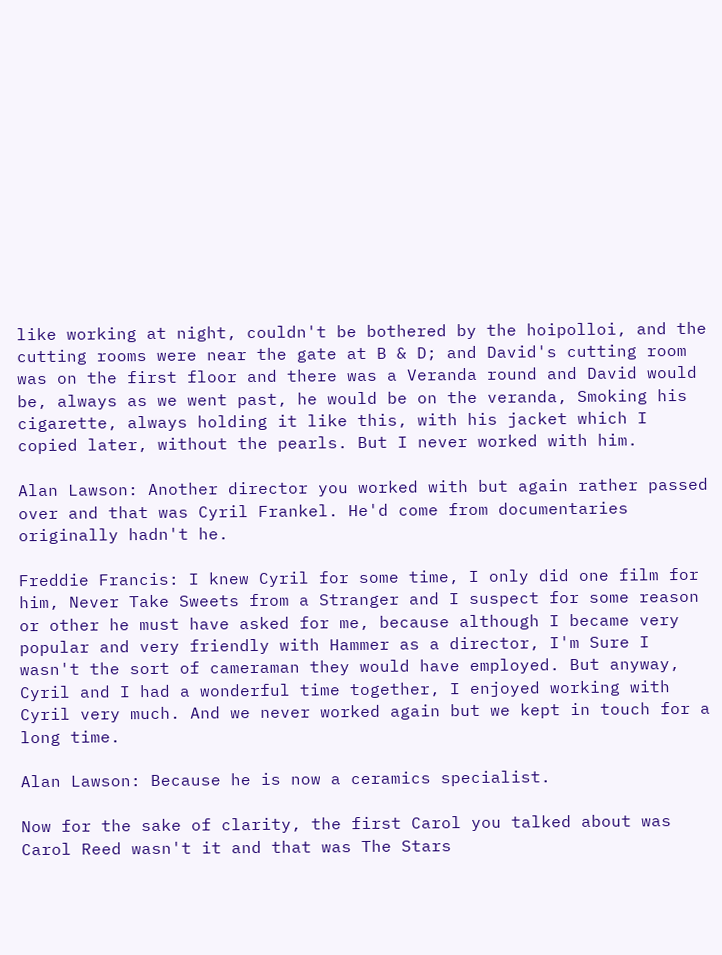like working at night, couldn't be bothered by the hoipolloi, and the cutting rooms were near the gate at B & D; and David's cutting room was on the first floor and there was a Veranda round and David would be, always as we went past, he would be on the veranda, Smoking his cigarette, always holding it like this, with his jacket which I copied later, without the pearls. But I never worked with him.

Alan Lawson: Another director you worked with but again rather passed over and that was Cyril Frankel. He'd come from documentaries originally hadn't he.

Freddie Francis: I knew Cyril for some time, I only did one film for him, Never Take Sweets from a Stranger and I suspect for some reason or other he must have asked for me, because although I became very popular and very friendly with Hammer as a director, I'm Sure I wasn't the sort of cameraman they would have employed. But anyway, Cyril and I had a wonderful time together, I enjoyed working with Cyril very much. And we never worked again but we kept in touch for a long time.

Alan Lawson: Because he is now a ceramics specialist.

Now for the sake of clarity, the first Carol you talked about was Carol Reed wasn't it and that was The Stars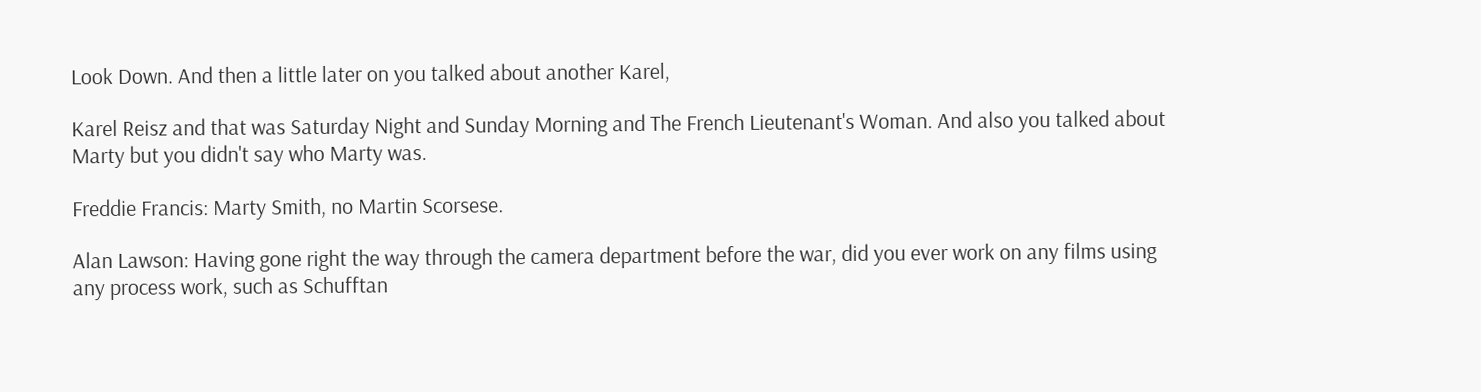Look Down. And then a little later on you talked about another Karel,

Karel Reisz and that was Saturday Night and Sunday Morning and The French Lieutenant's Woman. And also you talked about Marty but you didn't say who Marty was.

Freddie Francis: Marty Smith, no Martin Scorsese.

Alan Lawson: Having gone right the way through the camera department before the war, did you ever work on any films using any process work, such as Schufftan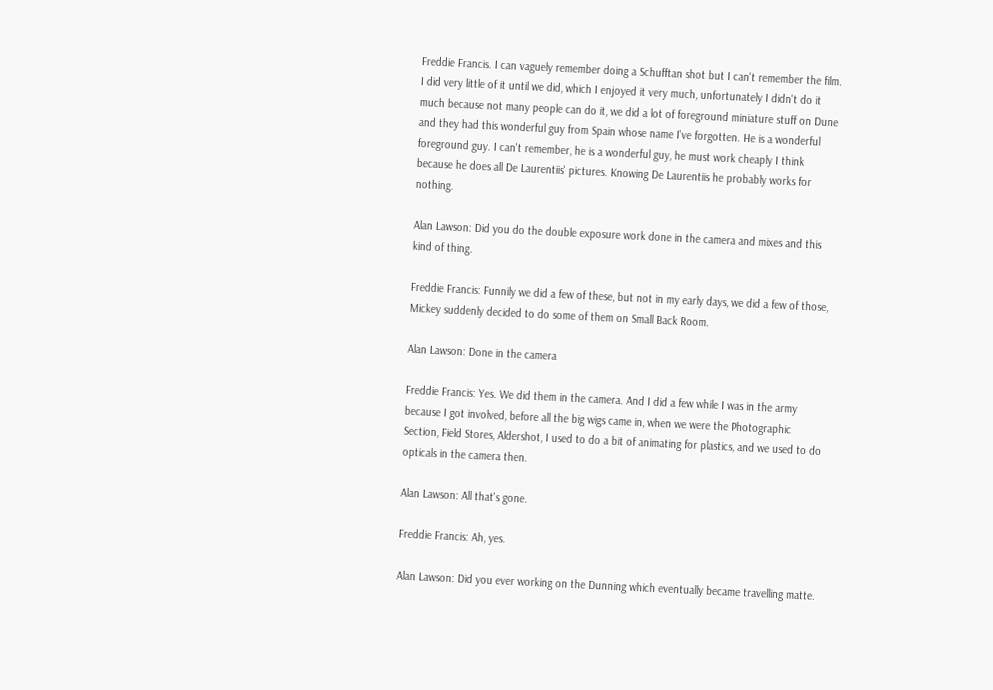Freddie Francis. I can vaguely remember doing a Schufftan shot but I can't remember the film. I did very little of it until we did, which I enjoyed it very much, unfortunately I didn't do it much because not many people can do it, we did a lot of foreground miniature stuff on Dune and they had this wonderful guy from Spain whose name I've forgotten. He is a wonderful foreground guy. I can't remember, he is a wonderful guy, he must work cheaply I think because he does all De Laurentiis' pictures. Knowing De Laurentiis he probably works for nothing.

Alan Lawson: Did you do the double exposure work done in the camera and mixes and this kind of thing.

Freddie Francis: Funnily we did a few of these, but not in my early days, we did a few of those, Mickey suddenly decided to do some of them on Small Back Room.

Alan Lawson: Done in the camera

Freddie Francis: Yes. We did them in the camera. And I did a few while I was in the army because I got involved, before all the big wigs came in, when we were the Photographic Section, Field Stores, Aldershot, I used to do a bit of animating for plastics, and we used to do opticals in the camera then.

Alan Lawson: All that's gone.

Freddie Francis: Ah, yes.

Alan Lawson: Did you ever working on the Dunning which eventually became travelling matte.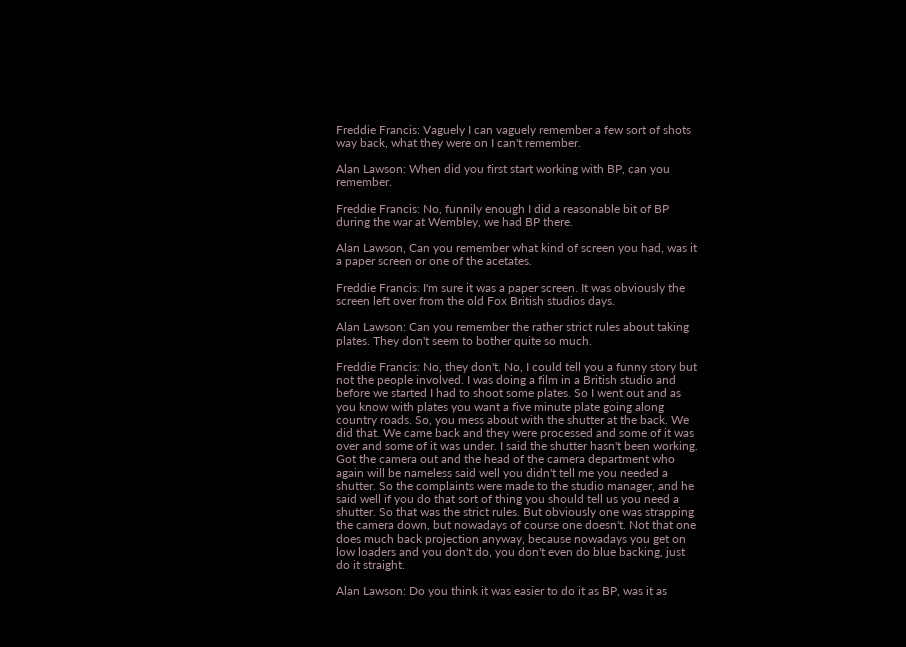Freddie Francis: Vaguely I can vaguely remember a few sort of shots way back, what they were on I can't remember.

Alan Lawson: When did you first start working with BP, can you remember.

Freddie Francis: No, funnily enough I did a reasonable bit of BP during the war at Wembley, we had BP there.

Alan Lawson, Can you remember what kind of screen you had, was it a paper screen or one of the acetates.

Freddie Francis: I'm sure it was a paper screen. It was obviously the screen left over from the old Fox British studios days.

Alan Lawson: Can you remember the rather strict rules about taking plates. They don't seem to bother quite so much.

Freddie Francis: No, they don't. No, I could tell you a funny story but not the people involved. I was doing a film in a British studio and before we started I had to shoot some plates. So I went out and as you know with plates you want a five minute plate going along country roads. So, you mess about with the shutter at the back. We did that. We came back and they were processed and some of it was over and some of it was under. I said the shutter hasn't been working. Got the camera out and the head of the camera department who again will be nameless said well you didn't tell me you needed a shutter. So the complaints were made to the studio manager, and he said well if you do that sort of thing you should tell us you need a shutter. So that was the strict rules. But obviously one was strapping the camera down, but nowadays of course one doesn't. Not that one does much back projection anyway, because nowadays you get on low loaders and you don't do, you don't even do blue backing, just do it straight.

Alan Lawson: Do you think it was easier to do it as BP, was it as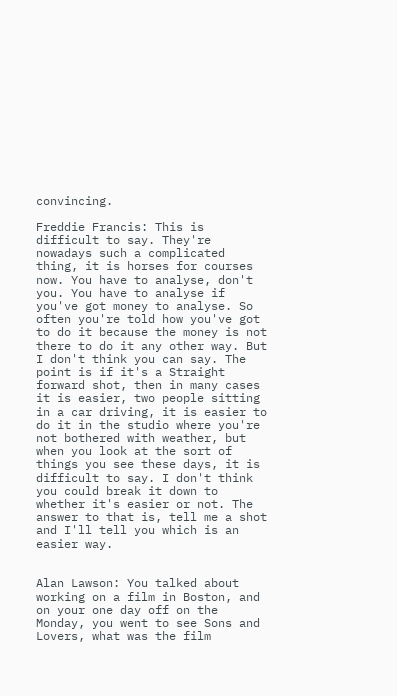convincing.

Freddie Francis: This is difficult to say. They're nowadays such a complicated thing, it is horses for courses now. You have to analyse, don't you. You have to analyse if you've got money to analyse. So often you're told how you've got to do it because the money is not there to do it any other way. But I don't think you can say. The point is if it's a Straight forward shot, then in many cases it is easier, two people sitting in a car driving, it is easier to do it in the studio where you're not bothered with weather, but when you look at the sort of things you see these days, it is difficult to say. I don't think you could break it down to whether it's easier or not. The answer to that is, tell me a shot and I'll tell you which is an easier way.


Alan Lawson: You talked about working on a film in Boston, and on your one day off on the Monday, you went to see Sons and Lovers, what was the film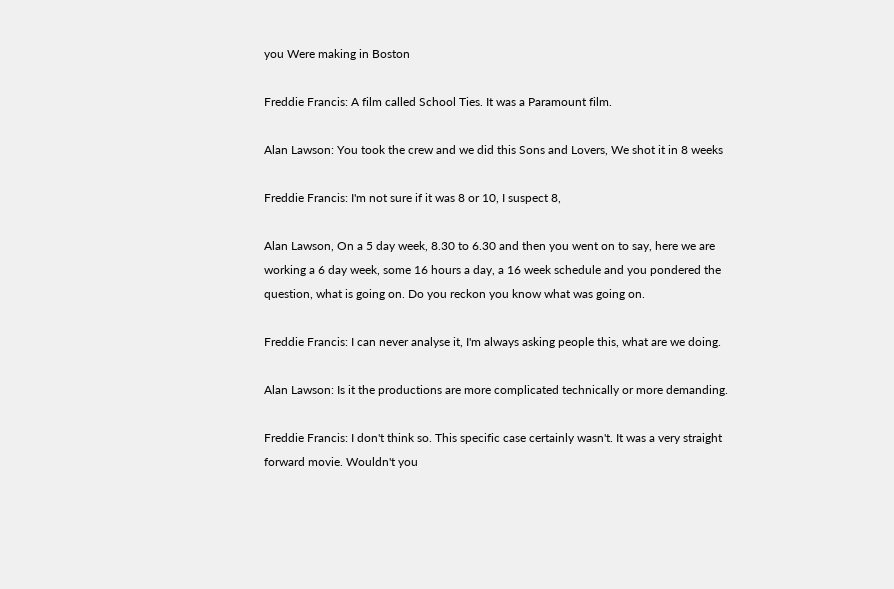you Were making in Boston

Freddie Francis: A film called School Ties. It was a Paramount film.

Alan Lawson: You took the crew and we did this Sons and Lovers, We shot it in 8 weeks

Freddie Francis: I'm not sure if it was 8 or 10, I suspect 8,

Alan Lawson, On a 5 day week, 8.30 to 6.30 and then you went on to say, here we are working a 6 day week, some 16 hours a day, a 16 week schedule and you pondered the question, what is going on. Do you reckon you know what was going on.

Freddie Francis: I can never analyse it, I'm always asking people this, what are we doing.

Alan Lawson: Is it the productions are more complicated technically or more demanding.

Freddie Francis: I don't think so. This specific case certainly wasn't. It was a very straight forward movie. Wouldn't you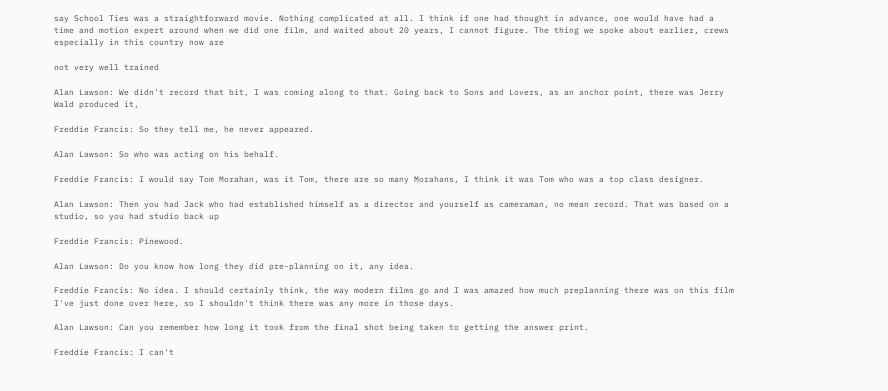say School Ties was a straightforward movie. Nothing complicated at all. I think if one had thought in advance, one would have had a time and motion expert around when we did one film, and waited about 20 years, I cannot figure. The thing we spoke about earlier, crews especially in this country now are

not very well trained

Alan Lawson: We didn't record that bit, I was coming along to that. Going back to Sons and Lovers, as an anchor point, there was Jerry Wald produced it,

Freddie Francis: So they tell me, he never appeared.

Alan Lawson: So who was acting on his behalf.

Freddie Francis: I would say Tom Morahan, was it Tom, there are so many Morahans, I think it was Tom who was a top class designer.

Alan Lawson: Then you had Jack who had established himself as a director and yourself as cameraman, no mean record. That was based on a studio, so you had studio back up

Freddie Francis: Pinewood.

Alan Lawson: Do you know how long they did pre-planning on it, any idea.

Freddie Francis: No idea. I should certainly think, the way modern films go and I was amazed how much preplanning there was on this film I've just done over here, so I shouldn't think there was any more in those days.

Alan Lawson: Can you remember how long it took from the final shot being taken to getting the answer print.

Freddie Francis: I can't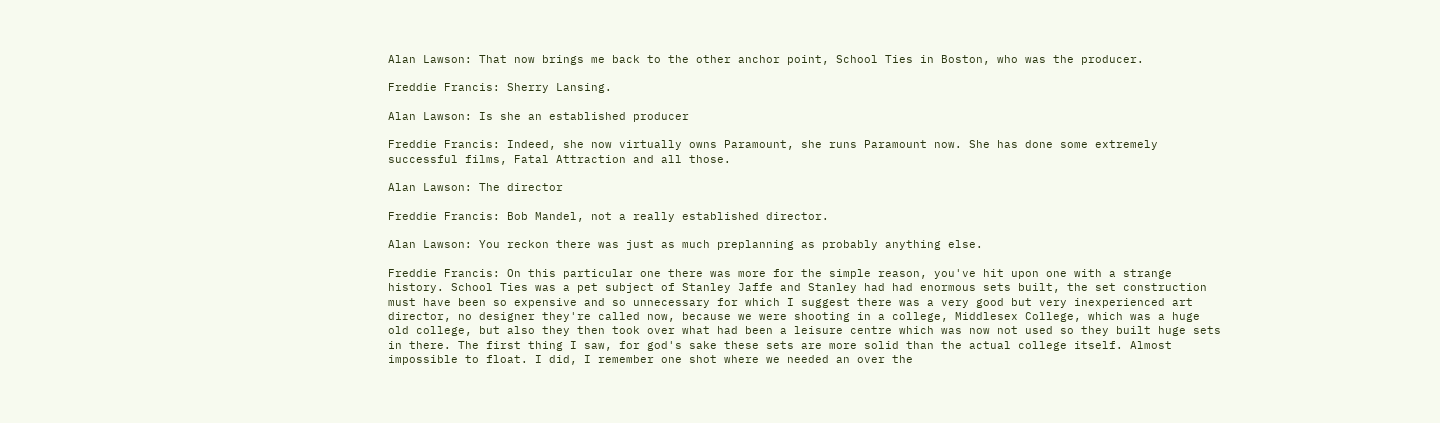Alan Lawson: That now brings me back to the other anchor point, School Ties in Boston, who was the producer.

Freddie Francis: Sherry Lansing.

Alan Lawson: Is she an established producer

Freddie Francis: Indeed, she now virtually owns Paramount, she runs Paramount now. She has done some extremely successful films, Fatal Attraction and all those.

Alan Lawson: The director

Freddie Francis: Bob Mandel, not a really established director.

Alan Lawson: You reckon there was just as much preplanning as probably anything else.

Freddie Francis: On this particular one there was more for the simple reason, you've hit upon one with a strange history. School Ties was a pet subject of Stanley Jaffe and Stanley had had enormous sets built, the set construction must have been so expensive and so unnecessary for which I suggest there was a very good but very inexperienced art director, no designer they're called now, because we were shooting in a college, Middlesex College, which was a huge old college, but also they then took over what had been a leisure centre which was now not used so they built huge sets in there. The first thing I saw, for god's sake these sets are more solid than the actual college itself. Almost impossible to float. I did, I remember one shot where we needed an over the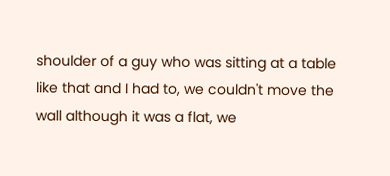shoulder of a guy who was sitting at a table like that and I had to, we couldn't move the wall although it was a flat, we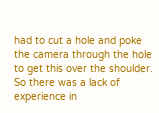had to cut a hole and poke the camera through the hole to get this over the shoulder. So there was a lack of experience in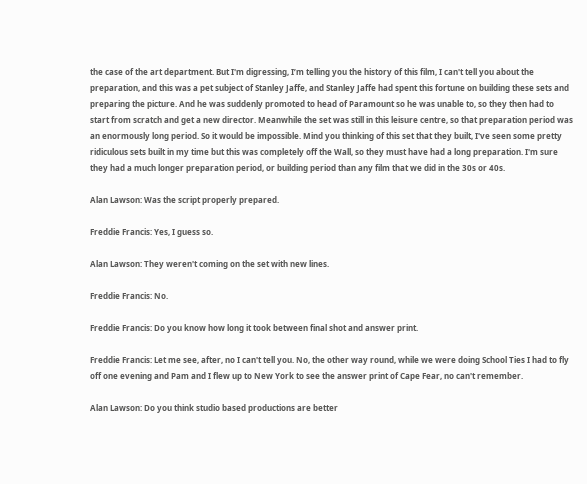the case of the art department. But I'm digressing, I’m telling you the history of this film, I can't tell you about the preparation, and this was a pet subject of Stanley Jaffe, and Stanley Jaffe had spent this fortune on building these sets and preparing the picture. And he was suddenly promoted to head of Paramount so he was unable to, so they then had to start from scratch and get a new director. Meanwhile the set was still in this leisure centre, so that preparation period was an enormously long period. So it would be impossible. Mind you thinking of this set that they built, I've seen some pretty ridiculous sets built in my time but this was completely off the Wall, so they must have had a long preparation. I'm sure they had a much longer preparation period, or building period than any film that we did in the 30s or 40s.

Alan Lawson: Was the script properly prepared.

Freddie Francis: Yes, I guess so.

Alan Lawson: They weren't coming on the set with new lines.

Freddie Francis: No.

Freddie Francis: Do you know how long it took between final shot and answer print.

Freddie Francis: Let me see, after, no I can't tell you. No, the other way round, while we were doing School Ties I had to fly off one evening and Pam and I flew up to New York to see the answer print of Cape Fear, no can't remember.

Alan Lawson: Do you think studio based productions are better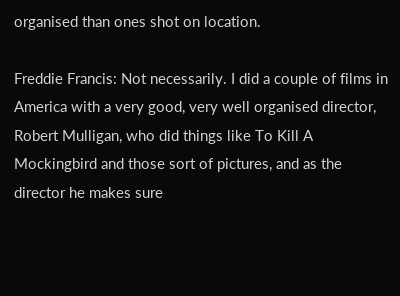organised than ones shot on location.

Freddie Francis: Not necessarily. I did a couple of films in America with a very good, very well organised director, Robert Mulligan, who did things like To Kill A Mockingbird and those sort of pictures, and as the director he makes sure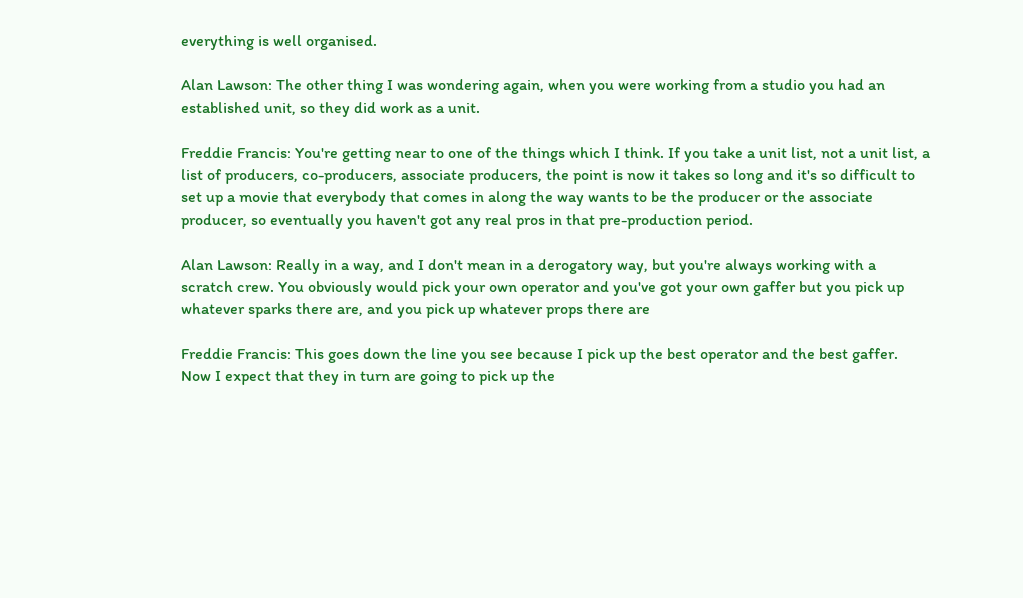everything is well organised.

Alan Lawson: The other thing I was wondering again, when you were working from a studio you had an established unit, so they did work as a unit.

Freddie Francis: You're getting near to one of the things which I think. If you take a unit list, not a unit list, a list of producers, co-producers, associate producers, the point is now it takes so long and it's so difficult to set up a movie that everybody that comes in along the way wants to be the producer or the associate producer, so eventually you haven't got any real pros in that pre-production period.

Alan Lawson: Really in a way, and I don't mean in a derogatory way, but you're always working with a scratch crew. You obviously would pick your own operator and you've got your own gaffer but you pick up whatever sparks there are, and you pick up whatever props there are

Freddie Francis: This goes down the line you see because I pick up the best operator and the best gaffer. Now I expect that they in turn are going to pick up the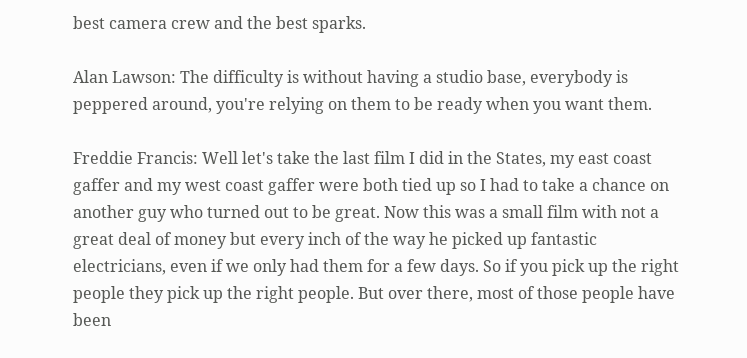best camera crew and the best sparks.

Alan Lawson: The difficulty is without having a studio base, everybody is peppered around, you're relying on them to be ready when you want them.

Freddie Francis: Well let's take the last film I did in the States, my east coast gaffer and my west coast gaffer were both tied up so I had to take a chance on another guy who turned out to be great. Now this was a small film with not a great deal of money but every inch of the way he picked up fantastic electricians, even if we only had them for a few days. So if you pick up the right people they pick up the right people. But over there, most of those people have been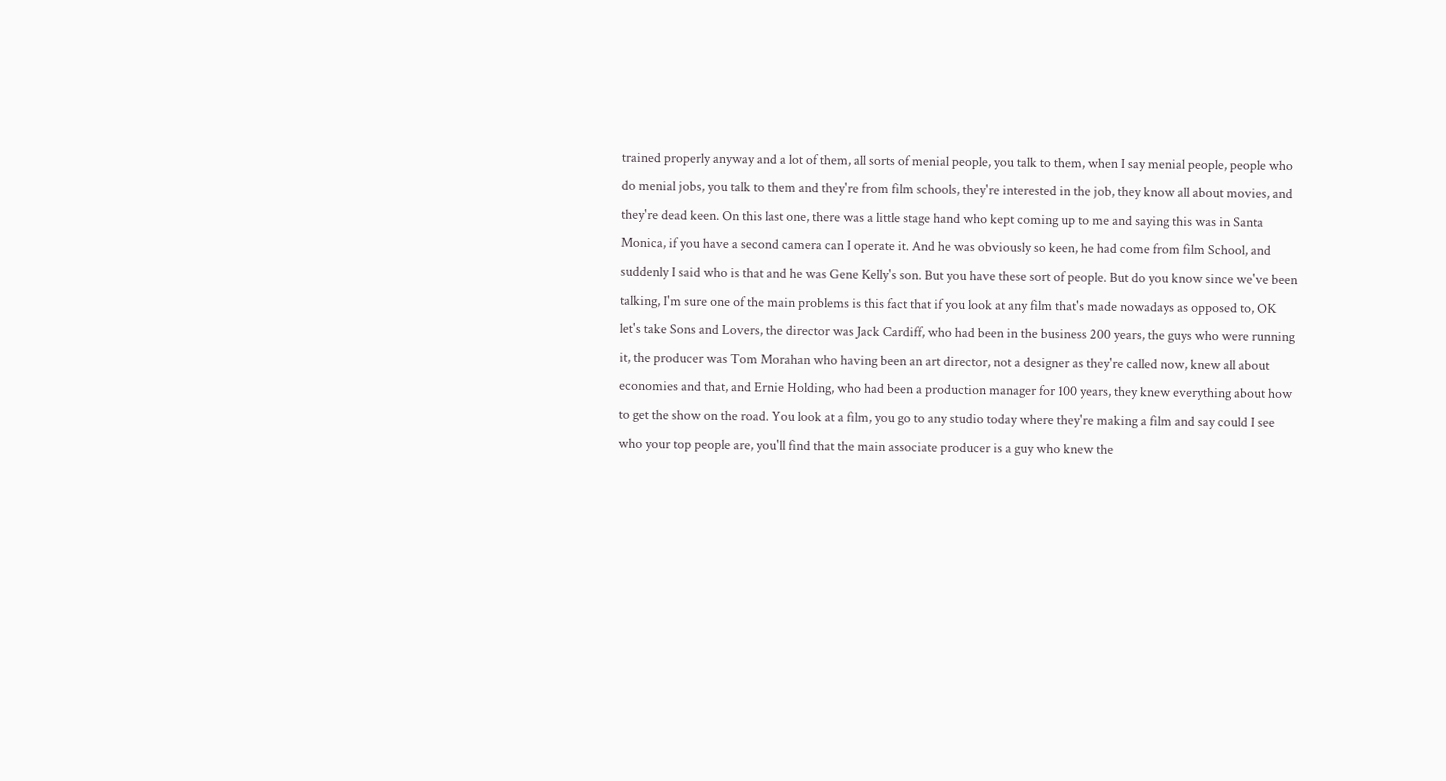trained properly anyway and a lot of them, all sorts of menial people, you talk to them, when I say menial people, people who do menial jobs, you talk to them and they're from film schools, they're interested in the job, they know all about movies, and they're dead keen. On this last one, there was a little stage hand who kept coming up to me and saying this was in Santa Monica, if you have a second camera can I operate it. And he was obviously so keen, he had come from film School, and suddenly I said who is that and he was Gene Kelly's son. But you have these sort of people. But do you know since we've been talking, I'm sure one of the main problems is this fact that if you look at any film that's made nowadays as opposed to, OK let's take Sons and Lovers, the director was Jack Cardiff, who had been in the business 200 years, the guys who were running it, the producer was Tom Morahan who having been an art director, not a designer as they're called now, knew all about economies and that, and Ernie Holding, who had been a production manager for 100 years, they knew everything about how to get the show on the road. You look at a film, you go to any studio today where they're making a film and say could I see who your top people are, you'll find that the main associate producer is a guy who knew the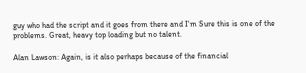guy who had the script and it goes from there and I'm Sure this is one of the problems. Great, heavy top loading but no talent.

Alan Lawson: Again, is it also perhaps because of the financial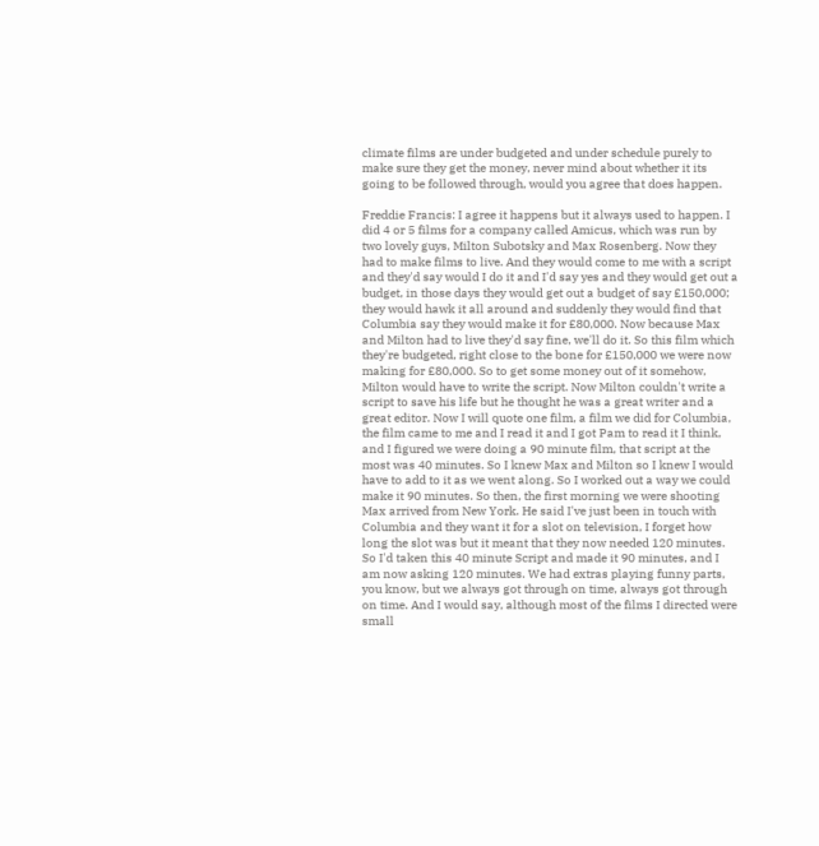climate films are under budgeted and under schedule purely to make sure they get the money, never mind about whether it its going to be followed through, would you agree that does happen.

Freddie Francis: I agree it happens but it always used to happen. I did 4 or 5 films for a company called Amicus, which was run by two lovely guys, Milton Subotsky and Max Rosenberg. Now they had to make films to live. And they would come to me with a script and they'd say would I do it and I'd say yes and they would get out a budget, in those days they would get out a budget of say £150,000; they would hawk it all around and suddenly they would find that Columbia say they would make it for £80,000. Now because Max and Milton had to live they'd say fine, we'll do it. So this film which they're budgeted, right close to the bone for £150,000 we were now making for £80,000. So to get some money out of it somehow, Milton would have to write the script. Now Milton couldn't write a script to save his life but he thought he was a great writer and a great editor. Now I will quote one film, a film we did for Columbia, the film came to me and I read it and I got Pam to read it I think, and I figured we were doing a 90 minute film, that script at the most was 40 minutes. So I knew Max and Milton so I knew I would have to add to it as we went along. So I worked out a way we could make it 90 minutes. So then, the first morning we were shooting Max arrived from New York. He said I've just been in touch with Columbia and they want it for a slot on television, I forget how long the slot was but it meant that they now needed 120 minutes. So I'd taken this 40 minute Script and made it 90 minutes, and I am now asking 120 minutes. We had extras playing funny parts, you know, but we always got through on time, always got through on time. And I would say, although most of the films I directed were small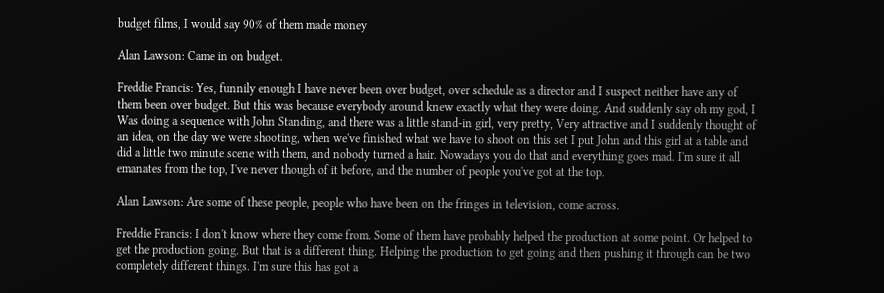budget films, I would say 90% of them made money

Alan Lawson: Came in on budget.

Freddie Francis: Yes, funnily enough I have never been over budget, over schedule as a director and I suspect neither have any of them been over budget. But this was because everybody around knew exactly what they were doing. And suddenly say oh my god, I Was doing a sequence with John Standing, and there was a little stand-in girl, very pretty, Very attractive and I suddenly thought of an idea, on the day we were shooting, when we've finished what we have to shoot on this set I put John and this girl at a table and did a little two minute scene with them, and nobody turned a hair. Nowadays you do that and everything goes mad. I'm sure it all emanates from the top, I've never though of it before, and the number of people you've got at the top.

Alan Lawson: Are some of these people, people who have been on the fringes in television, come across.

Freddie Francis: I don't know where they come from. Some of them have probably helped the production at some point. Or helped to get the production going. But that is a different thing. Helping the production to get going and then pushing it through can be two completely different things. I'm sure this has got a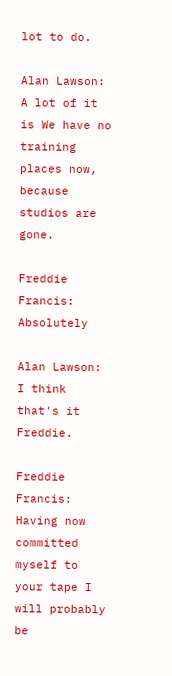lot to do.

Alan Lawson: A lot of it is We have no training places now, because studios are gone.

Freddie Francis: Absolutely

Alan Lawson: I think that's it Freddie.

Freddie Francis: Having now committed myself to your tape I will probably be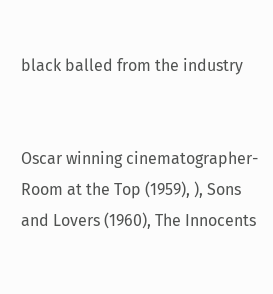black balled from the industry


Oscar winning cinematographer- Room at the Top (1959), ), Sons and Lovers (1960), The Innocents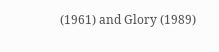(1961) and Glory (1989)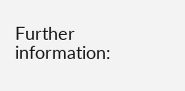Further information: